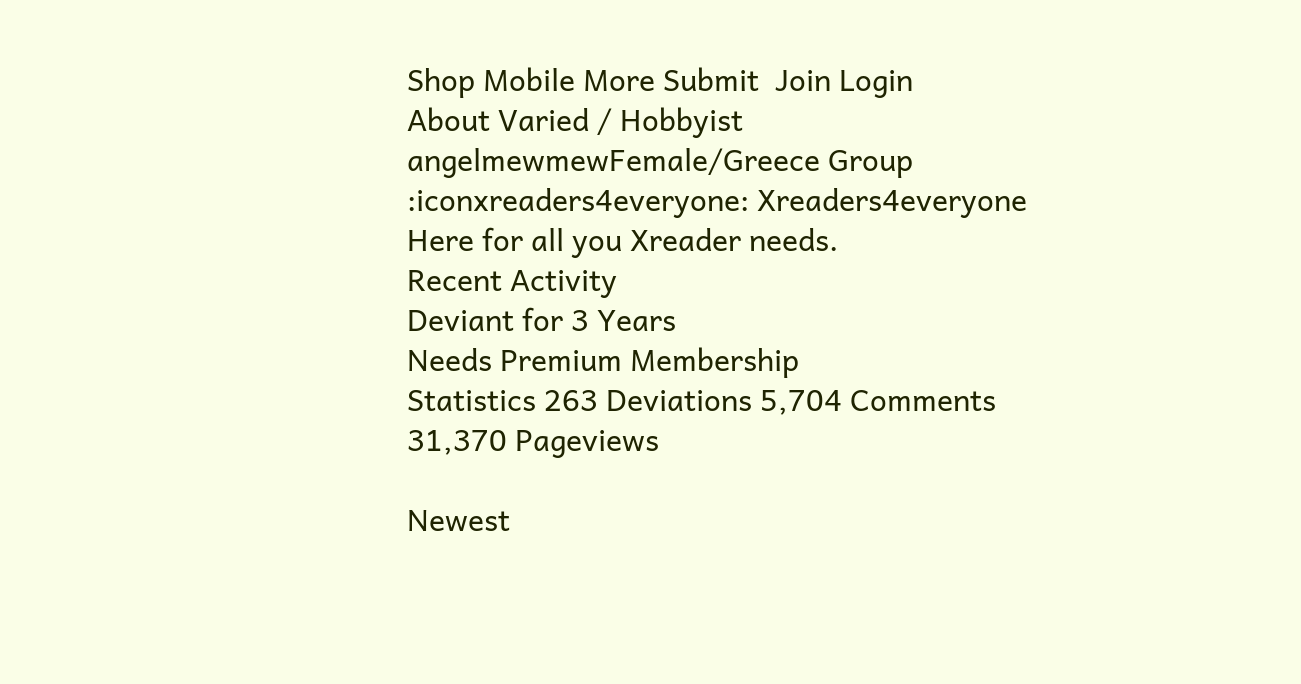Shop Mobile More Submit  Join Login
About Varied / Hobbyist angelmewmewFemale/Greece Group :iconxreaders4everyone: Xreaders4everyone
Here for all you Xreader needs.
Recent Activity
Deviant for 3 Years
Needs Premium Membership
Statistics 263 Deviations 5,704 Comments 31,370 Pageviews

Newest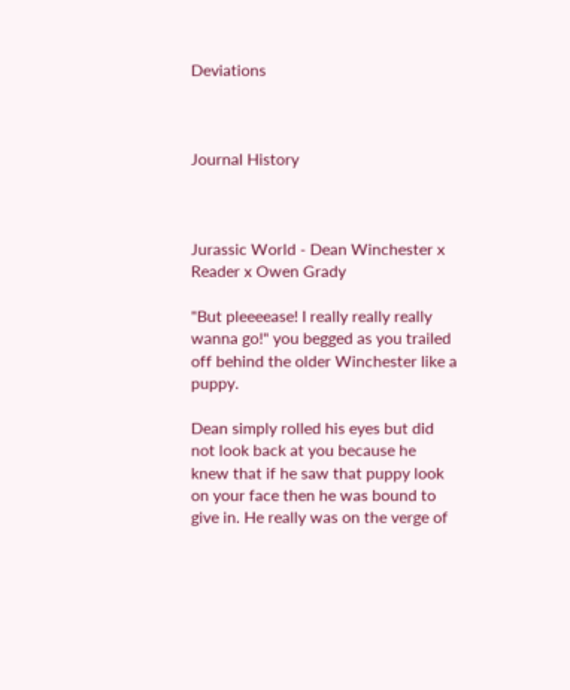Deviations



Journal History



Jurassic World - Dean Winchester x Reader x Owen Grady

"But pleeeease! I really really really wanna go!" you begged as you trailed off behind the older Winchester like a puppy.

Dean simply rolled his eyes but did not look back at you because he knew that if he saw that puppy look on your face then he was bound to give in. He really was on the verge of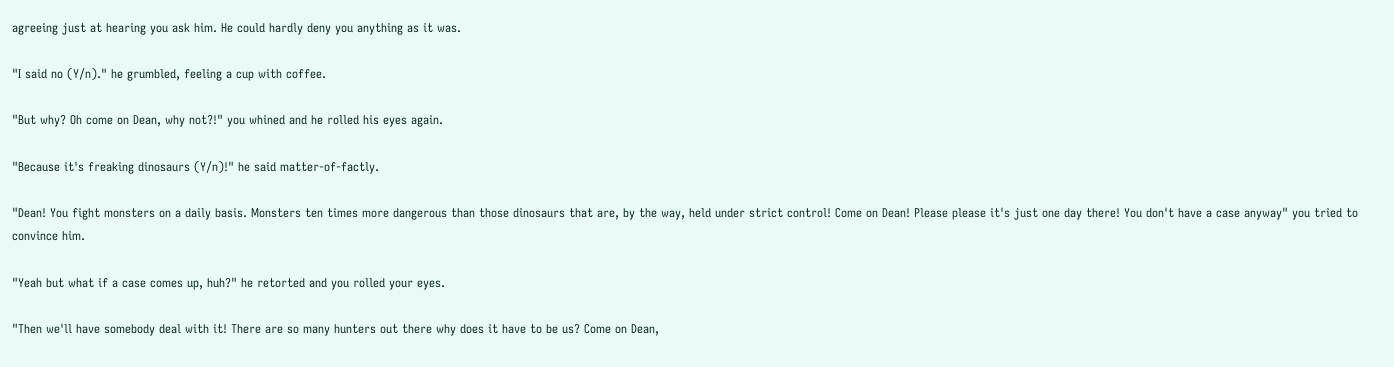agreeing just at hearing you ask him. He could hardly deny you anything as it was.

"I said no (Y/n)." he grumbled, feeling a cup with coffee.

"But why? Oh come on Dean, why not?!" you whined and he rolled his eyes again.

"Because it's freaking dinosaurs (Y/n)!" he said matter-of-factly.

"Dean! You fight monsters on a daily basis. Monsters ten times more dangerous than those dinosaurs that are, by the way, held under strict control! Come on Dean! Please please it's just one day there! You don't have a case anyway" you tried to convince him.

"Yeah but what if a case comes up, huh?" he retorted and you rolled your eyes.

"Then we'll have somebody deal with it! There are so many hunters out there why does it have to be us? Come on Dean,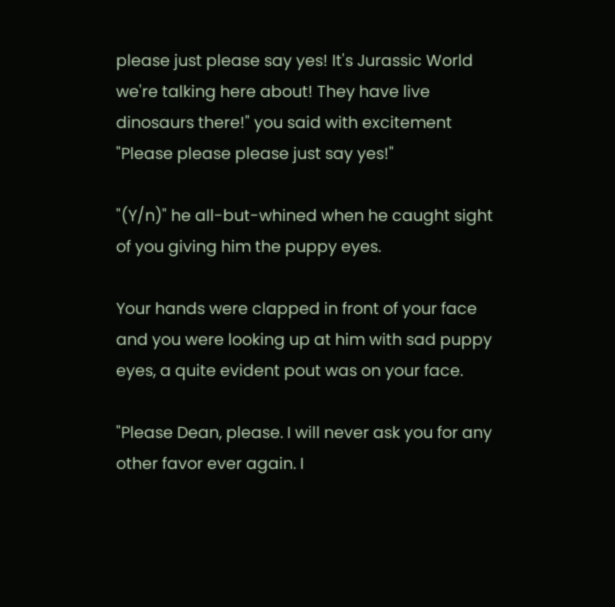please just please say yes! It's Jurassic World we're talking here about! They have live dinosaurs there!" you said with excitement "Please please please just say yes!"

"(Y/n)" he all-but-whined when he caught sight of you giving him the puppy eyes.

Your hands were clapped in front of your face and you were looking up at him with sad puppy eyes, a quite evident pout was on your face.

"Please Dean, please. I will never ask you for any other favor ever again. I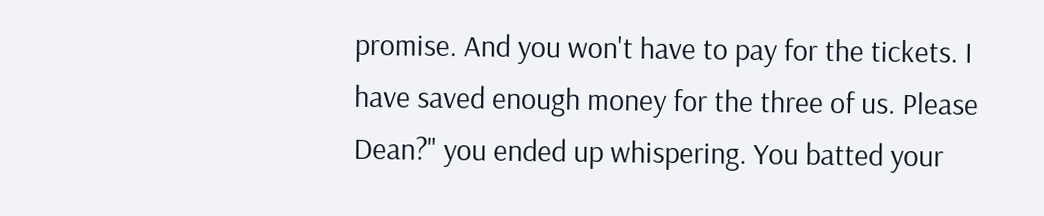promise. And you won't have to pay for the tickets. I have saved enough money for the three of us. Please Dean?" you ended up whispering. You batted your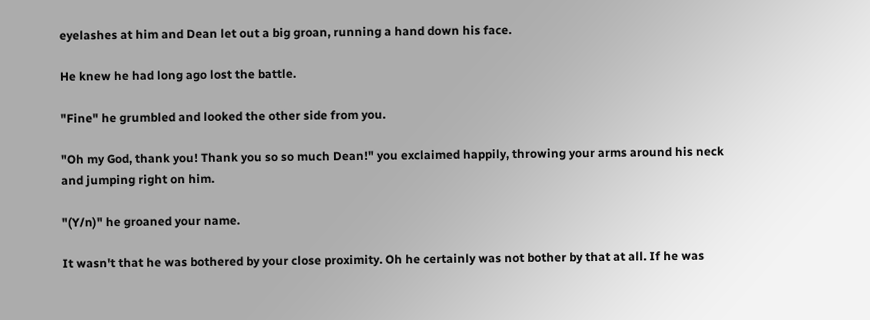eyelashes at him and Dean let out a big groan, running a hand down his face.

He knew he had long ago lost the battle.

"Fine" he grumbled and looked the other side from you.

"Oh my God, thank you! Thank you so so much Dean!" you exclaimed happily, throwing your arms around his neck and jumping right on him.

"(Y/n)" he groaned your name.

It wasn't that he was bothered by your close proximity. Oh he certainly was not bother by that at all. If he was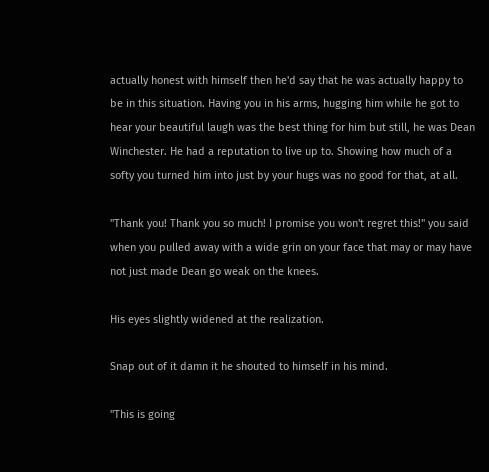actually honest with himself then he'd say that he was actually happy to be in this situation. Having you in his arms, hugging him while he got to hear your beautiful laugh was the best thing for him but still, he was Dean Winchester. He had a reputation to live up to. Showing how much of a softy you turned him into just by your hugs was no good for that, at all.

"Thank you! Thank you so much! I promise you won't regret this!" you said when you pulled away with a wide grin on your face that may or may have not just made Dean go weak on the knees.

His eyes slightly widened at the realization.

Snap out of it damn it he shouted to himself in his mind.

"This is going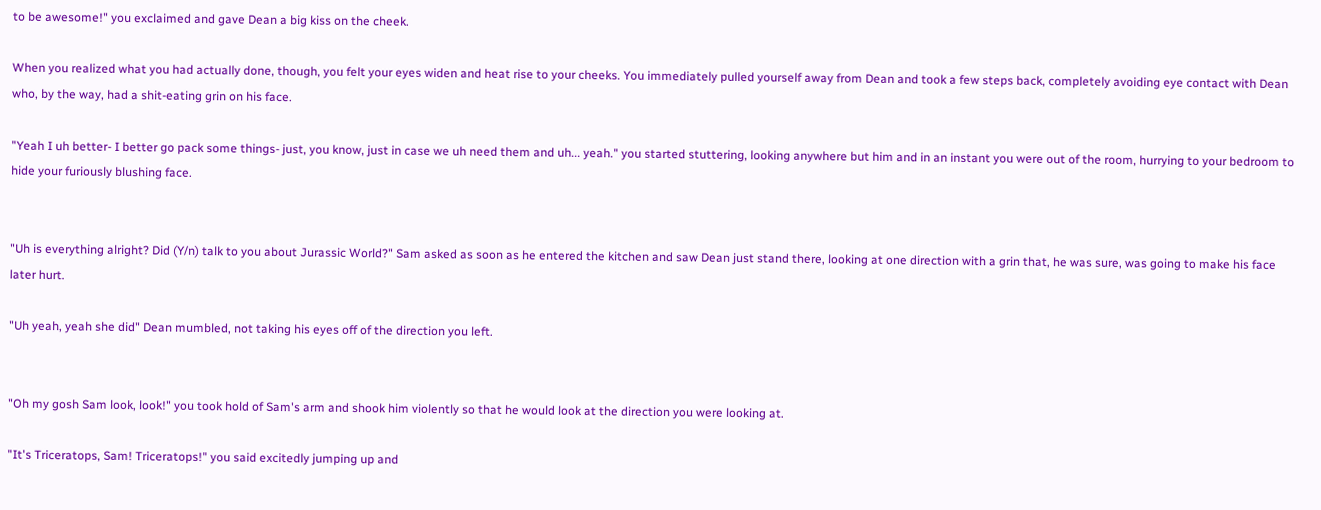to be awesome!" you exclaimed and gave Dean a big kiss on the cheek.

When you realized what you had actually done, though, you felt your eyes widen and heat rise to your cheeks. You immediately pulled yourself away from Dean and took a few steps back, completely avoiding eye contact with Dean who, by the way, had a shit-eating grin on his face.

"Yeah I uh better- I better go pack some things- just, you know, just in case we uh need them and uh... yeah." you started stuttering, looking anywhere but him and in an instant you were out of the room, hurrying to your bedroom to hide your furiously blushing face.


"Uh is everything alright? Did (Y/n) talk to you about Jurassic World?" Sam asked as soon as he entered the kitchen and saw Dean just stand there, looking at one direction with a grin that, he was sure, was going to make his face later hurt.

"Uh yeah, yeah she did" Dean mumbled, not taking his eyes off of the direction you left.


"Oh my gosh Sam look, look!" you took hold of Sam's arm and shook him violently so that he would look at the direction you were looking at.

"It's Triceratops, Sam! Triceratops!" you said excitedly jumping up and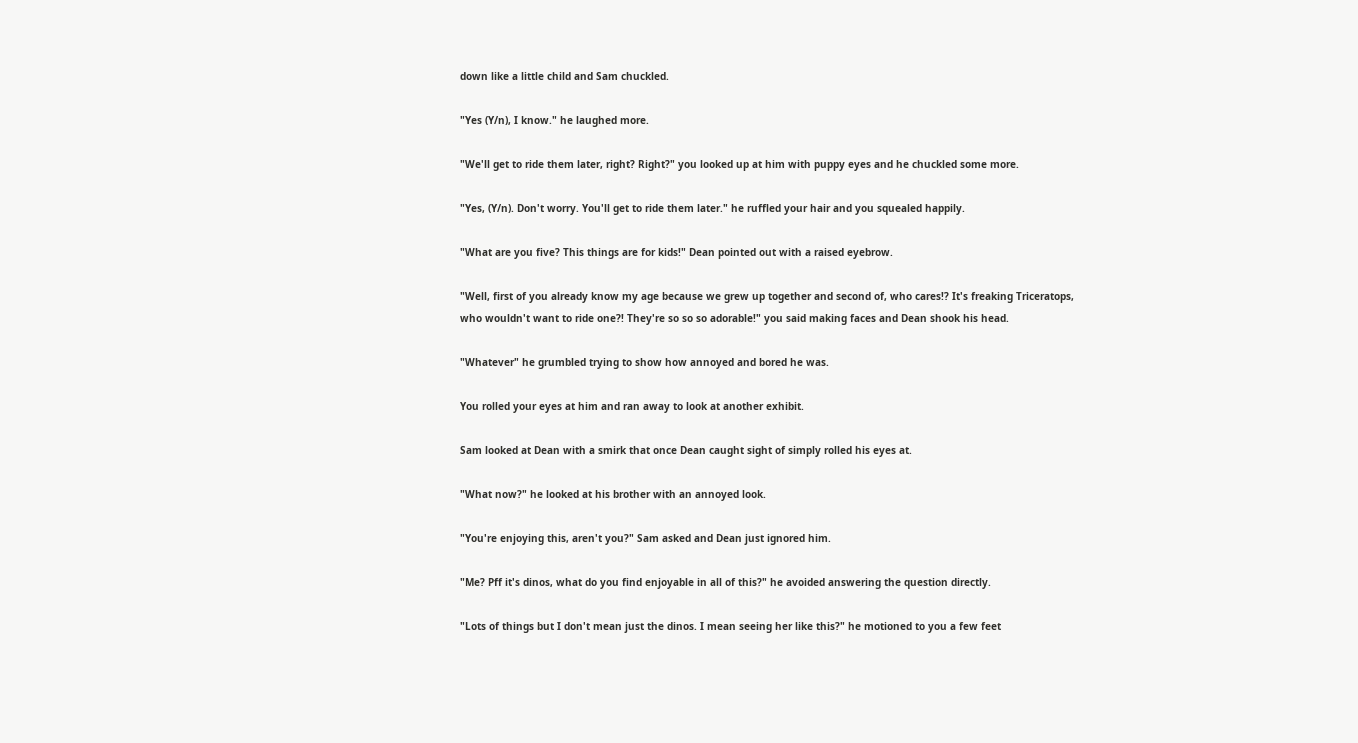down like a little child and Sam chuckled.

"Yes (Y/n), I know." he laughed more.

"We'll get to ride them later, right? Right?" you looked up at him with puppy eyes and he chuckled some more.

"Yes, (Y/n). Don't worry. You'll get to ride them later." he ruffled your hair and you squealed happily.

"What are you five? This things are for kids!" Dean pointed out with a raised eyebrow.

"Well, first of you already know my age because we grew up together and second of, who cares!? It's freaking Triceratops, who wouldn't want to ride one?! They're so so so adorable!" you said making faces and Dean shook his head.

"Whatever" he grumbled trying to show how annoyed and bored he was.

You rolled your eyes at him and ran away to look at another exhibit.

Sam looked at Dean with a smirk that once Dean caught sight of simply rolled his eyes at.

"What now?" he looked at his brother with an annoyed look.

"You're enjoying this, aren't you?" Sam asked and Dean just ignored him.

"Me? Pff it's dinos, what do you find enjoyable in all of this?" he avoided answering the question directly.

"Lots of things but I don't mean just the dinos. I mean seeing her like this?" he motioned to you a few feet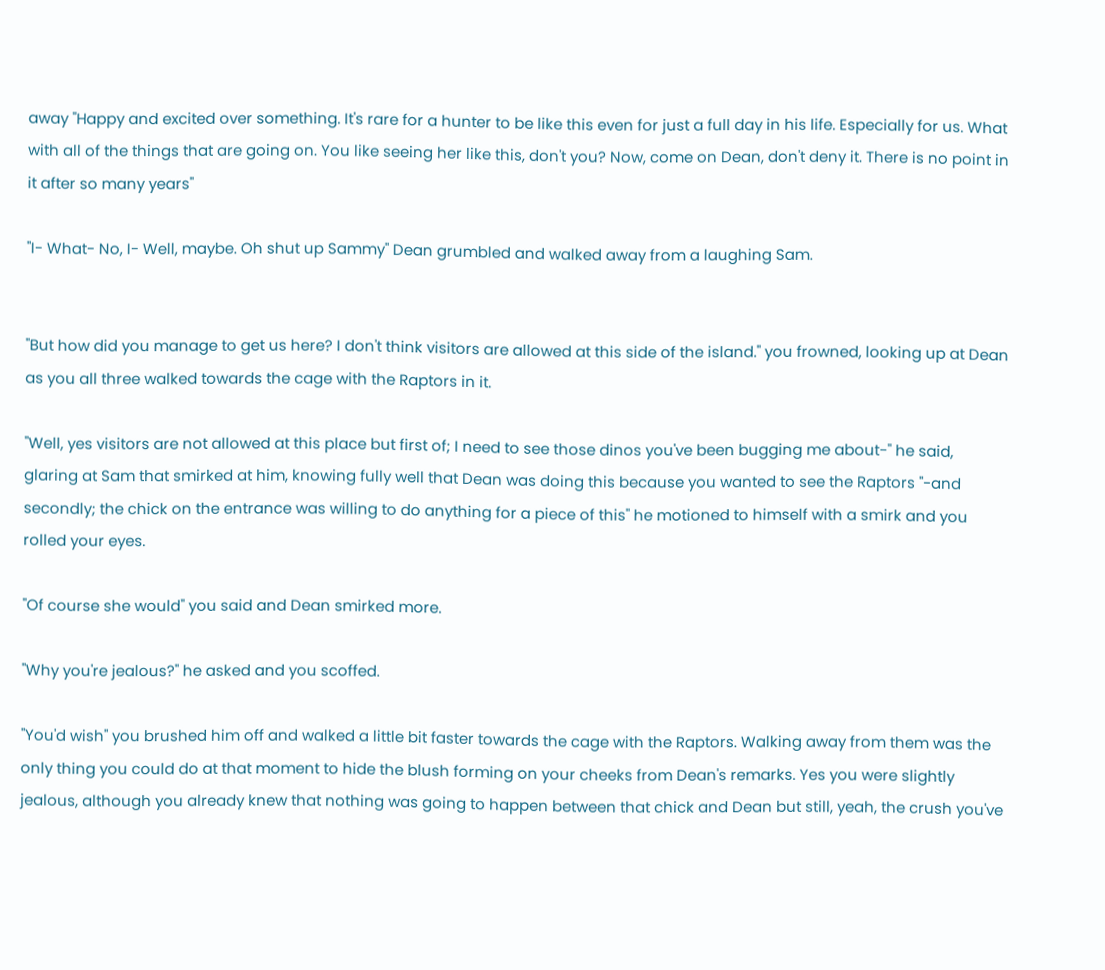away "Happy and excited over something. It's rare for a hunter to be like this even for just a full day in his life. Especially for us. What with all of the things that are going on. You like seeing her like this, don't you? Now, come on Dean, don't deny it. There is no point in it after so many years"

"I- What- No, I- Well, maybe. Oh shut up Sammy" Dean grumbled and walked away from a laughing Sam.


"But how did you manage to get us here? I don't think visitors are allowed at this side of the island." you frowned, looking up at Dean as you all three walked towards the cage with the Raptors in it.

"Well, yes visitors are not allowed at this place but first of; I need to see those dinos you've been bugging me about-" he said, glaring at Sam that smirked at him, knowing fully well that Dean was doing this because you wanted to see the Raptors "-and secondly; the chick on the entrance was willing to do anything for a piece of this" he motioned to himself with a smirk and you rolled your eyes.

"Of course she would" you said and Dean smirked more.

"Why you're jealous?" he asked and you scoffed.

"You'd wish" you brushed him off and walked a little bit faster towards the cage with the Raptors. Walking away from them was the only thing you could do at that moment to hide the blush forming on your cheeks from Dean's remarks. Yes you were slightly jealous, although you already knew that nothing was going to happen between that chick and Dean but still, yeah, the crush you've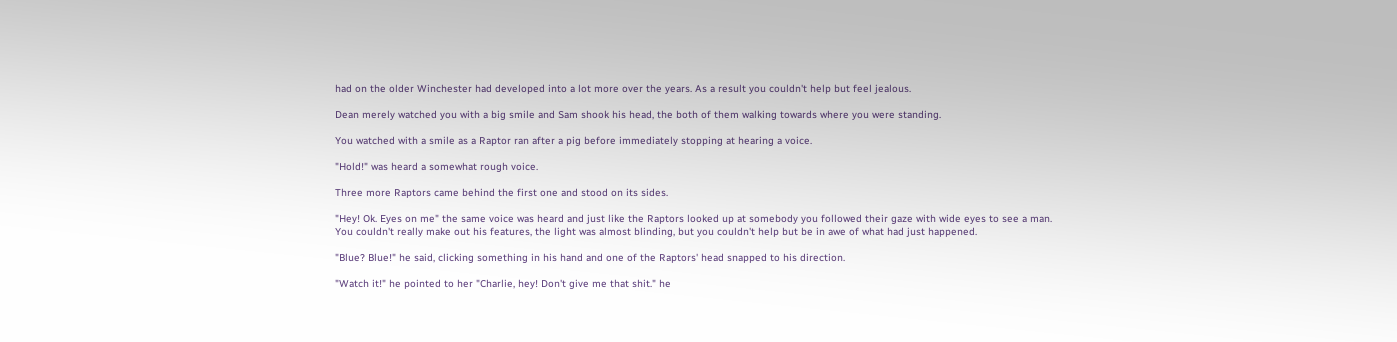had on the older Winchester had developed into a lot more over the years. As a result you couldn't help but feel jealous.

Dean merely watched you with a big smile and Sam shook his head, the both of them walking towards where you were standing.

You watched with a smile as a Raptor ran after a pig before immediately stopping at hearing a voice.

"Hold!" was heard a somewhat rough voice.

Three more Raptors came behind the first one and stood on its sides.

"Hey! Ok. Eyes on me" the same voice was heard and just like the Raptors looked up at somebody you followed their gaze with wide eyes to see a man. You couldn't really make out his features, the light was almost blinding, but you couldn't help but be in awe of what had just happened.

"Blue? Blue!" he said, clicking something in his hand and one of the Raptors' head snapped to his direction.

"Watch it!" he pointed to her "Charlie, hey! Don't give me that shit." he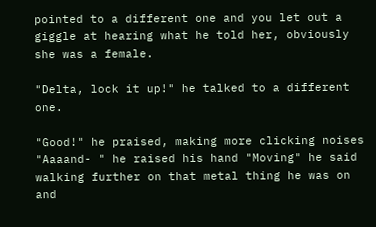pointed to a different one and you let out a giggle at hearing what he told her, obviously she was a female.

"Delta, lock it up!" he talked to a different one.

"Good!" he praised, making more clicking noises "Aaaand- " he raised his hand "Moving" he said walking further on that metal thing he was on and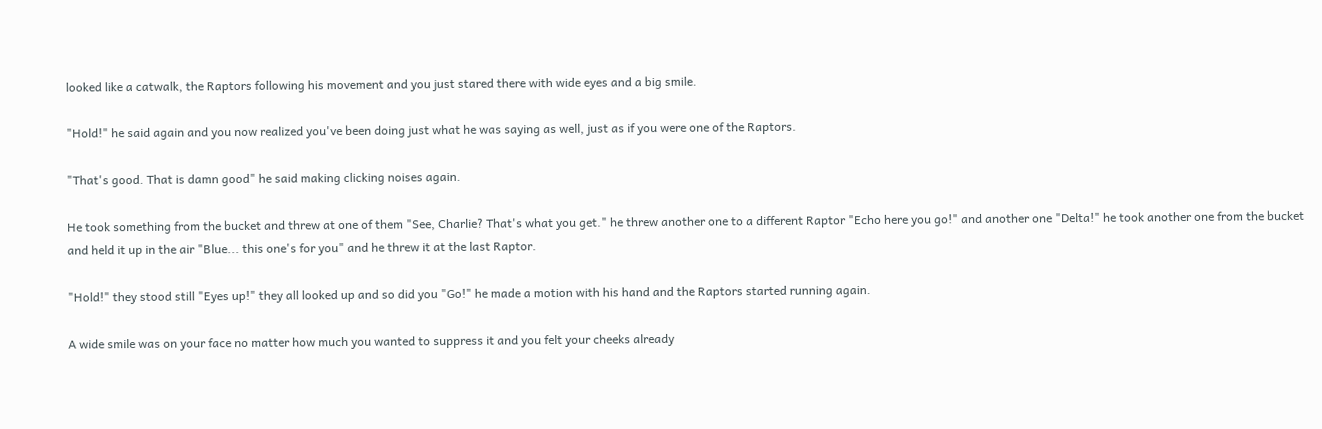looked like a catwalk, the Raptors following his movement and you just stared there with wide eyes and a big smile.

"Hold!" he said again and you now realized you've been doing just what he was saying as well, just as if you were one of the Raptors.

"That's good. That is damn good" he said making clicking noises again.

He took something from the bucket and threw at one of them "See, Charlie? That's what you get." he threw another one to a different Raptor "Echo here you go!" and another one "Delta!" he took another one from the bucket and held it up in the air "Blue... this one's for you" and he threw it at the last Raptor.

"Hold!" they stood still "Eyes up!" they all looked up and so did you "Go!" he made a motion with his hand and the Raptors started running again.

A wide smile was on your face no matter how much you wanted to suppress it and you felt your cheeks already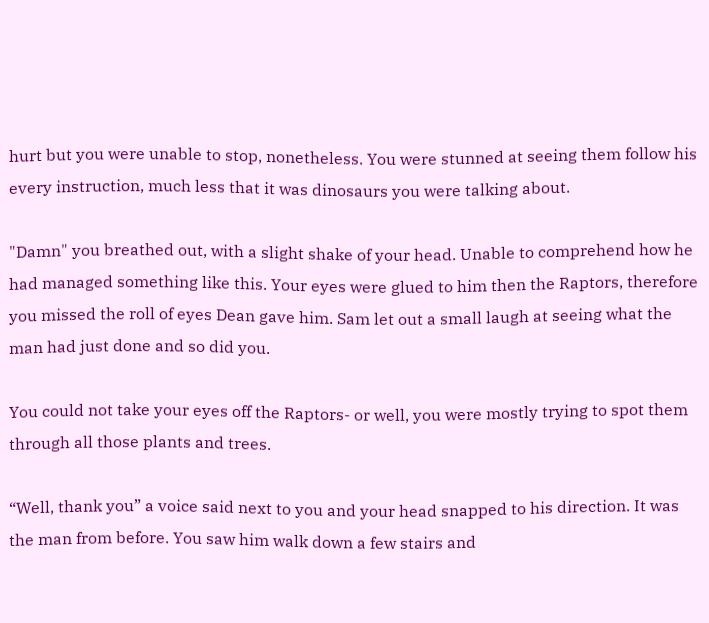hurt but you were unable to stop, nonetheless. You were stunned at seeing them follow his every instruction, much less that it was dinosaurs you were talking about.

"Damn" you breathed out, with a slight shake of your head. Unable to comprehend how he had managed something like this. Your eyes were glued to him then the Raptors, therefore you missed the roll of eyes Dean gave him. Sam let out a small laugh at seeing what the man had just done and so did you.

You could not take your eyes off the Raptors- or well, you were mostly trying to spot them through all those plants and trees.

“Well, thank you” a voice said next to you and your head snapped to his direction. It was the man from before. You saw him walk down a few stairs and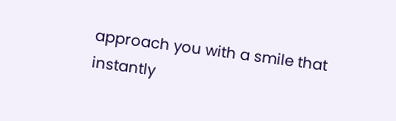approach you with a smile that instantly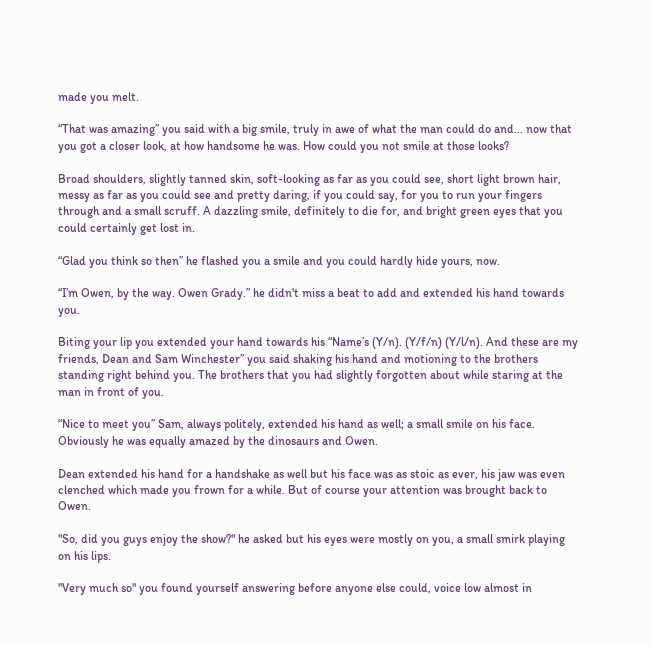made you melt.

“That was amazing” you said with a big smile, truly in awe of what the man could do and… now that you got a closer look, at how handsome he was. How could you not smile at those looks?

Broad shoulders, slightly tanned skin, soft-looking as far as you could see, short light brown hair, messy as far as you could see and pretty daring, if you could say, for you to run your fingers through and a small scruff. A dazzling smile, definitely to die for, and bright green eyes that you could certainly get lost in.

“Glad you think so then” he flashed you a smile and you could hardly hide yours, now.

“I’m Owen, by the way. Owen Grady.” he didn't miss a beat to add and extended his hand towards you.

Biting your lip you extended your hand towards his “Name’s (Y/n). (Y/f/n) (Y/l/n). And these are my friends, Dean and Sam Winchester” you said shaking his hand and motioning to the brothers standing right behind you. The brothers that you had slightly forgotten about while staring at the man in front of you.

“Nice to meet you” Sam, always politely, extended his hand as well; a small smile on his face. Obviously he was equally amazed by the dinosaurs and Owen.

Dean extended his hand for a handshake as well but his face was as stoic as ever, his jaw was even clenched which made you frown for a while. But of course your attention was brought back to Owen.

"So, did you guys enjoy the show?" he asked but his eyes were mostly on you, a small smirk playing on his lips.

"Very much so" you found yourself answering before anyone else could, voice low almost in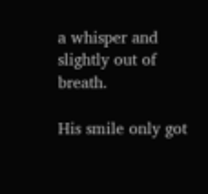a whisper and slightly out of breath.

His smile only got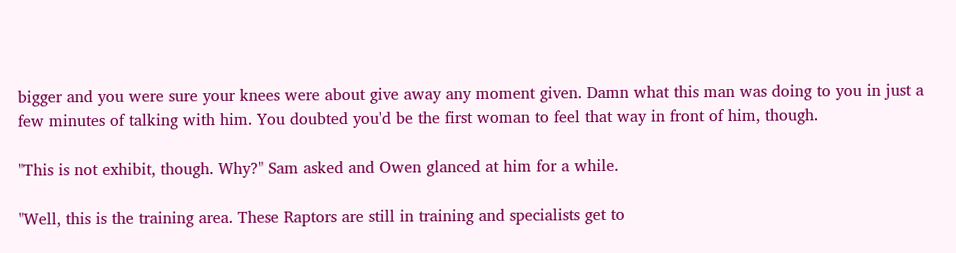bigger and you were sure your knees were about give away any moment given. Damn what this man was doing to you in just a few minutes of talking with him. You doubted you'd be the first woman to feel that way in front of him, though.

"This is not exhibit, though. Why?" Sam asked and Owen glanced at him for a while.

"Well, this is the training area. These Raptors are still in training and specialists get to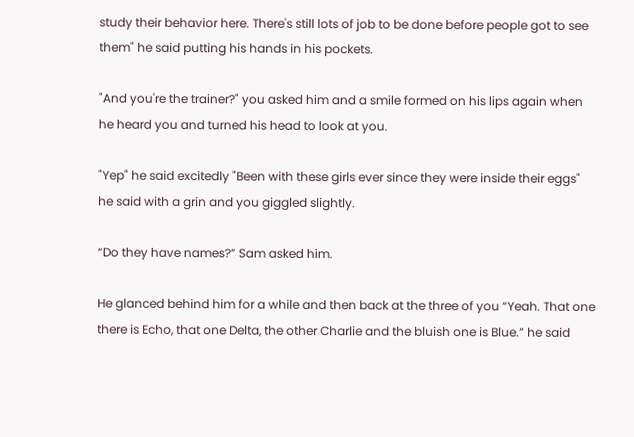study their behavior here. There's still lots of job to be done before people got to see them" he said putting his hands in his pockets.

"And you're the trainer?" you asked him and a smile formed on his lips again when he heard you and turned his head to look at you.

"Yep" he said excitedly "Been with these girls ever since they were inside their eggs" he said with a grin and you giggled slightly.

“Do they have names?” Sam asked him.

He glanced behind him for a while and then back at the three of you “Yeah. That one there is Echo, that one Delta, the other Charlie and the bluish one is Blue.” he said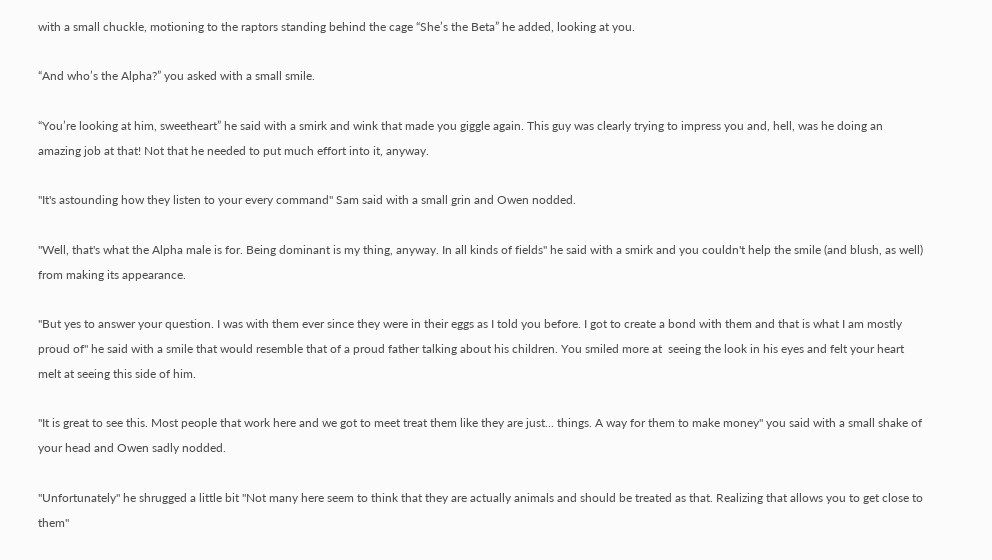with a small chuckle, motioning to the raptors standing behind the cage “She’s the Beta” he added, looking at you.

“And who’s the Alpha?” you asked with a small smile.

“You’re looking at him, sweetheart” he said with a smirk and wink that made you giggle again. This guy was clearly trying to impress you and, hell, was he doing an amazing job at that! Not that he needed to put much effort into it, anyway.

"It's astounding how they listen to your every command" Sam said with a small grin and Owen nodded.

"Well, that's what the Alpha male is for. Being dominant is my thing, anyway. In all kinds of fields" he said with a smirk and you couldn't help the smile (and blush, as well) from making its appearance.

"But yes to answer your question. I was with them ever since they were in their eggs as I told you before. I got to create a bond with them and that is what I am mostly proud of" he said with a smile that would resemble that of a proud father talking about his children. You smiled more at  seeing the look in his eyes and felt your heart melt at seeing this side of him.

"It is great to see this. Most people that work here and we got to meet treat them like they are just... things. A way for them to make money" you said with a small shake of your head and Owen sadly nodded.

"Unfortunately" he shrugged a little bit "Not many here seem to think that they are actually animals and should be treated as that. Realizing that allows you to get close to them"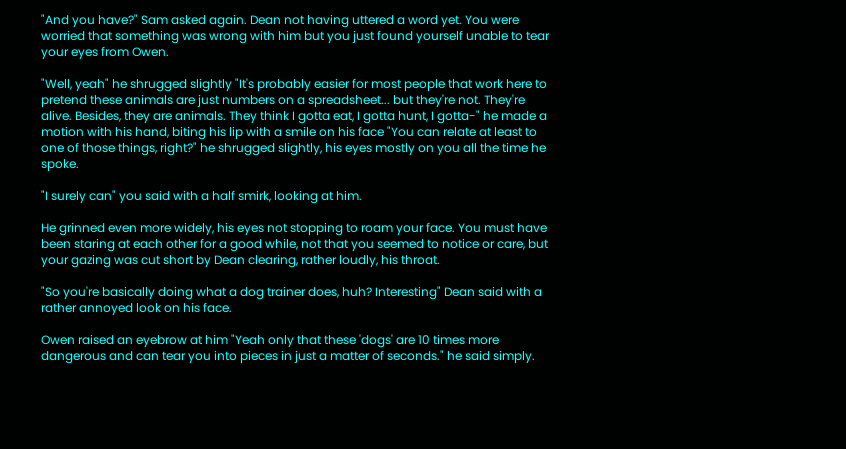"And you have?" Sam asked again. Dean not having uttered a word yet. You were worried that something was wrong with him but you just found yourself unable to tear your eyes from Owen.

"Well, yeah" he shrugged slightly "It's probably easier for most people that work here to pretend these animals are just numbers on a spreadsheet... but they're not. They're alive. Besides, they are animals. They think I gotta eat, I gotta hunt, I gotta-" he made a motion with his hand, biting his lip with a smile on his face "You can relate at least to one of those things, right?" he shrugged slightly, his eyes mostly on you all the time he spoke.

"I surely can" you said with a half smirk, looking at him.

He grinned even more widely, his eyes not stopping to roam your face. You must have been staring at each other for a good while, not that you seemed to notice or care, but your gazing was cut short by Dean clearing, rather loudly, his throat.

"So you're basically doing what a dog trainer does, huh? Interesting" Dean said with a rather annoyed look on his face.

Owen raised an eyebrow at him "Yeah only that these 'dogs' are 10 times more dangerous and can tear you into pieces in just a matter of seconds." he said simply.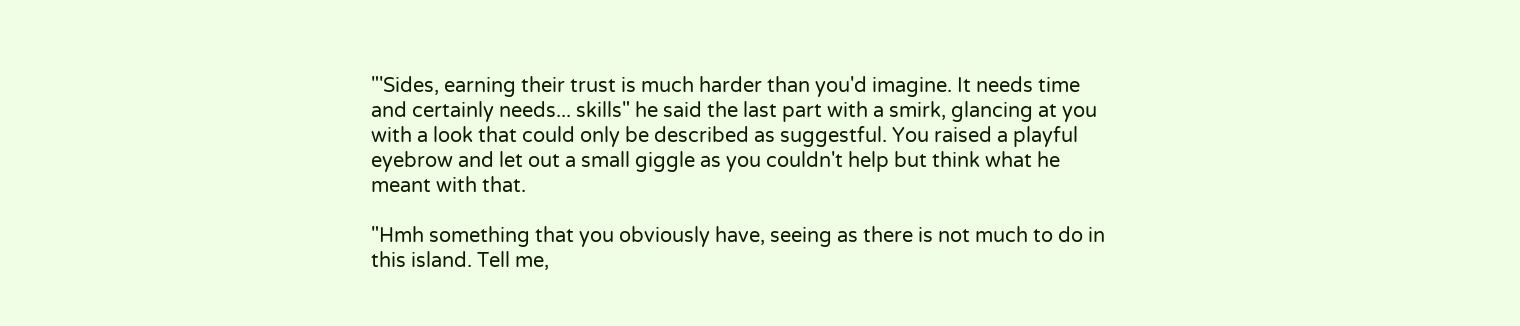"'Sides, earning their trust is much harder than you'd imagine. It needs time and certainly needs... skills" he said the last part with a smirk, glancing at you with a look that could only be described as suggestful. You raised a playful eyebrow and let out a small giggle as you couldn't help but think what he meant with that.

"Hmh something that you obviously have, seeing as there is not much to do in this island. Tell me,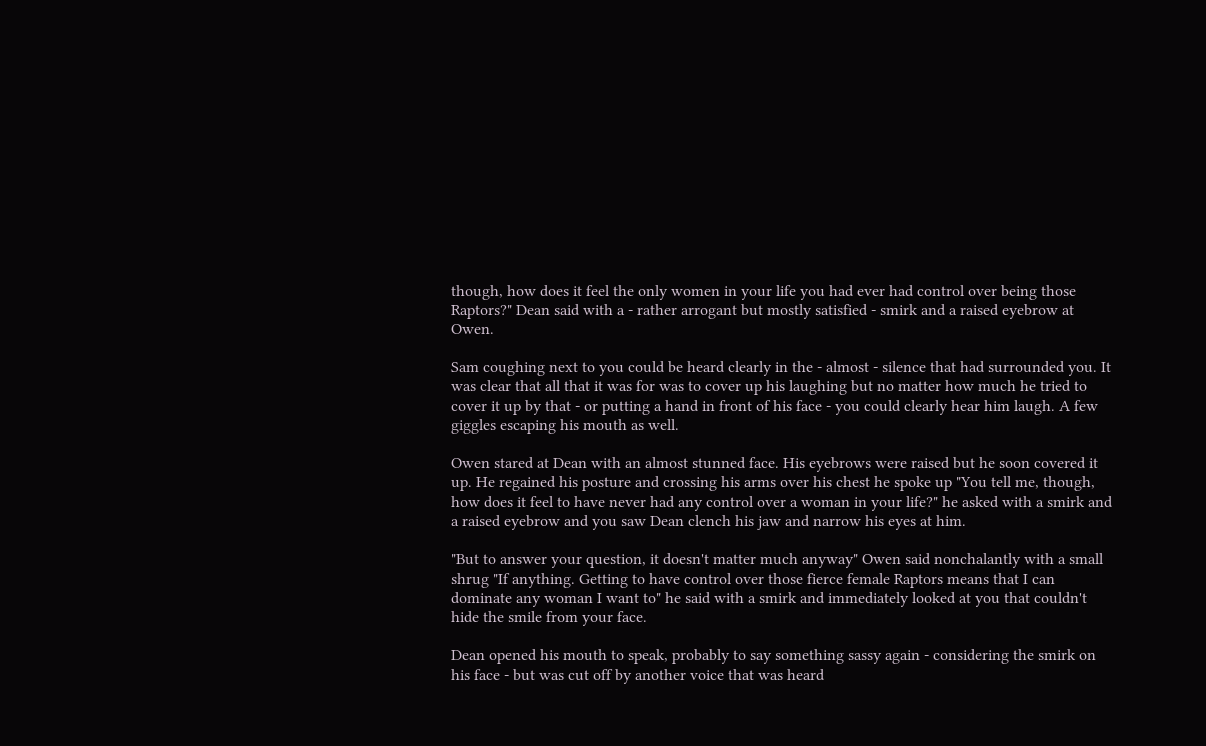though, how does it feel the only women in your life you had ever had control over being those Raptors?" Dean said with a - rather arrogant but mostly satisfied - smirk and a raised eyebrow at Owen.

Sam coughing next to you could be heard clearly in the - almost - silence that had surrounded you. It was clear that all that it was for was to cover up his laughing but no matter how much he tried to cover it up by that - or putting a hand in front of his face - you could clearly hear him laugh. A few giggles escaping his mouth as well.

Owen stared at Dean with an almost stunned face. His eyebrows were raised but he soon covered it up. He regained his posture and crossing his arms over his chest he spoke up "You tell me, though, how does it feel to have never had any control over a woman in your life?" he asked with a smirk and a raised eyebrow and you saw Dean clench his jaw and narrow his eyes at him.

"But to answer your question, it doesn't matter much anyway" Owen said nonchalantly with a small shrug "If anything. Getting to have control over those fierce female Raptors means that I can dominate any woman I want to" he said with a smirk and immediately looked at you that couldn't hide the smile from your face.

Dean opened his mouth to speak, probably to say something sassy again - considering the smirk on his face - but was cut off by another voice that was heard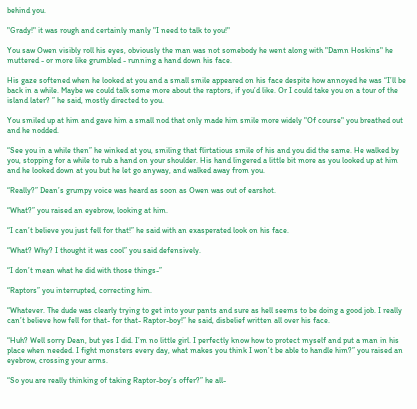behind you.

"Grady!" it was rough and certainly manly "I need to talk to you!"

You saw Owen visibly roll his eyes, obviously the man was not somebody he went along with "Damn Hoskins" he muttered - or more like grumbled - running a hand down his face.

His gaze softened when he looked at you and a small smile appeared on his face despite how annoyed he was “I’ll be back in a while. Maybe we could talk some more about the raptors, if you’d like. Or I could take you on a tour of the island later? ” he said, mostly directed to you.

You smiled up at him and gave him a small nod that only made him smile more widely "Of course" you breathed out and he nodded.

“See you in a while then” he winked at you, smiling that flirtatious smile of his and you did the same. He walked by you, stopping for a while to rub a hand on your shoulder. His hand lingered a little bit more as you looked up at him and he looked down at you but he let go anyway, and walked away from you.

“Really?” Dean’s grumpy voice was heard as soon as Owen was out of earshot.

“What?” you raised an eyebrow, looking at him.

“I can’t believe you just fell for that!” he said with an exasperated look on his face.

“What? Why? I thought it was cool” you said defensively.

“I don’t mean what he did with those things-”

“Raptors” you interrupted, correcting him.

“Whatever. The dude was clearly trying to get into your pants and sure as hell seems to be doing a good job. I really can’t believe how fell for that- for that- Raptor-boy!” he said, disbelief written all over his face.

“Huh? Well sorry Dean, but yes I did. I’m no little girl. I perfectly know how to protect myself and put a man in his place when needed. I fight monsters every day, what makes you think I won’t be able to handle him?” you raised an eyebrow, crossing your arms.

“So you are really thinking of taking Raptor-boy’s offer?” he all-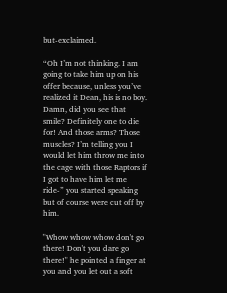but-exclaimed.

“Oh I’m not thinking. I am going to take him up on his offer because, unless you’ve realized it Dean, his is no boy. Damn, did you see that smile? Definitely one to die for! And those arms? Those muscles? I’m telling you I would let him throw me into the cage with those Raptors if I got to have him let me ride-” you started speaking but of course were cut off by him.

"Whow whow whow don't go there! Don't you dare go there!" he pointed a finger at you and you let out a soft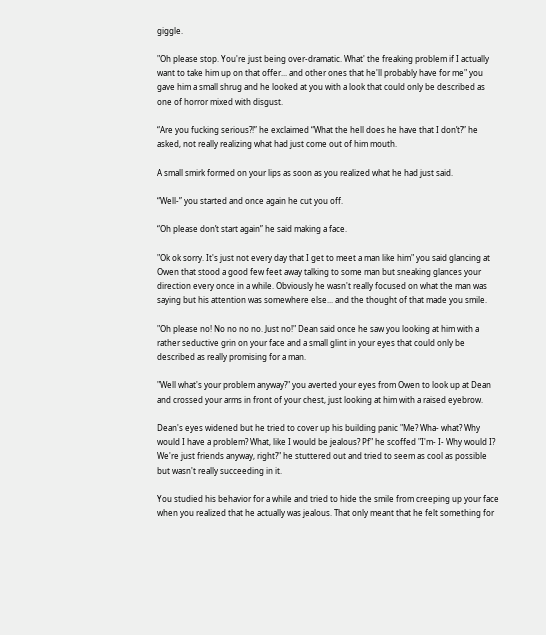giggle.

"Oh please stop. You're just being over-dramatic. What' the freaking problem if I actually want to take him up on that offer... and other ones that he'll probably have for me" you gave him a small shrug and he looked at you with a look that could only be described as one of horror mixed with disgust.

“Are you fucking serious?!” he exclaimed “What the hell does he have that I don’t?” he asked, not really realizing what had just come out of him mouth.

A small smirk formed on your lips as soon as you realized what he had just said.

“Well-” you started and once again he cut you off.

“Oh please don’t start again” he said making a face.

"Ok ok sorry. It's just not every day that I get to meet a man like him" you said glancing at Owen that stood a good few feet away talking to some man but sneaking glances your direction every once in a while. Obviously he wasn't really focused on what the man was saying but his attention was somewhere else... and the thought of that made you smile.

"Oh please no! No no no no. Just no!" Dean said once he saw you looking at him with a rather seductive grin on your face and a small glint in your eyes that could only be described as really promising for a man.

"Well what's your problem anyway?" you averted your eyes from Owen to look up at Dean and crossed your arms in front of your chest, just looking at him with a raised eyebrow.

Dean's eyes widened but he tried to cover up his building panic "Me? Wha- what? Why would I have a problem? What, like I would be jealous? Pf" he scoffed "I'm- I- Why would I? We're just friends anyway, right?" he stuttered out and tried to seem as cool as possible but wasn't really succeeding in it.

You studied his behavior for a while and tried to hide the smile from creeping up your face when you realized that he actually was jealous. That only meant that he felt something for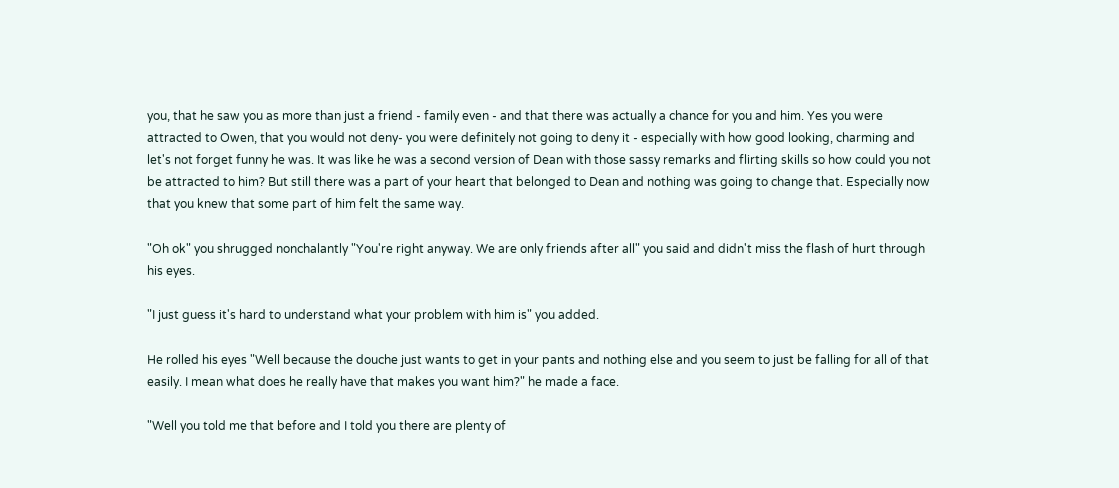you, that he saw you as more than just a friend - family even - and that there was actually a chance for you and him. Yes you were attracted to Owen, that you would not deny- you were definitely not going to deny it - especially with how good looking, charming and let's not forget funny he was. It was like he was a second version of Dean with those sassy remarks and flirting skills so how could you not be attracted to him? But still there was a part of your heart that belonged to Dean and nothing was going to change that. Especially now that you knew that some part of him felt the same way.

"Oh ok" you shrugged nonchalantly "You're right anyway. We are only friends after all" you said and didn't miss the flash of hurt through his eyes.

"I just guess it's hard to understand what your problem with him is" you added.

He rolled his eyes "Well because the douche just wants to get in your pants and nothing else and you seem to just be falling for all of that easily. I mean what does he really have that makes you want him?" he made a face.

"Well you told me that before and I told you there are plenty of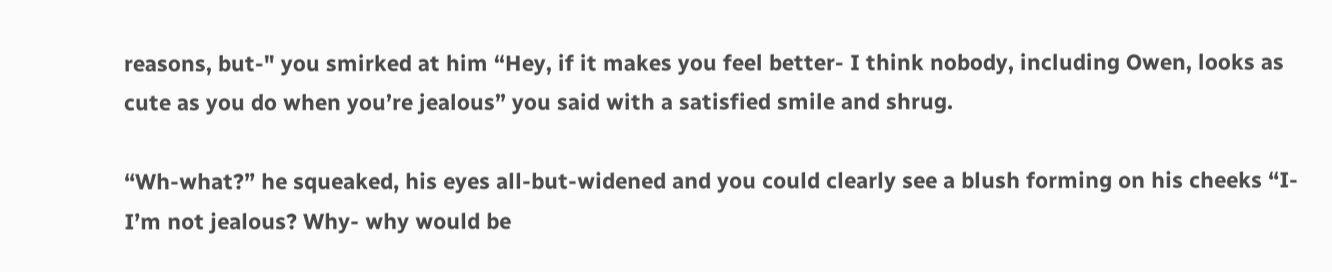reasons, but-" you smirked at him “Hey, if it makes you feel better- I think nobody, including Owen, looks as cute as you do when you’re jealous” you said with a satisfied smile and shrug.

“Wh-what?” he squeaked, his eyes all-but-widened and you could clearly see a blush forming on his cheeks “I-I’m not jealous? Why- why would be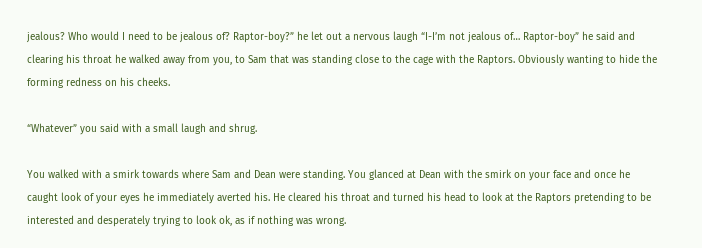jealous? Who would I need to be jealous of? Raptor-boy?” he let out a nervous laugh “I-I’m not jealous of… Raptor-boy” he said and clearing his throat he walked away from you, to Sam that was standing close to the cage with the Raptors. Obviously wanting to hide the forming redness on his cheeks.

“Whatever” you said with a small laugh and shrug.

You walked with a smirk towards where Sam and Dean were standing. You glanced at Dean with the smirk on your face and once he caught look of your eyes he immediately averted his. He cleared his throat and turned his head to look at the Raptors pretending to be interested and desperately trying to look ok, as if nothing was wrong.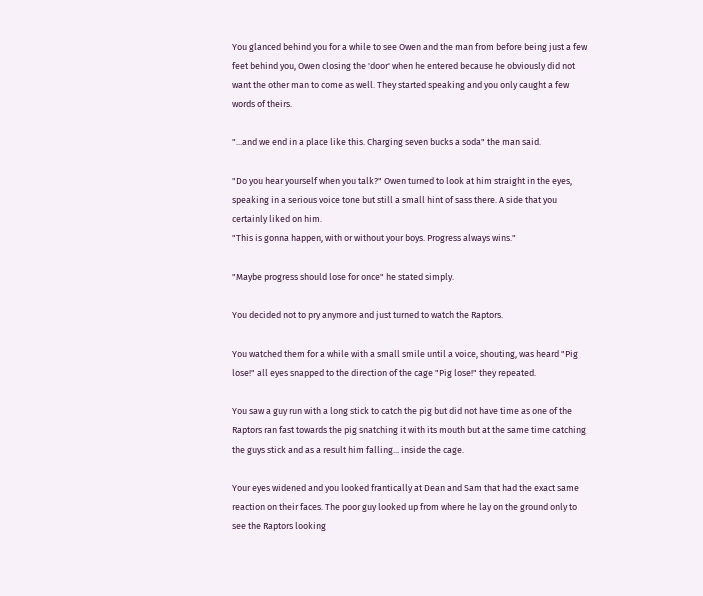You glanced behind you for a while to see Owen and the man from before being just a few feet behind you, Owen closing the 'door' when he entered because he obviously did not want the other man to come as well. They started speaking and you only caught a few words of theirs.

"...and we end in a place like this. Charging seven bucks a soda" the man said.

"Do you hear yourself when you talk?" Owen turned to look at him straight in the eyes, speaking in a serious voice tone but still a small hint of sass there. A side that you certainly liked on him.
"This is gonna happen, with or without your boys. Progress always wins."

"Maybe progress should lose for once" he stated simply.

You decided not to pry anymore and just turned to watch the Raptors.

You watched them for a while with a small smile until a voice, shouting, was heard "Pig lose!" all eyes snapped to the direction of the cage "Pig lose!" they repeated.

You saw a guy run with a long stick to catch the pig but did not have time as one of the Raptors ran fast towards the pig snatching it with its mouth but at the same time catching the guys stick and as a result him falling... inside the cage.

Your eyes widened and you looked frantically at Dean and Sam that had the exact same reaction on their faces. The poor guy looked up from where he lay on the ground only to see the Raptors looking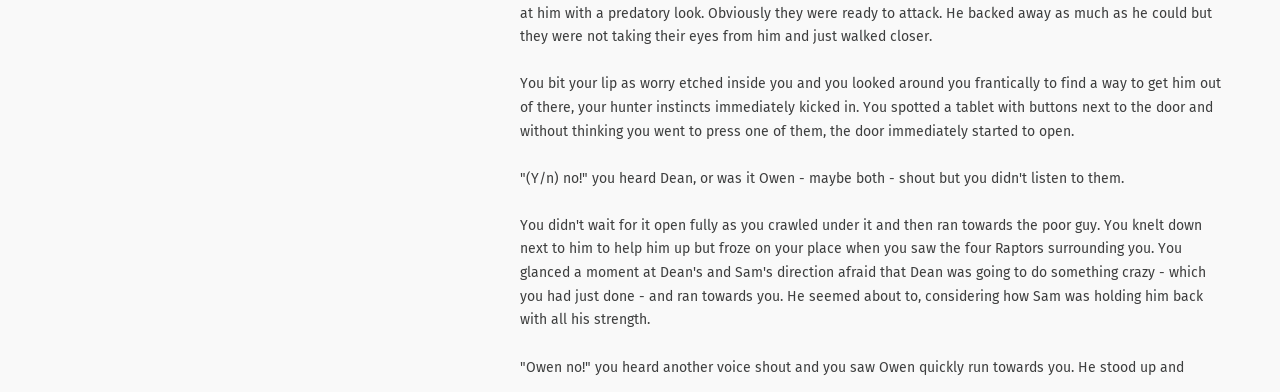at him with a predatory look. Obviously they were ready to attack. He backed away as much as he could but they were not taking their eyes from him and just walked closer.

You bit your lip as worry etched inside you and you looked around you frantically to find a way to get him out of there, your hunter instincts immediately kicked in. You spotted a tablet with buttons next to the door and without thinking you went to press one of them, the door immediately started to open.

"(Y/n) no!" you heard Dean, or was it Owen - maybe both - shout but you didn't listen to them.

You didn't wait for it open fully as you crawled under it and then ran towards the poor guy. You knelt down next to him to help him up but froze on your place when you saw the four Raptors surrounding you. You glanced a moment at Dean's and Sam's direction afraid that Dean was going to do something crazy - which you had just done - and ran towards you. He seemed about to, considering how Sam was holding him back with all his strength.

"Owen no!" you heard another voice shout and you saw Owen quickly run towards you. He stood up and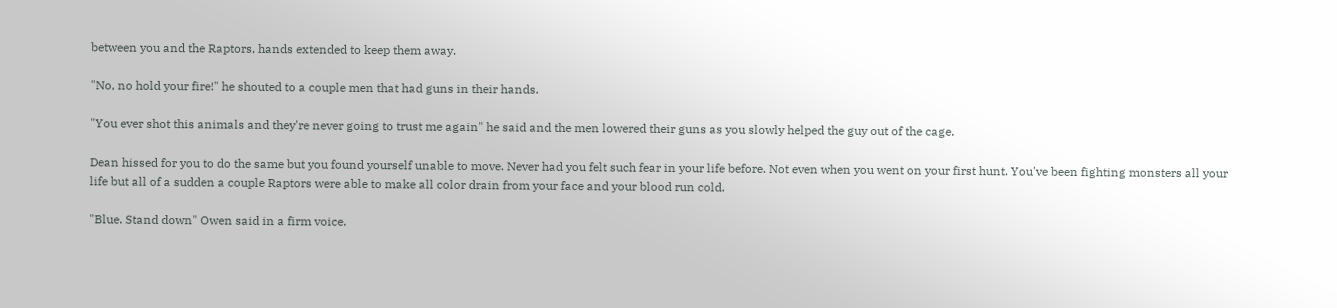between you and the Raptors, hands extended to keep them away.

"No, no hold your fire!" he shouted to a couple men that had guns in their hands.

"You ever shot this animals and they're never going to trust me again" he said and the men lowered their guns as you slowly helped the guy out of the cage.

Dean hissed for you to do the same but you found yourself unable to move. Never had you felt such fear in your life before. Not even when you went on your first hunt. You've been fighting monsters all your life but all of a sudden a couple Raptors were able to make all color drain from your face and your blood run cold.

"Blue. Stand down" Owen said in a firm voice.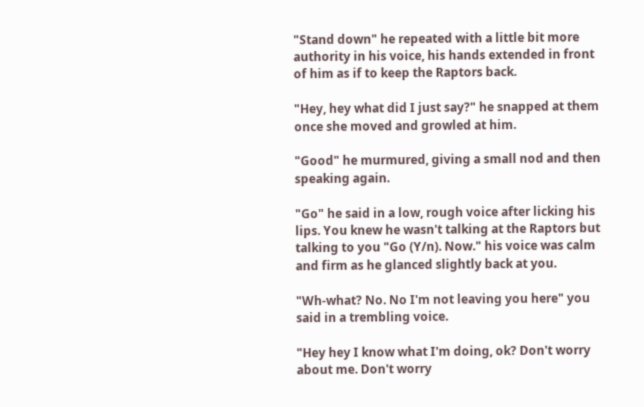"Stand down" he repeated with a little bit more authority in his voice, his hands extended in front of him as if to keep the Raptors back.

"Hey, hey what did I just say?" he snapped at them once she moved and growled at him.

"Good" he murmured, giving a small nod and then speaking again.

"Go" he said in a low, rough voice after licking his lips. You knew he wasn't talking at the Raptors but talking to you "Go (Y/n). Now." his voice was calm and firm as he glanced slightly back at you.

"Wh-what? No. No I'm not leaving you here" you said in a trembling voice.

"Hey hey I know what I'm doing, ok? Don't worry about me. Don't worry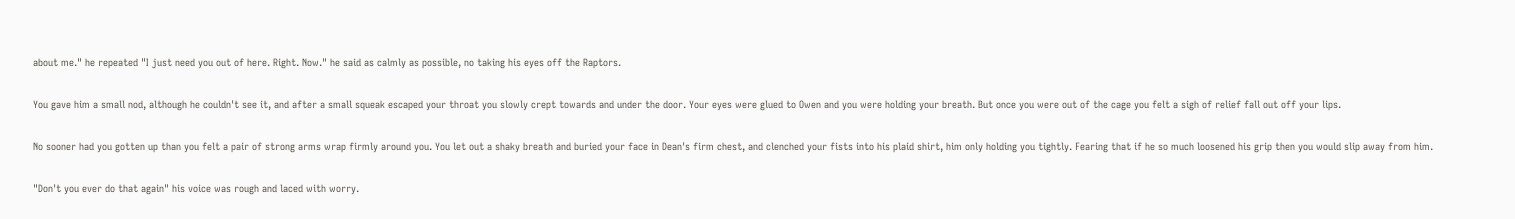about me." he repeated "I just need you out of here. Right. Now." he said as calmly as possible, no taking his eyes off the Raptors.

You gave him a small nod, although he couldn't see it, and after a small squeak escaped your throat you slowly crept towards and under the door. Your eyes were glued to Owen and you were holding your breath. But once you were out of the cage you felt a sigh of relief fall out off your lips.

No sooner had you gotten up than you felt a pair of strong arms wrap firmly around you. You let out a shaky breath and buried your face in Dean's firm chest, and clenched your fists into his plaid shirt, him only holding you tightly. Fearing that if he so much loosened his grip then you would slip away from him.

"Don't you ever do that again" his voice was rough and laced with worry.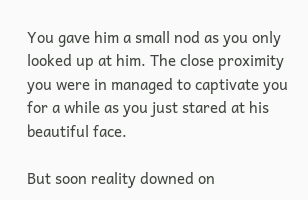You gave him a small nod as you only looked up at him. The close proximity you were in managed to captivate you for a while as you just stared at his beautiful face.

But soon reality downed on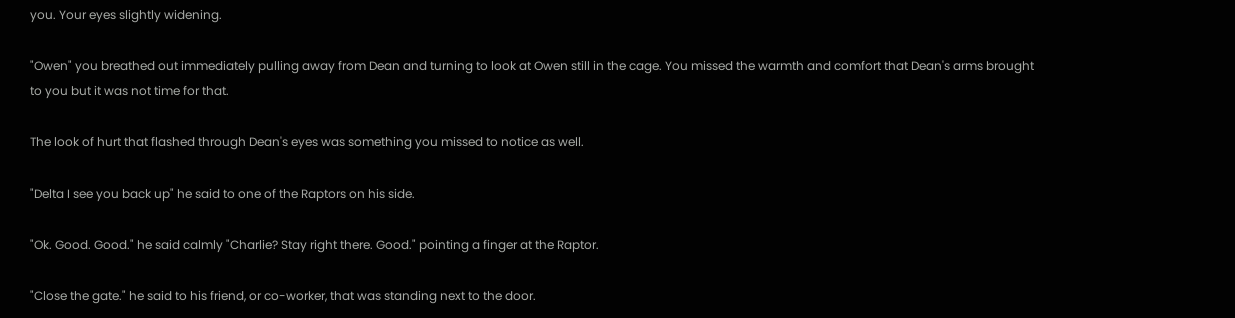you. Your eyes slightly widening.

"Owen" you breathed out immediately pulling away from Dean and turning to look at Owen still in the cage. You missed the warmth and comfort that Dean's arms brought to you but it was not time for that.

The look of hurt that flashed through Dean's eyes was something you missed to notice as well.

"Delta I see you back up" he said to one of the Raptors on his side.

"Ok. Good. Good." he said calmly "Charlie? Stay right there. Good." pointing a finger at the Raptor.

"Close the gate." he said to his friend, or co-worker, that was standing next to the door.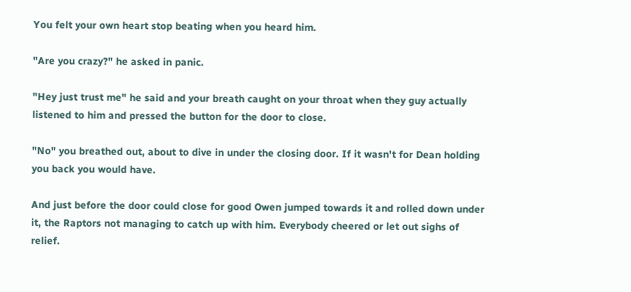You felt your own heart stop beating when you heard him.

"Are you crazy?" he asked in panic.

"Hey just trust me" he said and your breath caught on your throat when they guy actually listened to him and pressed the button for the door to close.

"No" you breathed out, about to dive in under the closing door. If it wasn't for Dean holding you back you would have.

And just before the door could close for good Owen jumped towards it and rolled down under it, the Raptors not managing to catch up with him. Everybody cheered or let out sighs of relief.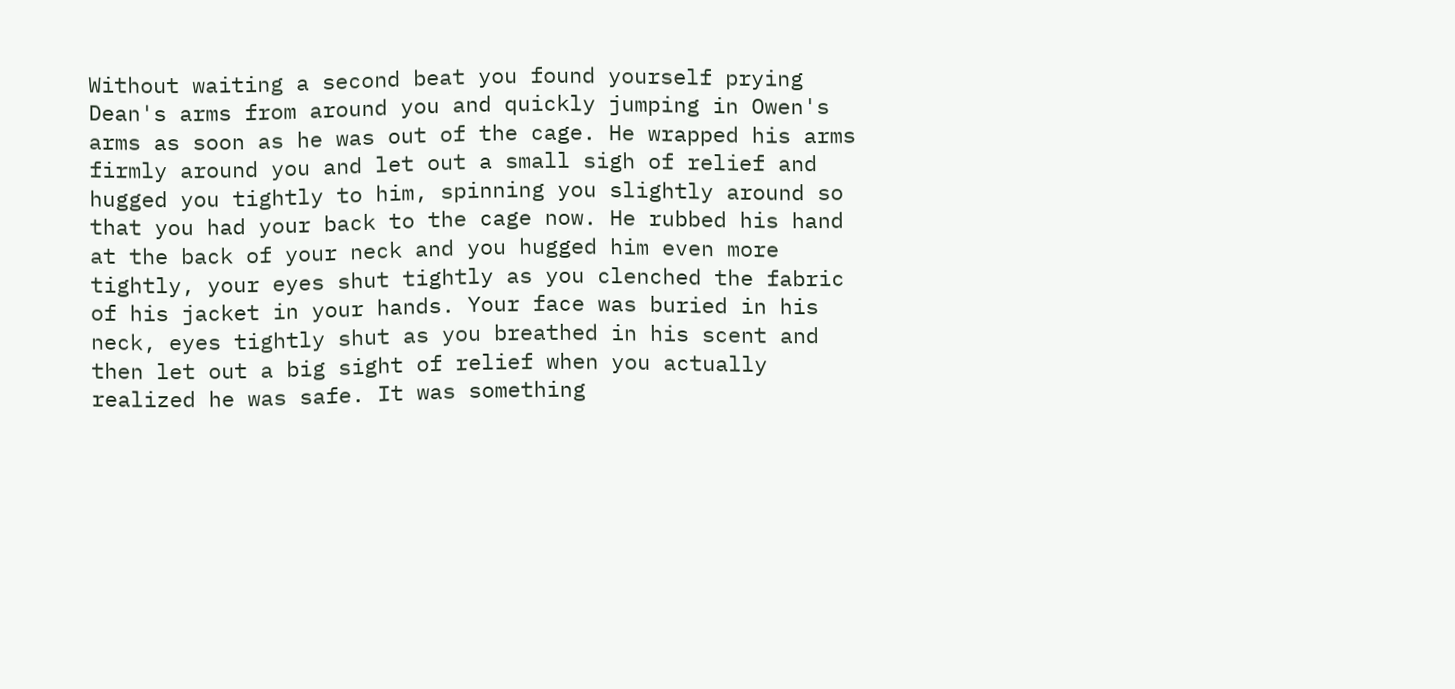Without waiting a second beat you found yourself prying Dean's arms from around you and quickly jumping in Owen's arms as soon as he was out of the cage. He wrapped his arms firmly around you and let out a small sigh of relief and hugged you tightly to him, spinning you slightly around so that you had your back to the cage now. He rubbed his hand at the back of your neck and you hugged him even more tightly, your eyes shut tightly as you clenched the fabric of his jacket in your hands. Your face was buried in his neck, eyes tightly shut as you breathed in his scent and then let out a big sight of relief when you actually realized he was safe. It was something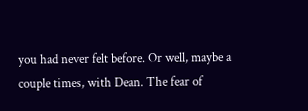you had never felt before. Or well, maybe a couple times, with Dean. The fear of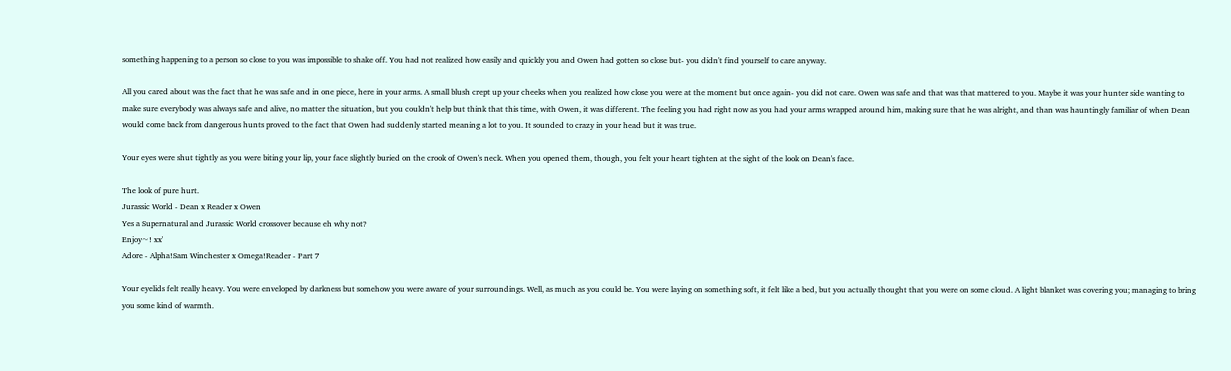something happening to a person so close to you was impossible to shake off. You had not realized how easily and quickly you and Owen had gotten so close but- you didn't find yourself to care anyway.

All you cared about was the fact that he was safe and in one piece, here in your arms. A small blush crept up your cheeks when you realized how close you were at the moment but once again- you did not care. Owen was safe and that was that mattered to you. Maybe it was your hunter side wanting to make sure everybody was always safe and alive, no matter the situation, but you couldn't help but think that this time, with Owen, it was different. The feeling you had right now as you had your arms wrapped around him, making sure that he was alright, and than was hauntingly familiar of when Dean would come back from dangerous hunts proved to the fact that Owen had suddenly started meaning a lot to you. It sounded to crazy in your head but it was true.

Your eyes were shut tightly as you were biting your lip, your face slightly buried on the crook of Owen's neck. When you opened them, though, you felt your heart tighten at the sight of the look on Dean's face.

The look of pure hurt.
Jurassic World - Dean x Reader x Owen
Yes a Supernatural and Jurassic World crossover because eh why not?
Enjoy~! xx'
Adore - Alpha!Sam Winchester x Omega!Reader - Part 7

Your eyelids felt really heavy. You were enveloped by darkness but somehow you were aware of your surroundings. Well, as much as you could be. You were laying on something soft, it felt like a bed, but you actually thought that you were on some cloud. A light blanket was covering you; managing to bring you some kind of warmth.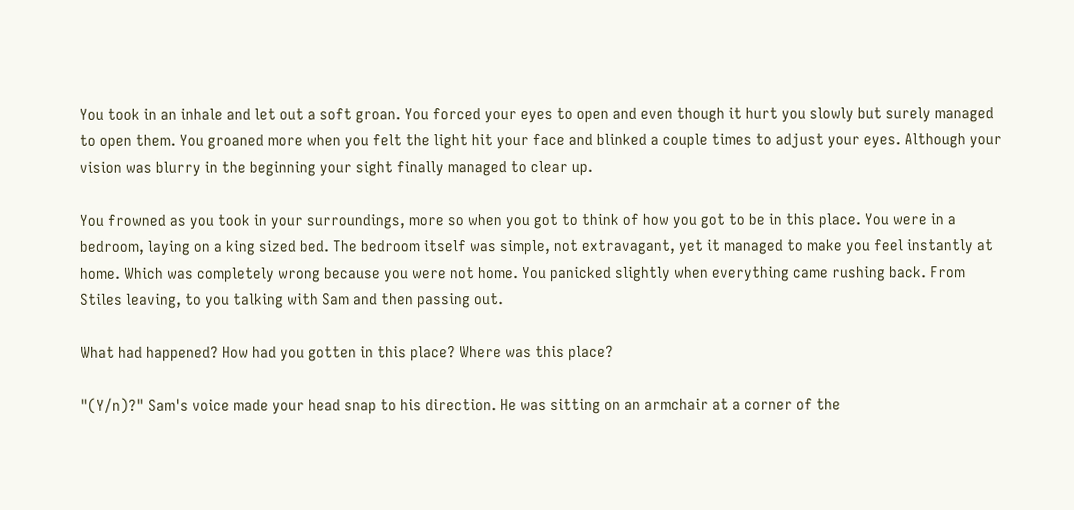You took in an inhale and let out a soft groan. You forced your eyes to open and even though it hurt you slowly but surely managed to open them. You groaned more when you felt the light hit your face and blinked a couple times to adjust your eyes. Although your vision was blurry in the beginning your sight finally managed to clear up.

You frowned as you took in your surroundings, more so when you got to think of how you got to be in this place. You were in a bedroom, laying on a king sized bed. The bedroom itself was simple, not extravagant, yet it managed to make you feel instantly at home. Which was completely wrong because you were not home. You panicked slightly when everything came rushing back. From Stiles leaving, to you talking with Sam and then passing out.

What had happened? How had you gotten in this place? Where was this place?

"(Y/n)?" Sam's voice made your head snap to his direction. He was sitting on an armchair at a corner of the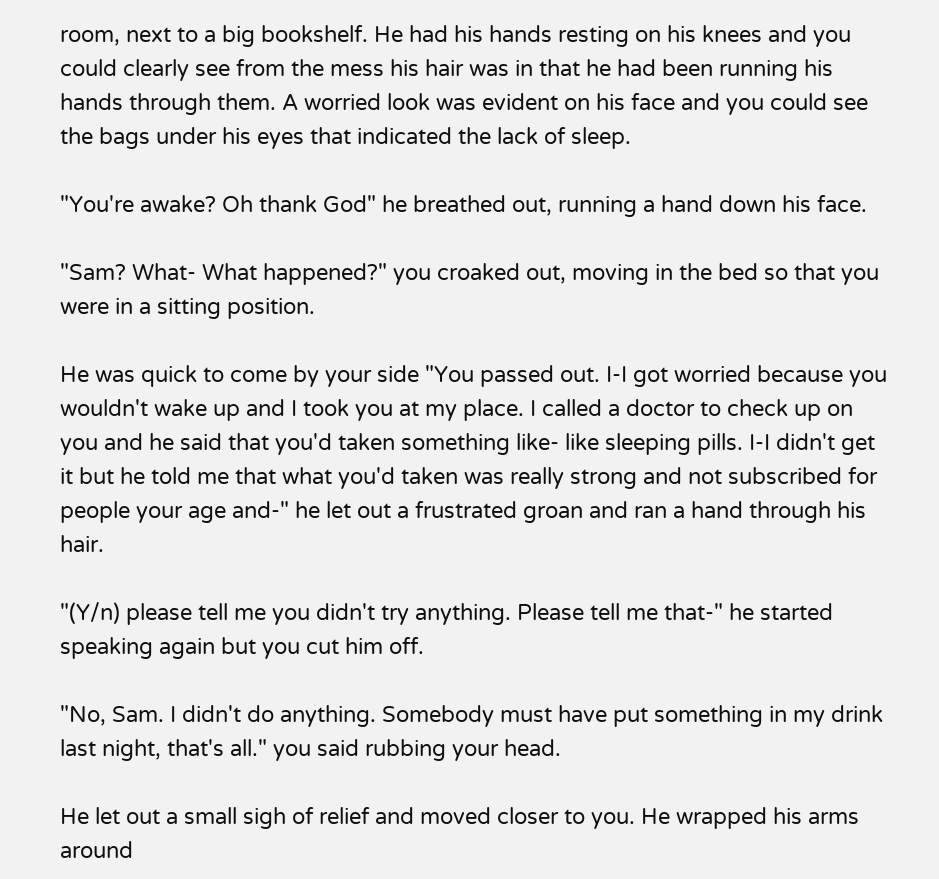room, next to a big bookshelf. He had his hands resting on his knees and you could clearly see from the mess his hair was in that he had been running his hands through them. A worried look was evident on his face and you could see the bags under his eyes that indicated the lack of sleep.

"You're awake? Oh thank God" he breathed out, running a hand down his face.

"Sam? What- What happened?" you croaked out, moving in the bed so that you were in a sitting position.

He was quick to come by your side "You passed out. I-I got worried because you wouldn't wake up and I took you at my place. I called a doctor to check up on you and he said that you'd taken something like- like sleeping pills. I-I didn't get it but he told me that what you'd taken was really strong and not subscribed for people your age and-" he let out a frustrated groan and ran a hand through his hair.

"(Y/n) please tell me you didn't try anything. Please tell me that-" he started speaking again but you cut him off.

"No, Sam. I didn't do anything. Somebody must have put something in my drink last night, that's all." you said rubbing your head.

He let out a small sigh of relief and moved closer to you. He wrapped his arms around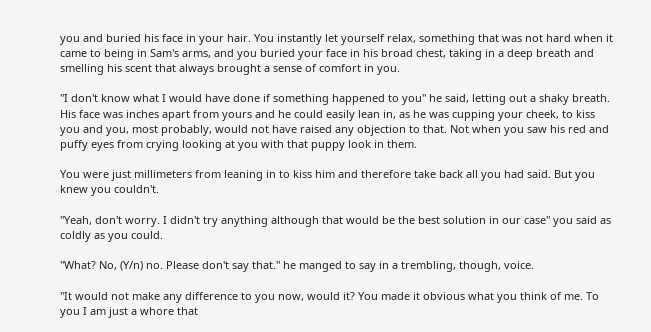you and buried his face in your hair. You instantly let yourself relax, something that was not hard when it came to being in Sam's arms, and you buried your face in his broad chest, taking in a deep breath and smelling his scent that always brought a sense of comfort in you.

"I don't know what I would have done if something happened to you" he said, letting out a shaky breath. His face was inches apart from yours and he could easily lean in, as he was cupping your cheek, to kiss you and you, most probably, would not have raised any objection to that. Not when you saw his red and puffy eyes from crying looking at you with that puppy look in them.

You were just millimeters from leaning in to kiss him and therefore take back all you had said. But you knew you couldn't.

"Yeah, don't worry. I didn't try anything although that would be the best solution in our case" you said as coldly as you could.

"What? No, (Y/n) no. Please don't say that." he manged to say in a trembling, though, voice.

"It would not make any difference to you now, would it? You made it obvious what you think of me. To you I am just a whore that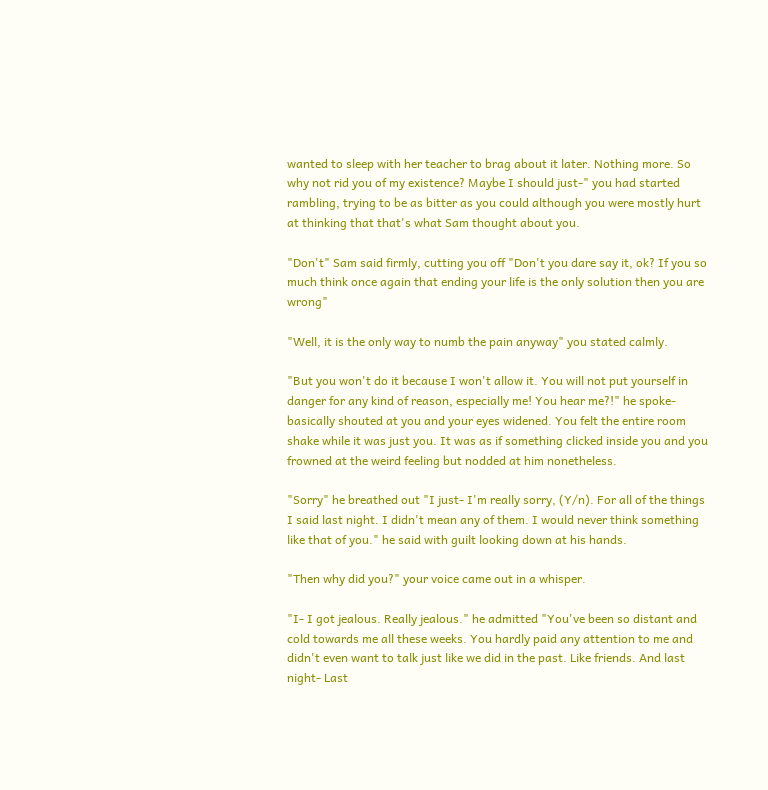wanted to sleep with her teacher to brag about it later. Nothing more. So why not rid you of my existence? Maybe I should just-" you had started rambling, trying to be as bitter as you could although you were mostly hurt at thinking that that's what Sam thought about you.

"Don't" Sam said firmly, cutting you off "Don't you dare say it, ok? If you so much think once again that ending your life is the only solution then you are wrong"

"Well, it is the only way to numb the pain anyway" you stated calmly.

"But you won't do it because I won't allow it. You will not put yourself in danger for any kind of reason, especially me! You hear me?!" he spoke- basically shouted at you and your eyes widened. You felt the entire room shake while it was just you. It was as if something clicked inside you and you frowned at the weird feeling but nodded at him nonetheless.

"Sorry" he breathed out "I just- I'm really sorry, (Y/n). For all of the things I said last night. I didn't mean any of them. I would never think something like that of you." he said with guilt looking down at his hands.

"Then why did you?" your voice came out in a whisper.

"I- I got jealous. Really jealous." he admitted "You've been so distant and cold towards me all these weeks. You hardly paid any attention to me and didn't even want to talk just like we did in the past. Like friends. And last night- Last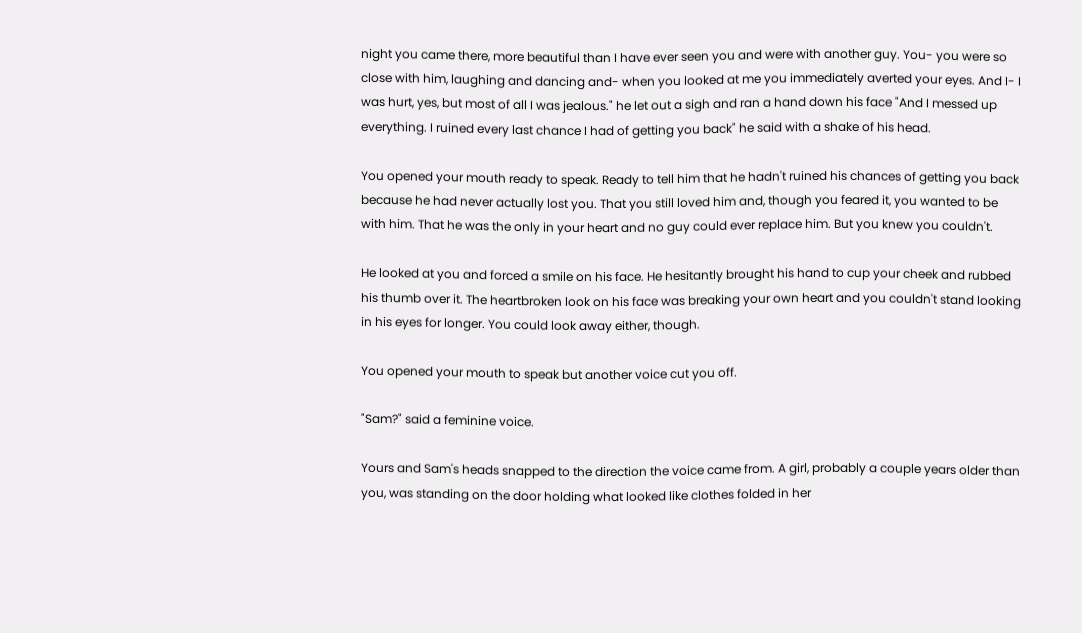night you came there, more beautiful than I have ever seen you and were with another guy. You- you were so close with him, laughing and dancing and- when you looked at me you immediately averted your eyes. And I- I was hurt, yes, but most of all I was jealous." he let out a sigh and ran a hand down his face "And I messed up everything. I ruined every last chance I had of getting you back" he said with a shake of his head.

You opened your mouth ready to speak. Ready to tell him that he hadn't ruined his chances of getting you back because he had never actually lost you. That you still loved him and, though you feared it, you wanted to be with him. That he was the only in your heart and no guy could ever replace him. But you knew you couldn't.

He looked at you and forced a smile on his face. He hesitantly brought his hand to cup your cheek and rubbed his thumb over it. The heartbroken look on his face was breaking your own heart and you couldn't stand looking in his eyes for longer. You could look away either, though.

You opened your mouth to speak but another voice cut you off.

"Sam?" said a feminine voice.

Yours and Sam's heads snapped to the direction the voice came from. A girl, probably a couple years older than you, was standing on the door holding what looked like clothes folded in her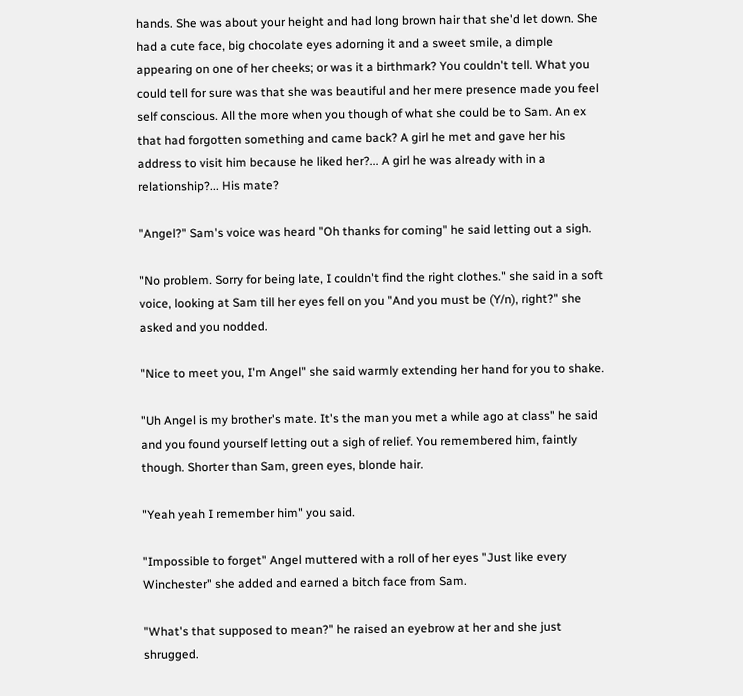hands. She was about your height and had long brown hair that she'd let down. She had a cute face, big chocolate eyes adorning it and a sweet smile, a dimple appearing on one of her cheeks; or was it a birthmark? You couldn't tell. What you could tell for sure was that she was beautiful and her mere presence made you feel self conscious. All the more when you though of what she could be to Sam. An ex that had forgotten something and came back? A girl he met and gave her his address to visit him because he liked her?... A girl he was already with in a relationship?... His mate?

"Angel?" Sam's voice was heard "Oh thanks for coming" he said letting out a sigh.

"No problem. Sorry for being late, I couldn't find the right clothes." she said in a soft voice, looking at Sam till her eyes fell on you "And you must be (Y/n), right?" she asked and you nodded.

"Nice to meet you, I'm Angel" she said warmly extending her hand for you to shake.

"Uh Angel is my brother's mate. It's the man you met a while ago at class" he said and you found yourself letting out a sigh of relief. You remembered him, faintly though. Shorter than Sam, green eyes, blonde hair.

"Yeah yeah I remember him" you said.

"Impossible to forget" Angel muttered with a roll of her eyes "Just like every Winchester" she added and earned a bitch face from Sam.

"What's that supposed to mean?" he raised an eyebrow at her and she just shrugged.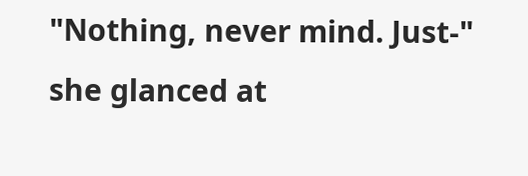"Nothing, never mind. Just-" she glanced at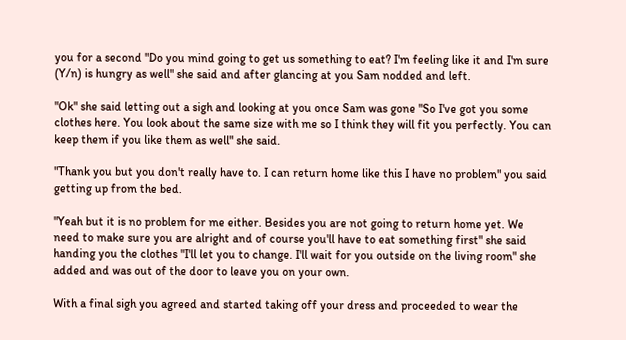you for a second "Do you mind going to get us something to eat? I'm feeling like it and I'm sure (Y/n) is hungry as well" she said and after glancing at you Sam nodded and left.

"Ok" she said letting out a sigh and looking at you once Sam was gone "So I've got you some clothes here. You look about the same size with me so I think they will fit you perfectly. You can keep them if you like them as well" she said.

"Thank you but you don't really have to. I can return home like this I have no problem" you said getting up from the bed.

"Yeah but it is no problem for me either. Besides you are not going to return home yet. We need to make sure you are alright and of course you'll have to eat something first" she said handing you the clothes "I'll let you to change. I'll wait for you outside on the living room" she added and was out of the door to leave you on your own.

With a final sigh you agreed and started taking off your dress and proceeded to wear the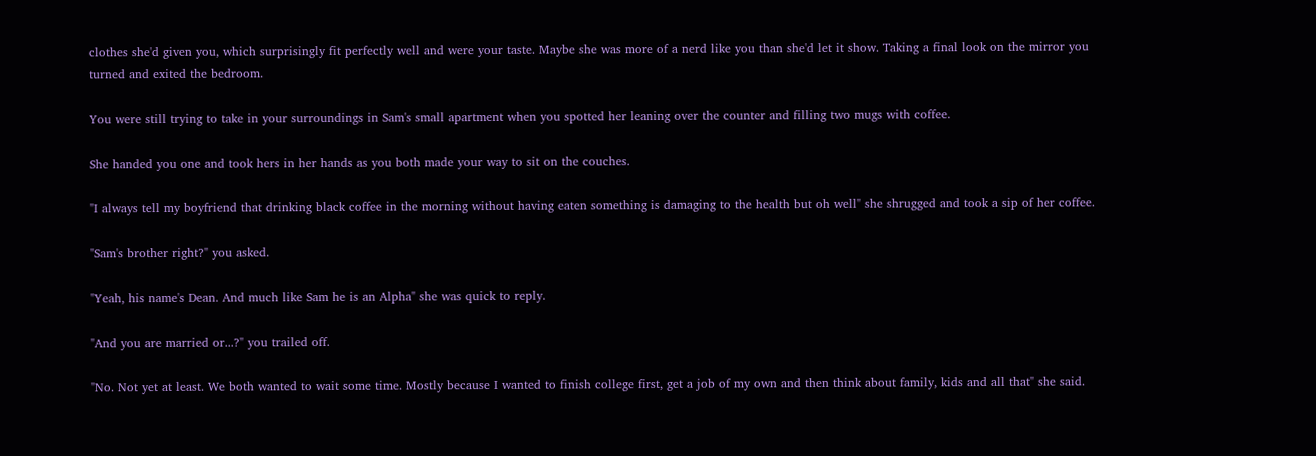clothes she'd given you, which surprisingly fit perfectly well and were your taste. Maybe she was more of a nerd like you than she'd let it show. Taking a final look on the mirror you turned and exited the bedroom.

You were still trying to take in your surroundings in Sam's small apartment when you spotted her leaning over the counter and filling two mugs with coffee.

She handed you one and took hers in her hands as you both made your way to sit on the couches.

"I always tell my boyfriend that drinking black coffee in the morning without having eaten something is damaging to the health but oh well" she shrugged and took a sip of her coffee.

"Sam's brother right?" you asked.

"Yeah, his name's Dean. And much like Sam he is an Alpha" she was quick to reply.

"And you are married or...?" you trailed off.

"No. Not yet at least. We both wanted to wait some time. Mostly because I wanted to finish college first, get a job of my own and then think about family, kids and all that" she said.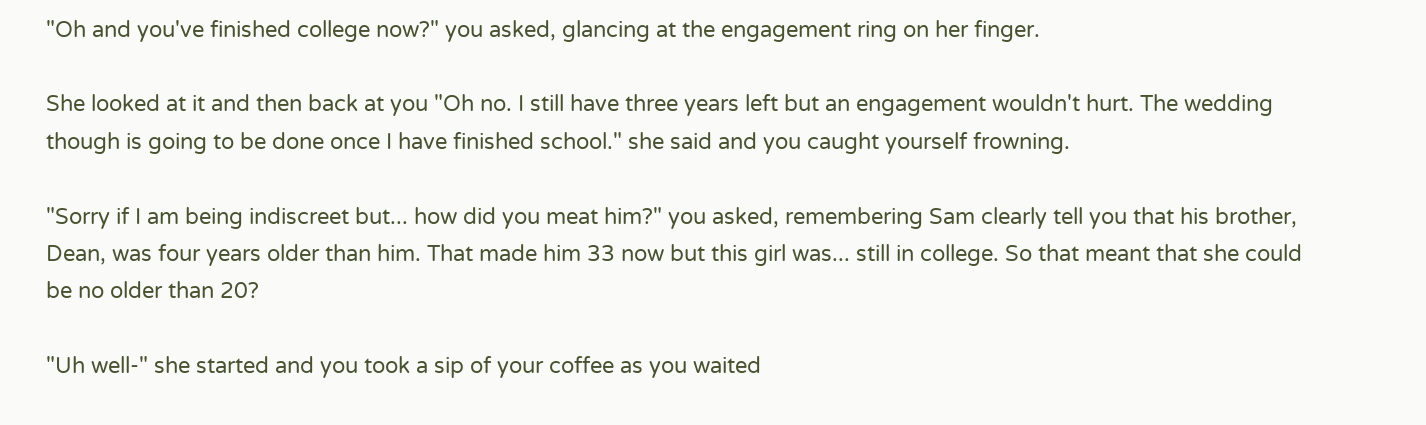"Oh and you've finished college now?" you asked, glancing at the engagement ring on her finger.

She looked at it and then back at you "Oh no. I still have three years left but an engagement wouldn't hurt. The wedding though is going to be done once I have finished school." she said and you caught yourself frowning.

"Sorry if I am being indiscreet but... how did you meat him?" you asked, remembering Sam clearly tell you that his brother, Dean, was four years older than him. That made him 33 now but this girl was... still in college. So that meant that she could be no older than 20?

"Uh well-" she started and you took a sip of your coffee as you waited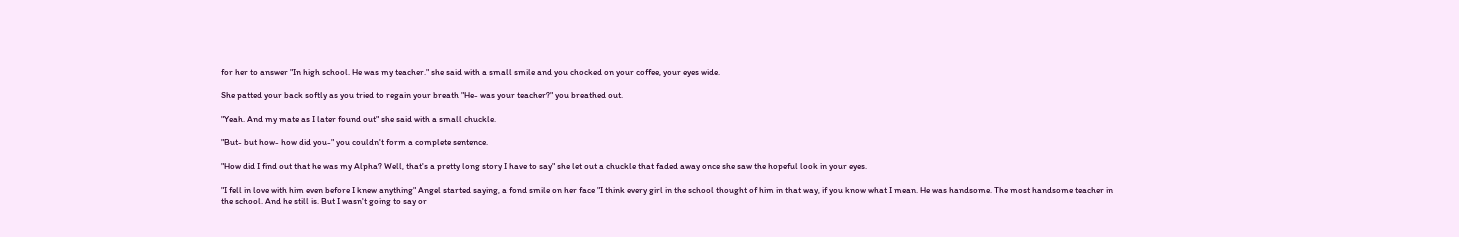for her to answer "In high school. He was my teacher." she said with a small smile and you chocked on your coffee, your eyes wide.

She patted your back softly as you tried to regain your breath "He- was your teacher?" you breathed out.

"Yeah. And my mate as I later found out" she said with a small chuckle.

"But- but how- how did you-" you couldn't form a complete sentence.

"How did I find out that he was my Alpha? Well, that's a pretty long story I have to say" she let out a chuckle that faded away once she saw the hopeful look in your eyes.

"I fell in love with him even before I knew anything" Angel started saying, a fond smile on her face "I think every girl in the school thought of him in that way, if you know what I mean. He was handsome. The most handsome teacher in the school. And he still is. But I wasn't going to say or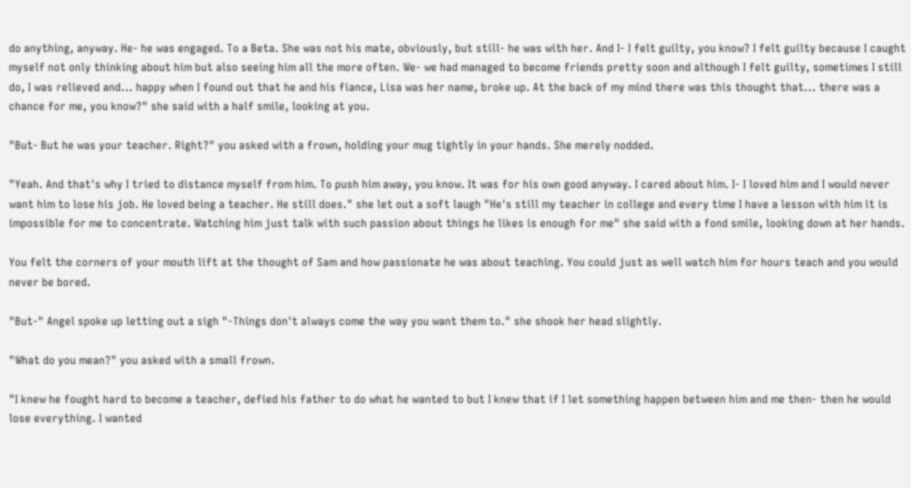do anything, anyway. He- he was engaged. To a Beta. She was not his mate, obviously, but still- he was with her. And I- I felt guilty, you know? I felt guilty because I caught myself not only thinking about him but also seeing him all the more often. We- we had managed to become friends pretty soon and although I felt guilty, sometimes I still do, I was relieved and... happy when I found out that he and his fiance, Lisa was her name, broke up. At the back of my mind there was this thought that... there was a chance for me, you know?" she said with a half smile, looking at you.

"But- But he was your teacher. Right?" you asked with a frown, holding your mug tightly in your hands. She merely nodded.

"Yeah. And that's why I tried to distance myself from him. To push him away, you know. It was for his own good anyway. I cared about him. I- I loved him and I would never want him to lose his job. He loved being a teacher. He still does." she let out a soft laugh "He's still my teacher in college and every time I have a lesson with him it is impossible for me to concentrate. Watching him just talk with such passion about things he likes is enough for me" she said with a fond smile, looking down at her hands.

You felt the corners of your mouth lift at the thought of Sam and how passionate he was about teaching. You could just as well watch him for hours teach and you would never be bored.

"But-" Angel spoke up letting out a sigh "-Things don't always come the way you want them to." she shook her head slightly.

"What do you mean?" you asked with a small frown.

"I knew he fought hard to become a teacher, defied his father to do what he wanted to but I knew that if I let something happen between him and me then- then he would lose everything. I wanted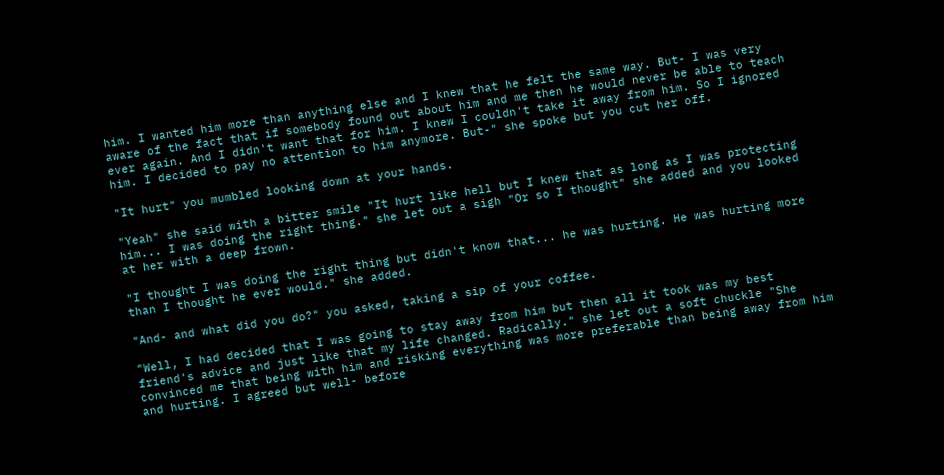him. I wanted him more than anything else and I knew that he felt the same way. But- I was very aware of the fact that if somebody found out about him and me then he would never be able to teach ever again. And I didn't want that for him. I knew I couldn't take it away from him. So I ignored him. I decided to pay no attention to him anymore. But-" she spoke but you cut her off.

"It hurt" you mumbled looking down at your hands.

"Yeah" she said with a bitter smile "It hurt like hell but I knew that as long as I was protecting him... I was doing the right thing." she let out a sigh "Or so I thought" she added and you looked at her with a deep frown.

"I thought I was doing the right thing but didn't know that... he was hurting. He was hurting more than I thought he ever would." she added.

"And- and what did you do?" you asked, taking a sip of your coffee.

"Well, I had decided that I was going to stay away from him but then all it took was my best friend's advice and just like that my life changed. Radically." she let out a soft chuckle "She convinced me that being with him and risking everything was more preferable than being away from him and hurting. I agreed but well- before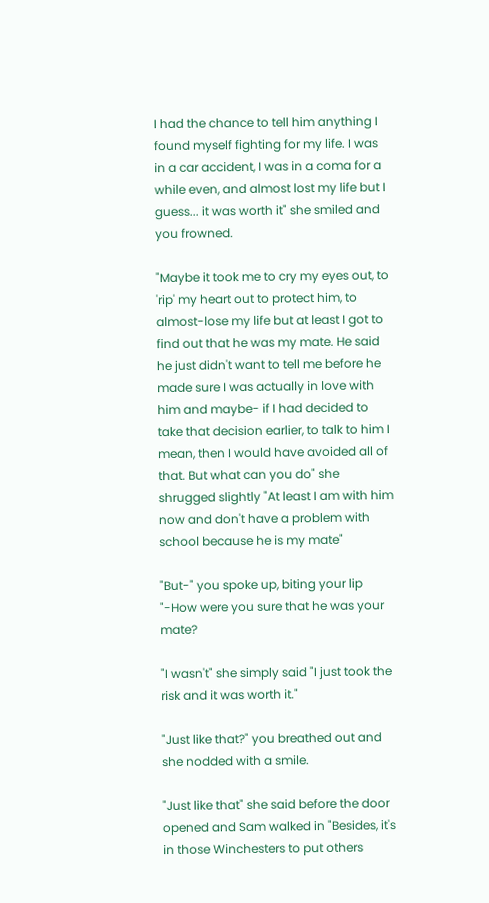I had the chance to tell him anything I found myself fighting for my life. I was in a car accident, I was in a coma for a while even, and almost lost my life but I guess... it was worth it" she smiled and you frowned.

"Maybe it took me to cry my eyes out, to 'rip' my heart out to protect him, to almost-lose my life but at least I got to find out that he was my mate. He said he just didn't want to tell me before he made sure I was actually in love with him and maybe- if I had decided to take that decision earlier, to talk to him I mean, then I would have avoided all of that. But what can you do" she shrugged slightly "At least I am with him now and don't have a problem with school because he is my mate"

"But-" you spoke up, biting your lip "-How were you sure that he was your mate?

"I wasn't" she simply said "I just took the risk and it was worth it."

"Just like that?" you breathed out and she nodded with a smile.

"Just like that" she said before the door opened and Sam walked in "Besides, it's in those Winchesters to put others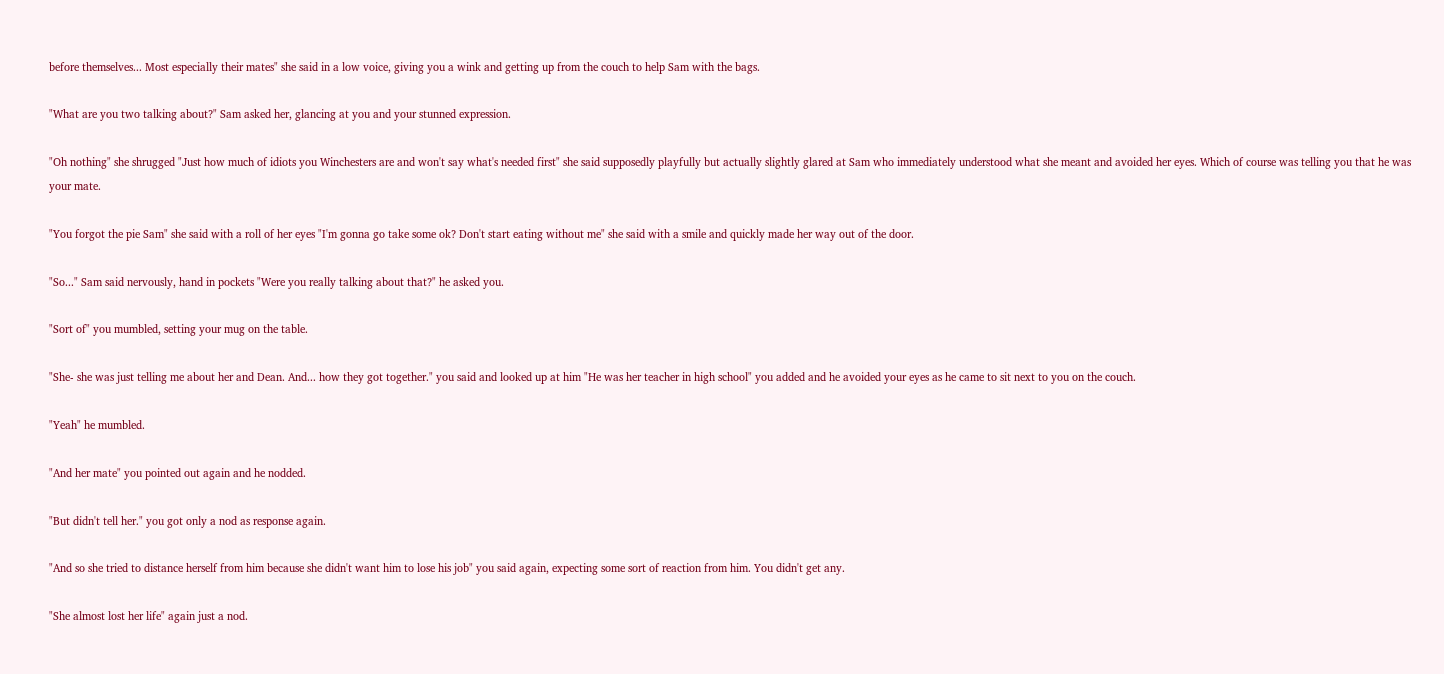before themselves... Most especially their mates" she said in a low voice, giving you a wink and getting up from the couch to help Sam with the bags.

"What are you two talking about?" Sam asked her, glancing at you and your stunned expression.

"Oh nothing" she shrugged "Just how much of idiots you Winchesters are and won't say what's needed first" she said supposedly playfully but actually slightly glared at Sam who immediately understood what she meant and avoided her eyes. Which of course was telling you that he was your mate.

"You forgot the pie Sam" she said with a roll of her eyes "I'm gonna go take some ok? Don't start eating without me" she said with a smile and quickly made her way out of the door.

"So..." Sam said nervously, hand in pockets "Were you really talking about that?" he asked you.

"Sort of" you mumbled, setting your mug on the table.

"She- she was just telling me about her and Dean. And... how they got together." you said and looked up at him "He was her teacher in high school" you added and he avoided your eyes as he came to sit next to you on the couch.

"Yeah" he mumbled.

"And her mate" you pointed out again and he nodded.

"But didn't tell her." you got only a nod as response again.

"And so she tried to distance herself from him because she didn't want him to lose his job" you said again, expecting some sort of reaction from him. You didn't get any.

"She almost lost her life" again just a nod.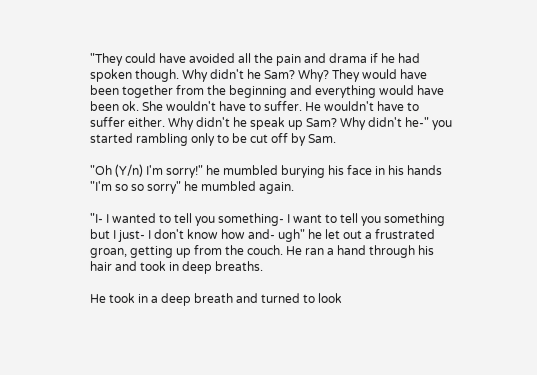"They could have avoided all the pain and drama if he had spoken though. Why didn't he Sam? Why? They would have been together from the beginning and everything would have been ok. She wouldn't have to suffer. He wouldn't have to suffer either. Why didn't he speak up Sam? Why didn't he-" you started rambling only to be cut off by Sam.

"Oh (Y/n) I'm sorry!" he mumbled burying his face in his hands "I'm so so sorry" he mumbled again.

"I- I wanted to tell you something- I want to tell you something but I just- I don't know how and- ugh" he let out a frustrated groan, getting up from the couch. He ran a hand through his hair and took in deep breaths.

He took in a deep breath and turned to look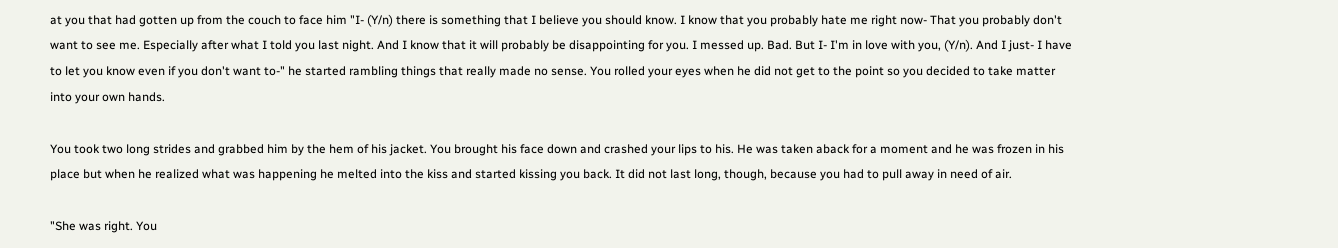at you that had gotten up from the couch to face him "I- (Y/n) there is something that I believe you should know. I know that you probably hate me right now- That you probably don't want to see me. Especially after what I told you last night. And I know that it will probably be disappointing for you. I messed up. Bad. But I- I'm in love with you, (Y/n). And I just- I have to let you know even if you don't want to-" he started rambling things that really made no sense. You rolled your eyes when he did not get to the point so you decided to take matter into your own hands.

You took two long strides and grabbed him by the hem of his jacket. You brought his face down and crashed your lips to his. He was taken aback for a moment and he was frozen in his place but when he realized what was happening he melted into the kiss and started kissing you back. It did not last long, though, because you had to pull away in need of air.

"She was right. You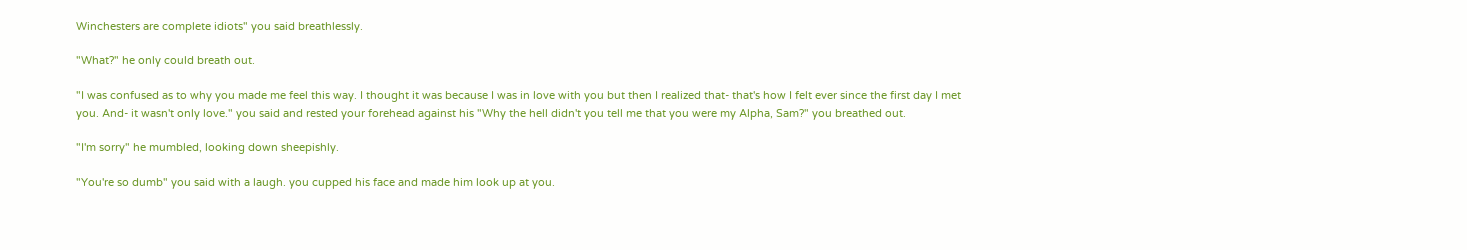Winchesters are complete idiots" you said breathlessly.

"What?" he only could breath out.

"I was confused as to why you made me feel this way. I thought it was because I was in love with you but then I realized that- that's how I felt ever since the first day I met you. And- it wasn't only love." you said and rested your forehead against his "Why the hell didn't you tell me that you were my Alpha, Sam?" you breathed out.

"I'm sorry" he mumbled, looking down sheepishly.

"You're so dumb" you said with a laugh. you cupped his face and made him look up at you.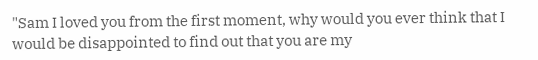"Sam I loved you from the first moment, why would you ever think that I would be disappointed to find out that you are my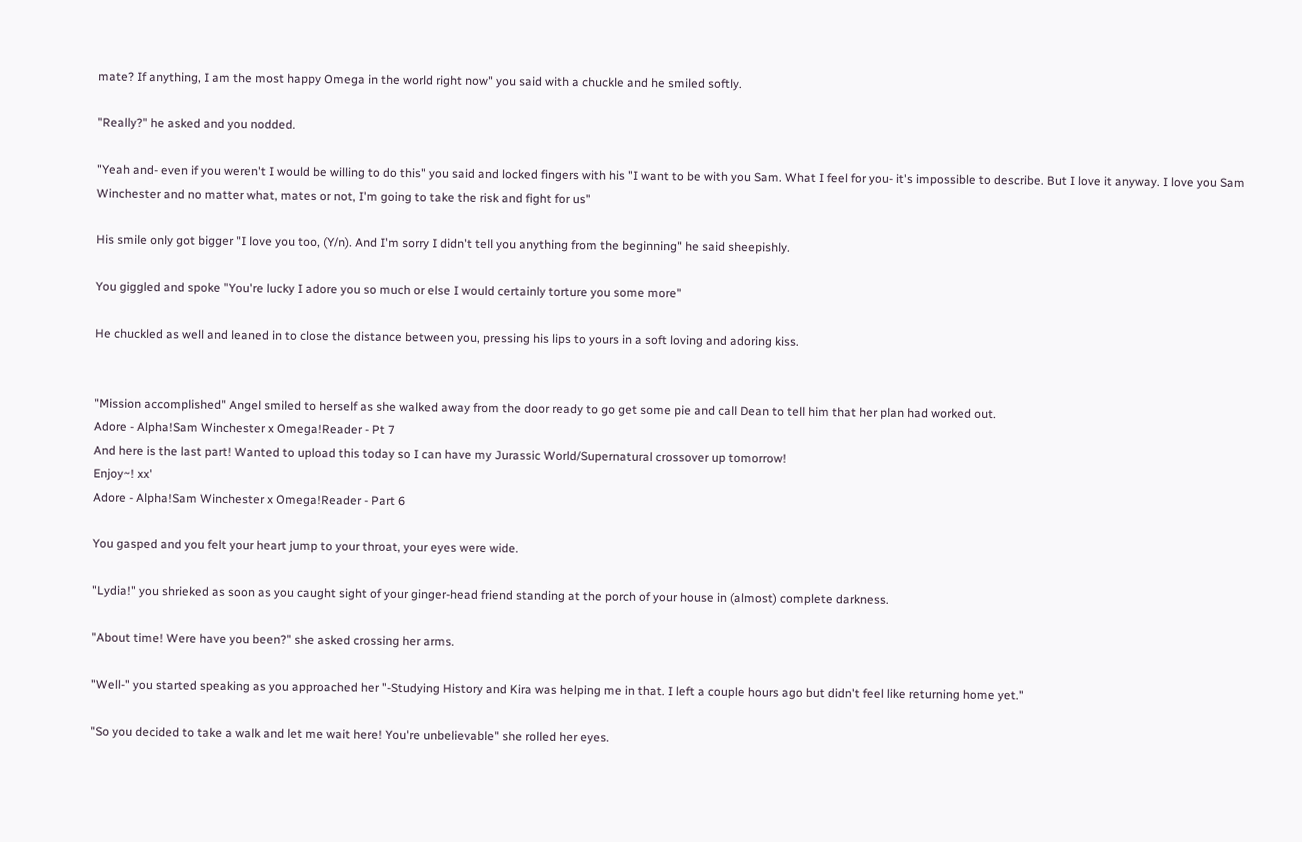mate? If anything, I am the most happy Omega in the world right now" you said with a chuckle and he smiled softly.

"Really?" he asked and you nodded.

"Yeah and- even if you weren't I would be willing to do this" you said and locked fingers with his "I want to be with you Sam. What I feel for you- it's impossible to describe. But I love it anyway. I love you Sam Winchester and no matter what, mates or not, I'm going to take the risk and fight for us"

His smile only got bigger "I love you too, (Y/n). And I'm sorry I didn't tell you anything from the beginning" he said sheepishly.

You giggled and spoke "You're lucky I adore you so much or else I would certainly torture you some more"

He chuckled as well and leaned in to close the distance between you, pressing his lips to yours in a soft loving and adoring kiss.


"Mission accomplished" Angel smiled to herself as she walked away from the door ready to go get some pie and call Dean to tell him that her plan had worked out.
Adore - Alpha!Sam Winchester x Omega!Reader - Pt 7
And here is the last part! Wanted to upload this today so I can have my Jurassic World/Supernatural crossover up tomorrow!
Enjoy~! xx'
Adore - Alpha!Sam Winchester x Omega!Reader - Part 6

You gasped and you felt your heart jump to your throat, your eyes were wide.

"Lydia!" you shrieked as soon as you caught sight of your ginger-head friend standing at the porch of your house in (almost) complete darkness.

"About time! Were have you been?" she asked crossing her arms.

"Well-" you started speaking as you approached her "-Studying History and Kira was helping me in that. I left a couple hours ago but didn't feel like returning home yet."

"So you decided to take a walk and let me wait here! You're unbelievable" she rolled her eyes.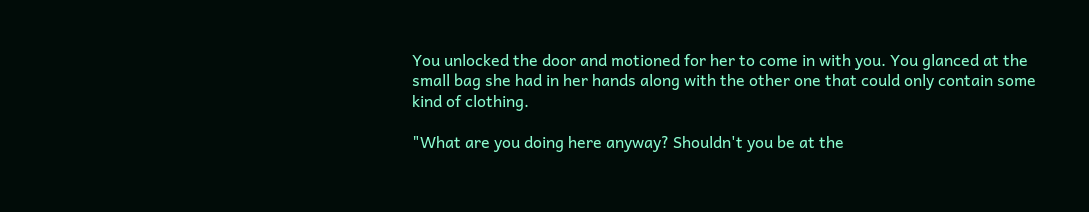You unlocked the door and motioned for her to come in with you. You glanced at the small bag she had in her hands along with the other one that could only contain some kind of clothing.

"What are you doing here anyway? Shouldn't you be at the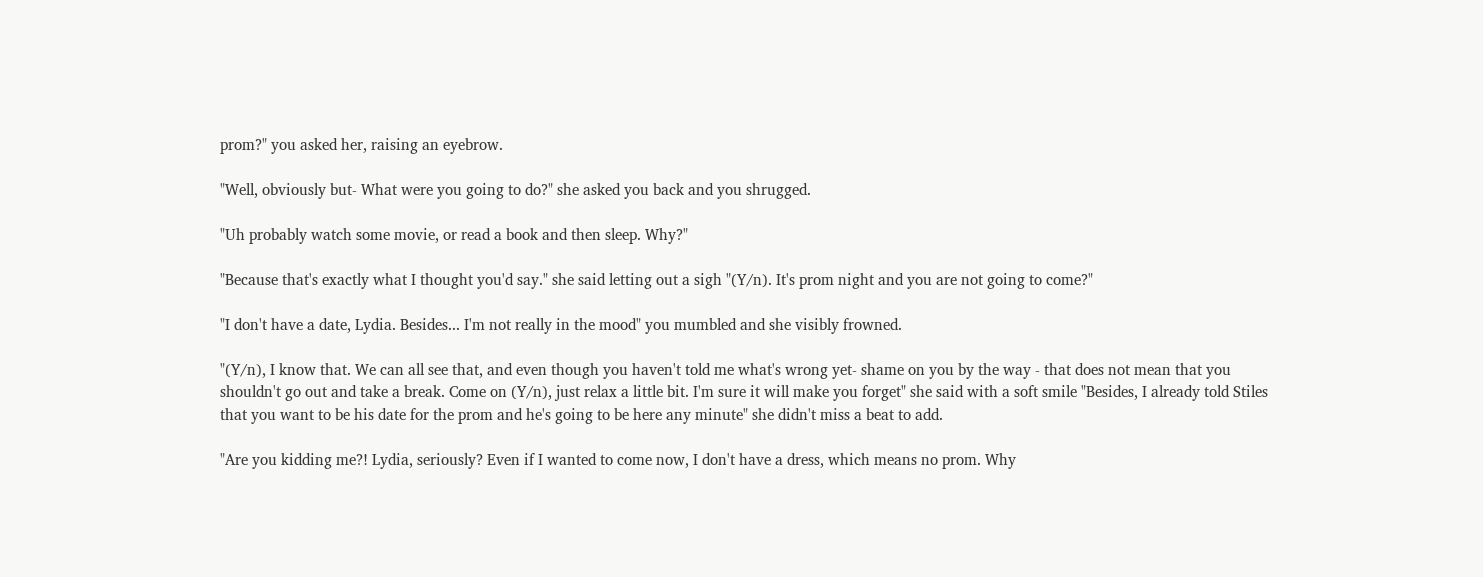prom?" you asked her, raising an eyebrow.

"Well, obviously but- What were you going to do?" she asked you back and you shrugged.

"Uh probably watch some movie, or read a book and then sleep. Why?"

"Because that's exactly what I thought you'd say." she said letting out a sigh "(Y/n). It's prom night and you are not going to come?"

"I don't have a date, Lydia. Besides... I'm not really in the mood" you mumbled and she visibly frowned.

"(Y/n), I know that. We can all see that, and even though you haven't told me what's wrong yet- shame on you by the way - that does not mean that you shouldn't go out and take a break. Come on (Y/n), just relax a little bit. I'm sure it will make you forget" she said with a soft smile "Besides, I already told Stiles that you want to be his date for the prom and he's going to be here any minute" she didn't miss a beat to add.

"Are you kidding me?! Lydia, seriously? Even if I wanted to come now, I don't have a dress, which means no prom. Why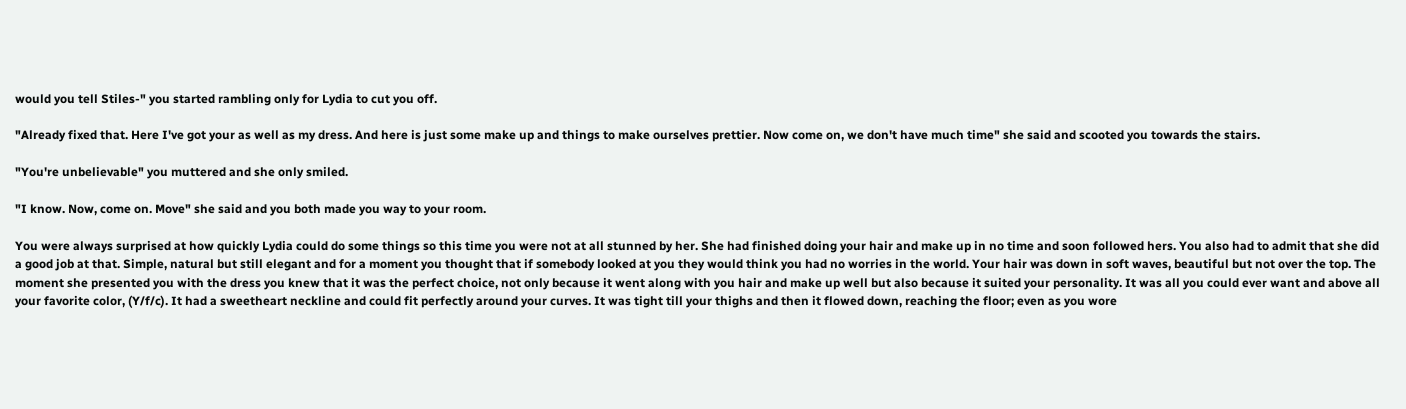would you tell Stiles-" you started rambling only for Lydia to cut you off.

"Already fixed that. Here I've got your as well as my dress. And here is just some make up and things to make ourselves prettier. Now come on, we don't have much time" she said and scooted you towards the stairs.

"You're unbelievable" you muttered and she only smiled.

"I know. Now, come on. Move" she said and you both made you way to your room.

You were always surprised at how quickly Lydia could do some things so this time you were not at all stunned by her. She had finished doing your hair and make up in no time and soon followed hers. You also had to admit that she did a good job at that. Simple, natural but still elegant and for a moment you thought that if somebody looked at you they would think you had no worries in the world. Your hair was down in soft waves, beautiful but not over the top. The moment she presented you with the dress you knew that it was the perfect choice, not only because it went along with you hair and make up well but also because it suited your personality. It was all you could ever want and above all your favorite color, (Y/f/c). It had a sweetheart neckline and could fit perfectly around your curves. It was tight till your thighs and then it flowed down, reaching the floor; even as you wore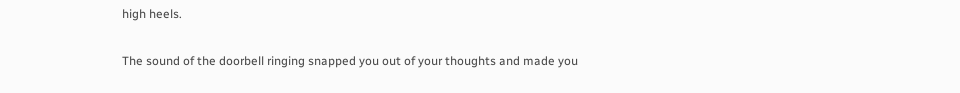high heels.

The sound of the doorbell ringing snapped you out of your thoughts and made you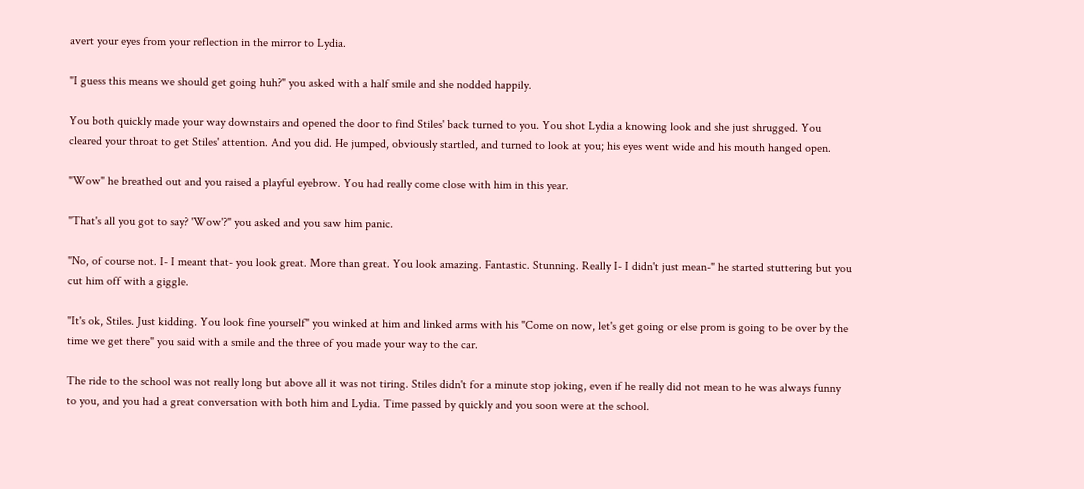avert your eyes from your reflection in the mirror to Lydia.

"I guess this means we should get going huh?" you asked with a half smile and she nodded happily.

You both quickly made your way downstairs and opened the door to find Stiles' back turned to you. You shot Lydia a knowing look and she just shrugged. You cleared your throat to get Stiles' attention. And you did. He jumped, obviously startled, and turned to look at you; his eyes went wide and his mouth hanged open.

"Wow" he breathed out and you raised a playful eyebrow. You had really come close with him in this year.

"That's all you got to say? 'Wow'?" you asked and you saw him panic.

"No, of course not. I- I meant that- you look great. More than great. You look amazing. Fantastic. Stunning. Really I- I didn't just mean-" he started stuttering but you cut him off with a giggle.

"It's ok, Stiles. Just kidding. You look fine yourself" you winked at him and linked arms with his "Come on now, let's get going or else prom is going to be over by the time we get there" you said with a smile and the three of you made your way to the car.

The ride to the school was not really long but above all it was not tiring. Stiles didn't for a minute stop joking, even if he really did not mean to he was always funny to you, and you had a great conversation with both him and Lydia. Time passed by quickly and you soon were at the school.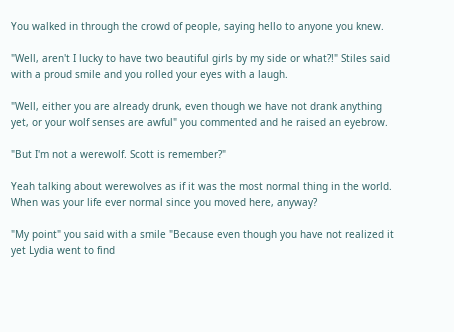You walked in through the crowd of people, saying hello to anyone you knew.

"Well, aren't I lucky to have two beautiful girls by my side or what?!" Stiles said with a proud smile and you rolled your eyes with a laugh.

"Well, either you are already drunk, even though we have not drank anything yet, or your wolf senses are awful" you commented and he raised an eyebrow.

"But I'm not a werewolf. Scott is remember?"

Yeah talking about werewolves as if it was the most normal thing in the world. When was your life ever normal since you moved here, anyway?

"My point" you said with a smile "Because even though you have not realized it yet Lydia went to find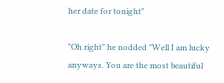her date for tonight"

"Oh right" he nodded "Well I am lucky anyways. You are the most beautiful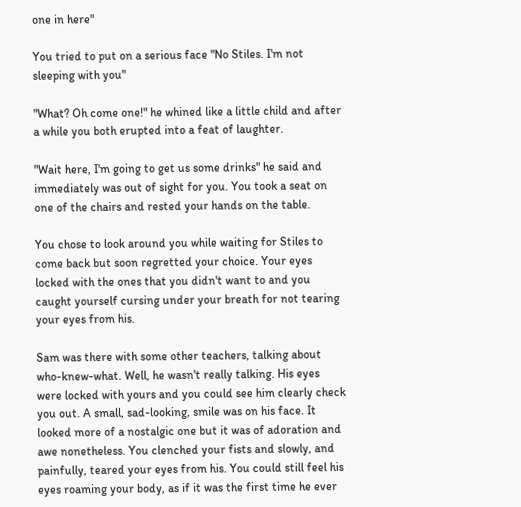one in here"

You tried to put on a serious face "No Stiles. I'm not sleeping with you"

"What? Oh come one!" he whined like a little child and after a while you both erupted into a feat of laughter.

"Wait here, I'm going to get us some drinks" he said and immediately was out of sight for you. You took a seat on one of the chairs and rested your hands on the table.

You chose to look around you while waiting for Stiles to come back but soon regretted your choice. Your eyes locked with the ones that you didn't want to and you caught yourself cursing under your breath for not tearing your eyes from his.

Sam was there with some other teachers, talking about who-knew-what. Well, he wasn't really talking. His eyes were locked with yours and you could see him clearly check you out. A small, sad-looking, smile was on his face. It looked more of a nostalgic one but it was of adoration and awe nonetheless. You clenched your fists and slowly, and painfully, teared your eyes from his. You could still feel his eyes roaming your body, as if it was the first time he ever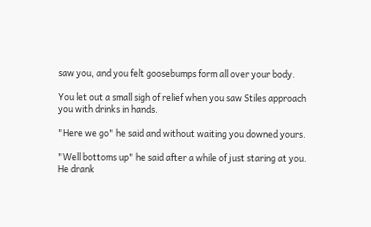saw you, and you felt goosebumps form all over your body.

You let out a small sigh of relief when you saw Stiles approach you with drinks in hands.

"Here we go" he said and without waiting you downed yours.

"Well bottoms up" he said after a while of just staring at you. He drank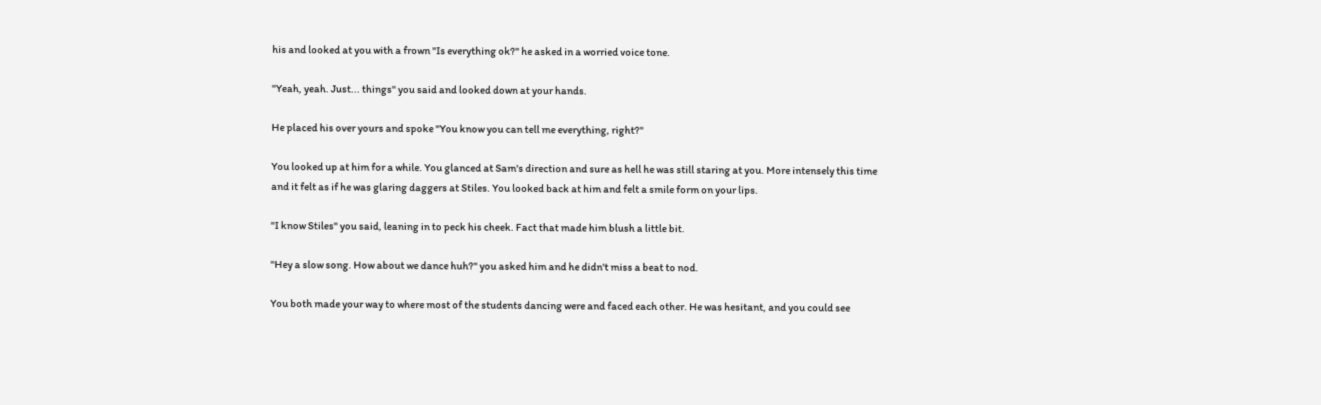his and looked at you with a frown "Is everything ok?" he asked in a worried voice tone.

"Yeah, yeah. Just... things" you said and looked down at your hands.

He placed his over yours and spoke "You know you can tell me everything, right?"

You looked up at him for a while. You glanced at Sam's direction and sure as hell he was still staring at you. More intensely this time and it felt as if he was glaring daggers at Stiles. You looked back at him and felt a smile form on your lips.

"I know Stiles" you said, leaning in to peck his cheek. Fact that made him blush a little bit.

"Hey a slow song. How about we dance huh?" you asked him and he didn't miss a beat to nod.

You both made your way to where most of the students dancing were and faced each other. He was hesitant, and you could see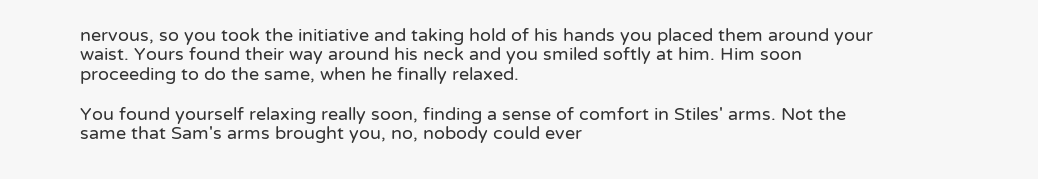nervous, so you took the initiative and taking hold of his hands you placed them around your waist. Yours found their way around his neck and you smiled softly at him. Him soon proceeding to do the same, when he finally relaxed.

You found yourself relaxing really soon, finding a sense of comfort in Stiles' arms. Not the same that Sam's arms brought you, no, nobody could ever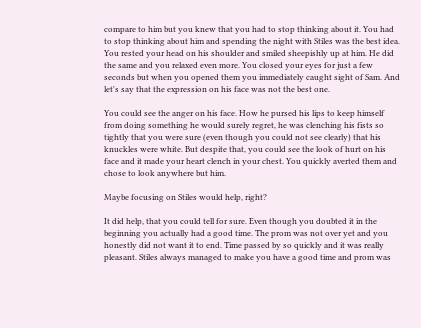compare to him but you knew that you had to stop thinking about it. You had to stop thinking about him and spending the night with Stiles was the best idea. You rested your head on his shoulder and smiled sheepishly up at him. He did the same and you relaxed even more. You closed your eyes for just a few seconds but when you opened them you immediately caught sight of Sam. And let's say that the expression on his face was not the best one.

You could see the anger on his face. How he pursed his lips to keep himself from doing something he would surely regret, he was clenching his fists so tightly that you were sure (even though you could not see clearly) that his knuckles were white. But despite that, you could see the look of hurt on his face and it made your heart clench in your chest. You quickly averted them and chose to look anywhere but him.

Maybe focusing on Stiles would help, right?

It did help, that you could tell for sure. Even though you doubted it in the beginning you actually had a good time. The prom was not over yet and you honestly did not want it to end. Time passed by so quickly and it was really pleasant. Stiles always managed to make you have a good time and prom was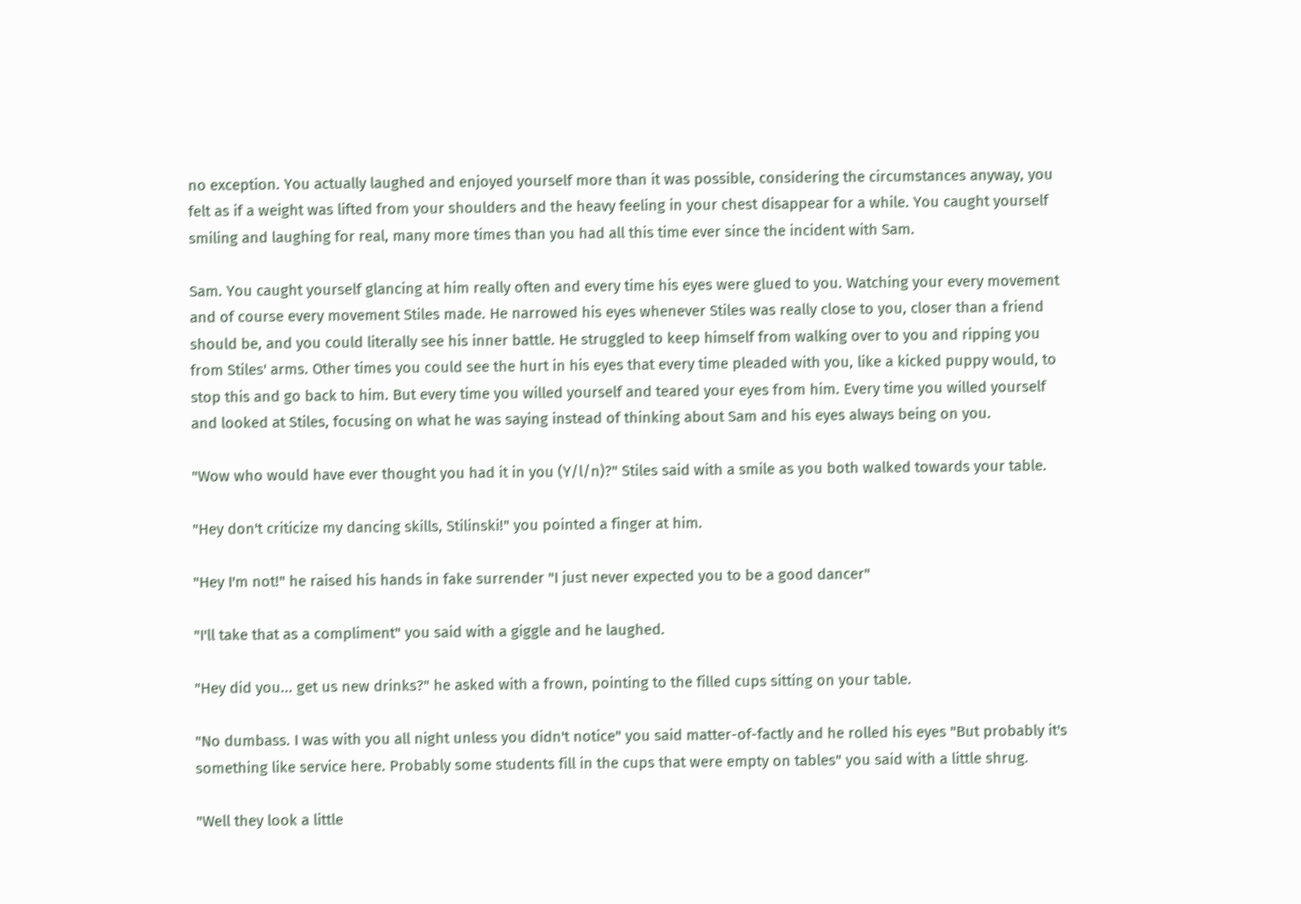no exception. You actually laughed and enjoyed yourself more than it was possible, considering the circumstances anyway, you felt as if a weight was lifted from your shoulders and the heavy feeling in your chest disappear for a while. You caught yourself smiling and laughing for real, many more times than you had all this time ever since the incident with Sam.

Sam. You caught yourself glancing at him really often and every time his eyes were glued to you. Watching your every movement and of course every movement Stiles made. He narrowed his eyes whenever Stiles was really close to you, closer than a friend should be, and you could literally see his inner battle. He struggled to keep himself from walking over to you and ripping you from Stiles' arms. Other times you could see the hurt in his eyes that every time pleaded with you, like a kicked puppy would, to stop this and go back to him. But every time you willed yourself and teared your eyes from him. Every time you willed yourself and looked at Stiles, focusing on what he was saying instead of thinking about Sam and his eyes always being on you.

"Wow who would have ever thought you had it in you (Y/l/n)?" Stiles said with a smile as you both walked towards your table.

"Hey don't criticize my dancing skills, Stilinski!" you pointed a finger at him.

"Hey I'm not!" he raised his hands in fake surrender "I just never expected you to be a good dancer"

"I'll take that as a compliment" you said with a giggle and he laughed.

"Hey did you... get us new drinks?" he asked with a frown, pointing to the filled cups sitting on your table.

"No dumbass. I was with you all night unless you didn't notice" you said matter-of-factly and he rolled his eyes "But probably it's something like service here. Probably some students fill in the cups that were empty on tables" you said with a little shrug.

"Well they look a little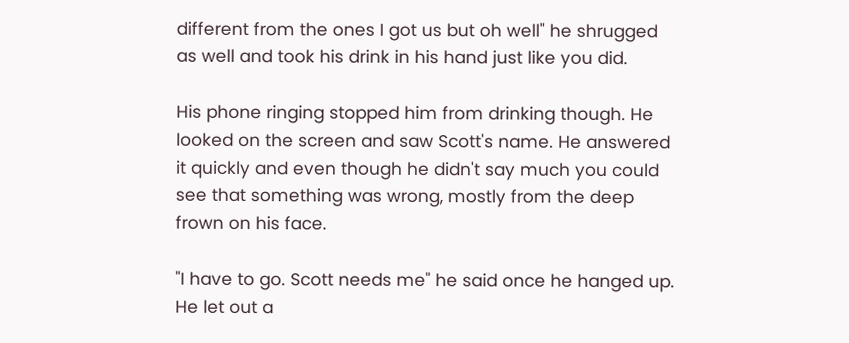different from the ones I got us but oh well" he shrugged as well and took his drink in his hand just like you did.

His phone ringing stopped him from drinking though. He looked on the screen and saw Scott's name. He answered it quickly and even though he didn't say much you could see that something was wrong, mostly from the deep frown on his face.

"I have to go. Scott needs me" he said once he hanged up. He let out a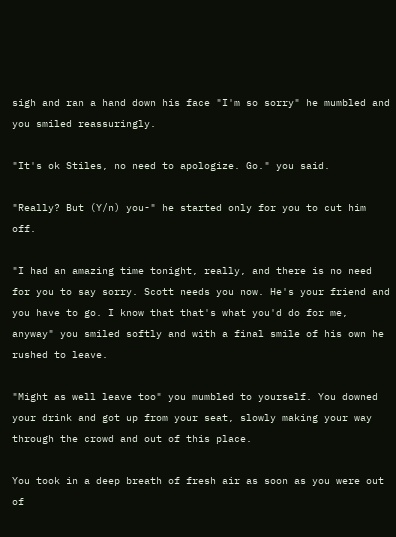sigh and ran a hand down his face "I'm so sorry" he mumbled and you smiled reassuringly.

"It's ok Stiles, no need to apologize. Go." you said.

"Really? But (Y/n) you-" he started only for you to cut him off.

"I had an amazing time tonight, really, and there is no need for you to say sorry. Scott needs you now. He's your friend and you have to go. I know that that's what you'd do for me, anyway" you smiled softly and with a final smile of his own he rushed to leave.

"Might as well leave too" you mumbled to yourself. You downed your drink and got up from your seat, slowly making your way through the crowd and out of this place.

You took in a deep breath of fresh air as soon as you were out of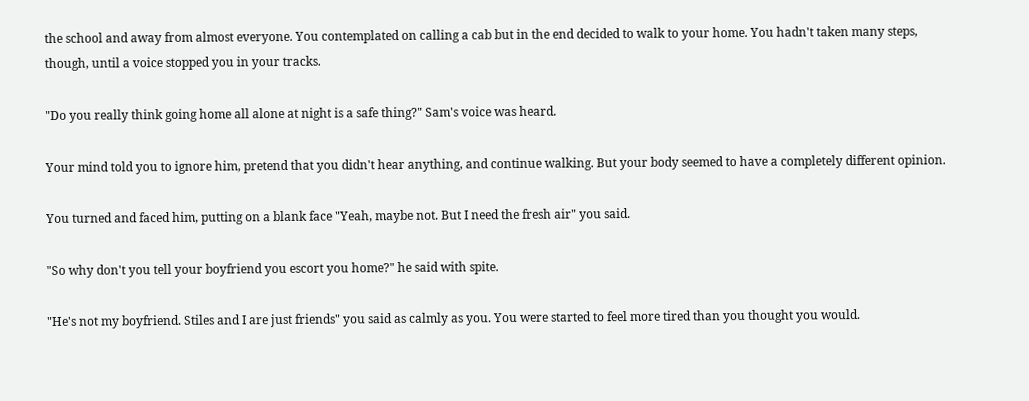the school and away from almost everyone. You contemplated on calling a cab but in the end decided to walk to your home. You hadn't taken many steps, though, until a voice stopped you in your tracks.

"Do you really think going home all alone at night is a safe thing?" Sam's voice was heard.

Your mind told you to ignore him, pretend that you didn't hear anything, and continue walking. But your body seemed to have a completely different opinion.

You turned and faced him, putting on a blank face "Yeah, maybe not. But I need the fresh air" you said.

"So why don't you tell your boyfriend you escort you home?" he said with spite.

"He's not my boyfriend. Stiles and I are just friends" you said as calmly as you. You were started to feel more tired than you thought you would.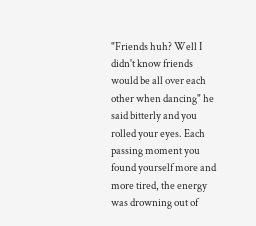"Friends huh? Well I didn't know friends would be all over each other when dancing" he said bitterly and you rolled your eyes. Each passing moment you found yourself more and more tired, the energy was drowning out of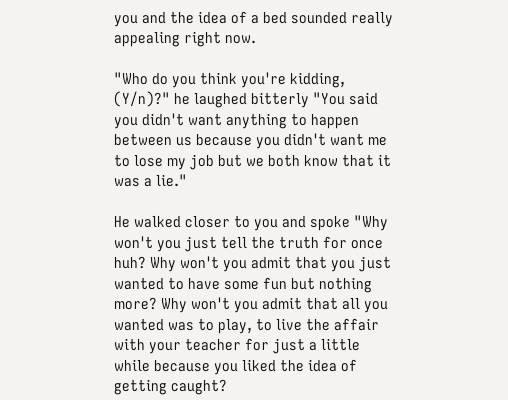you and the idea of a bed sounded really appealing right now.

"Who do you think you're kidding, (Y/n)?" he laughed bitterly "You said you didn't want anything to happen between us because you didn't want me to lose my job but we both know that it was a lie."

He walked closer to you and spoke "Why won't you just tell the truth for once huh? Why won't you admit that you just wanted to have some fun but nothing more? Why won't you admit that all you wanted was to play, to live the affair with your teacher for just a little while because you liked the idea of getting caught?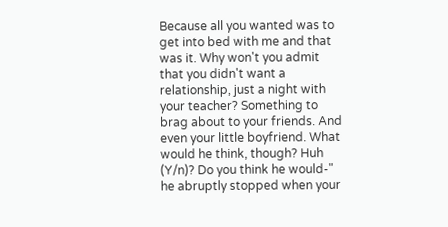Because all you wanted was to get into bed with me and that was it. Why won't you admit that you didn't want a relationship, just a night with your teacher? Something to brag about to your friends. And even your little boyfriend. What would he think, though? Huh (Y/n)? Do you think he would-" he abruptly stopped when your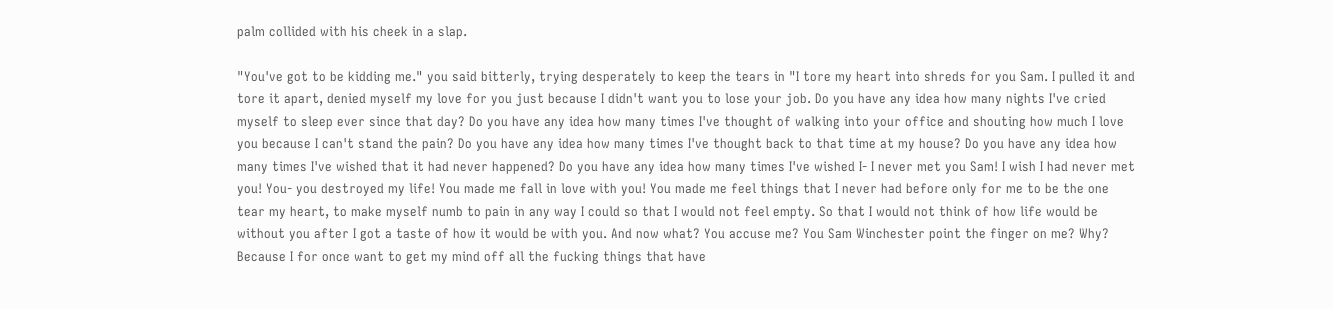palm collided with his cheek in a slap.

"You've got to be kidding me." you said bitterly, trying desperately to keep the tears in "I tore my heart into shreds for you Sam. I pulled it and tore it apart, denied myself my love for you just because I didn't want you to lose your job. Do you have any idea how many nights I've cried myself to sleep ever since that day? Do you have any idea how many times I've thought of walking into your office and shouting how much I love you because I can't stand the pain? Do you have any idea how many times I've thought back to that time at my house? Do you have any idea how many times I've wished that it had never happened? Do you have any idea how many times I've wished I- I never met you Sam! I wish I had never met you! You- you destroyed my life! You made me fall in love with you! You made me feel things that I never had before only for me to be the one tear my heart, to make myself numb to pain in any way I could so that I would not feel empty. So that I would not think of how life would be without you after I got a taste of how it would be with you. And now what? You accuse me? You Sam Winchester point the finger on me? Why? Because I for once want to get my mind off all the fucking things that have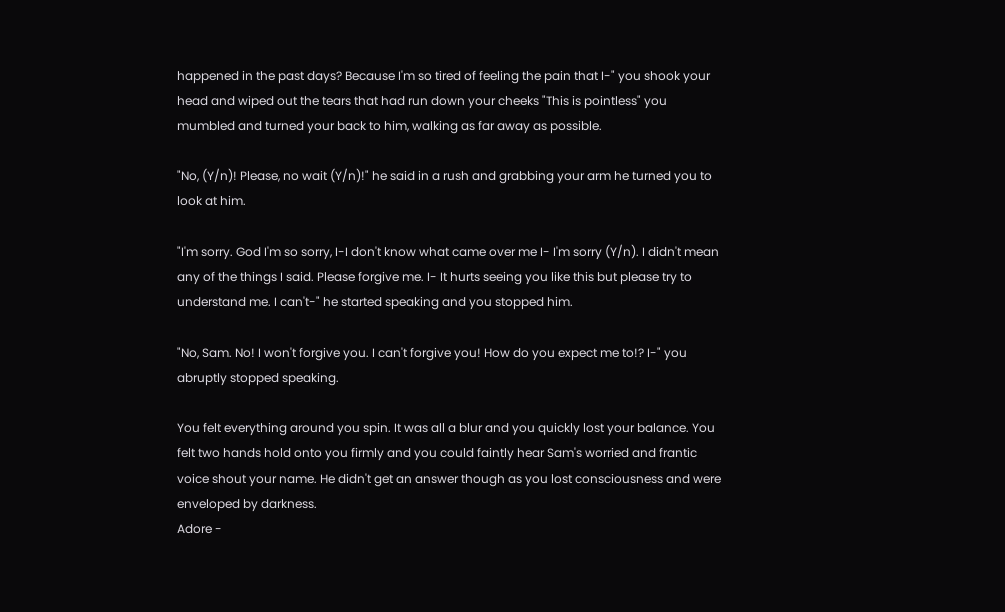happened in the past days? Because I'm so tired of feeling the pain that I-" you shook your head and wiped out the tears that had run down your cheeks "This is pointless" you mumbled and turned your back to him, walking as far away as possible.

"No, (Y/n)! Please, no wait (Y/n)!" he said in a rush and grabbing your arm he turned you to look at him.

"I'm sorry. God I'm so sorry, I-I don't know what came over me I- I'm sorry (Y/n). I didn't mean any of the things I said. Please forgive me. I- It hurts seeing you like this but please try to understand me. I can't-" he started speaking and you stopped him.

"No, Sam. No! I won't forgive you. I can't forgive you! How do you expect me to!? I-" you abruptly stopped speaking.

You felt everything around you spin. It was all a blur and you quickly lost your balance. You felt two hands hold onto you firmly and you could faintly hear Sam's worried and frantic voice shout your name. He didn't get an answer though as you lost consciousness and were enveloped by darkness.
Adore -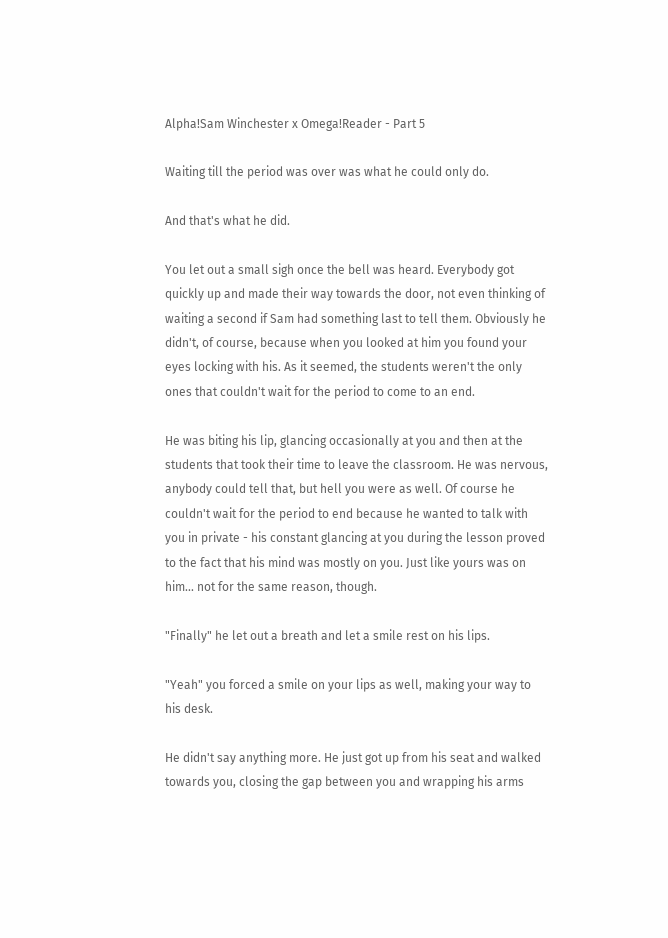Alpha!Sam Winchester x Omega!Reader - Part 5

Waiting till the period was over was what he could only do.

And that's what he did.

You let out a small sigh once the bell was heard. Everybody got quickly up and made their way towards the door, not even thinking of waiting a second if Sam had something last to tell them. Obviously he didn't, of course, because when you looked at him you found your eyes locking with his. As it seemed, the students weren't the only ones that couldn't wait for the period to come to an end.

He was biting his lip, glancing occasionally at you and then at the students that took their time to leave the classroom. He was nervous, anybody could tell that, but hell you were as well. Of course he couldn't wait for the period to end because he wanted to talk with you in private - his constant glancing at you during the lesson proved to the fact that his mind was mostly on you. Just like yours was on him... not for the same reason, though.

"Finally" he let out a breath and let a smile rest on his lips.

"Yeah" you forced a smile on your lips as well, making your way to his desk.

He didn't say anything more. He just got up from his seat and walked towards you, closing the gap between you and wrapping his arms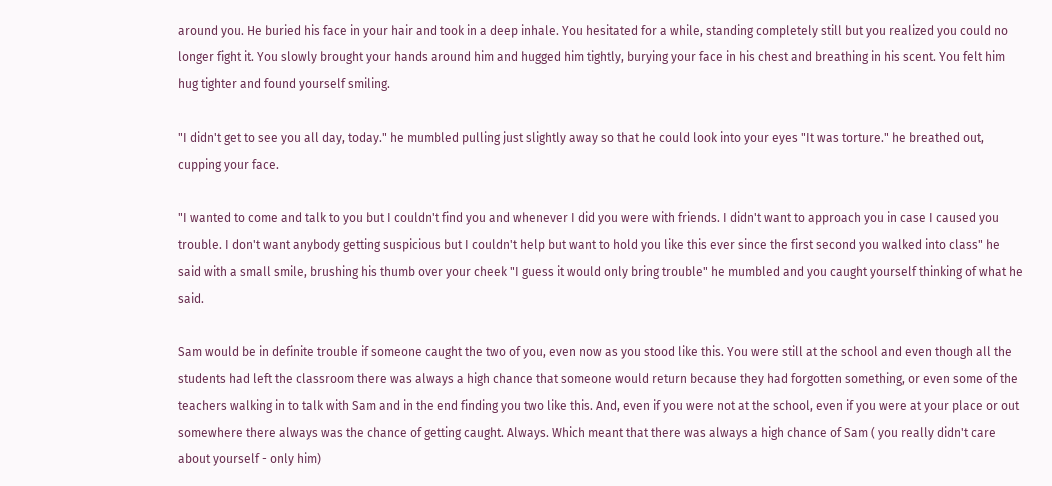around you. He buried his face in your hair and took in a deep inhale. You hesitated for a while, standing completely still but you realized you could no longer fight it. You slowly brought your hands around him and hugged him tightly, burying your face in his chest and breathing in his scent. You felt him hug tighter and found yourself smiling.

"I didn't get to see you all day, today." he mumbled pulling just slightly away so that he could look into your eyes "It was torture." he breathed out, cupping your face.

"I wanted to come and talk to you but I couldn't find you and whenever I did you were with friends. I didn't want to approach you in case I caused you trouble. I don't want anybody getting suspicious but I couldn't help but want to hold you like this ever since the first second you walked into class" he said with a small smile, brushing his thumb over your cheek "I guess it would only bring trouble" he mumbled and you caught yourself thinking of what he said.

Sam would be in definite trouble if someone caught the two of you, even now as you stood like this. You were still at the school and even though all the students had left the classroom there was always a high chance that someone would return because they had forgotten something, or even some of the teachers walking in to talk with Sam and in the end finding you two like this. And, even if you were not at the school, even if you were at your place or out somewhere there always was the chance of getting caught. Always. Which meant that there was always a high chance of Sam ( you really didn't care about yourself - only him)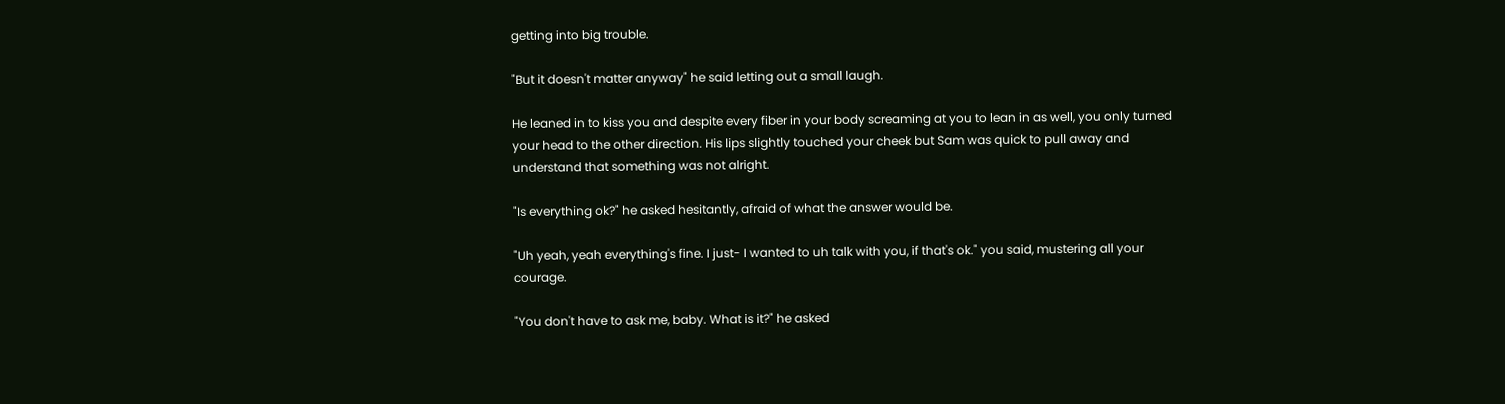getting into big trouble.

"But it doesn't matter anyway" he said letting out a small laugh.

He leaned in to kiss you and despite every fiber in your body screaming at you to lean in as well, you only turned your head to the other direction. His lips slightly touched your cheek but Sam was quick to pull away and understand that something was not alright.

"Is everything ok?" he asked hesitantly, afraid of what the answer would be.

"Uh yeah, yeah everything's fine. I just- I wanted to uh talk with you, if that's ok." you said, mustering all your courage.

"You don't have to ask me, baby. What is it?" he asked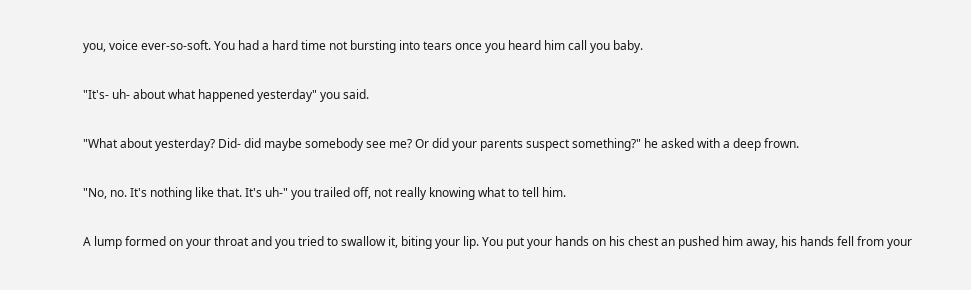you, voice ever-so-soft. You had a hard time not bursting into tears once you heard him call you baby.

"It's- uh- about what happened yesterday" you said.

"What about yesterday? Did- did maybe somebody see me? Or did your parents suspect something?" he asked with a deep frown.

"No, no. It's nothing like that. It's uh-" you trailed off, not really knowing what to tell him.

A lump formed on your throat and you tried to swallow it, biting your lip. You put your hands on his chest an pushed him away, his hands fell from your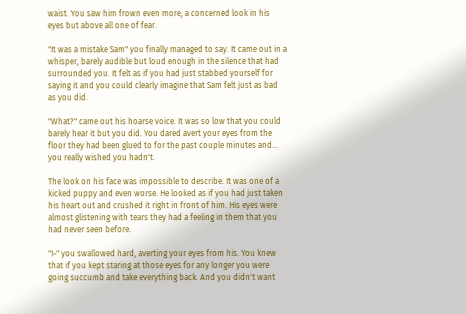waist. You saw him frown even more, a concerned look in his eyes but above all one of fear.

"It was a mistake Sam" you finally managed to say. It came out in a whisper, barely audible but loud enough in the silence that had surrounded you. It felt as if you had just stabbed yourself for saying it and you could clearly imagine that Sam felt just as bad as you did.

"What?" came out his hoarse voice. It was so low that you could barely hear it but you did. You dared avert your eyes from the floor they had been glued to for the past couple minutes and... you really wished you hadn't.

The look on his face was impossible to describe. It was one of a kicked puppy and even worse. He looked as if you had just taken his heart out and crushed it right in front of him. His eyes were almost glistening with tears they had a feeling in them that you had never seen before.

"I-" you swallowed hard, averting your eyes from his. You knew that if you kept staring at those eyes for any longer you were going succumb and take everything back. And you didn't want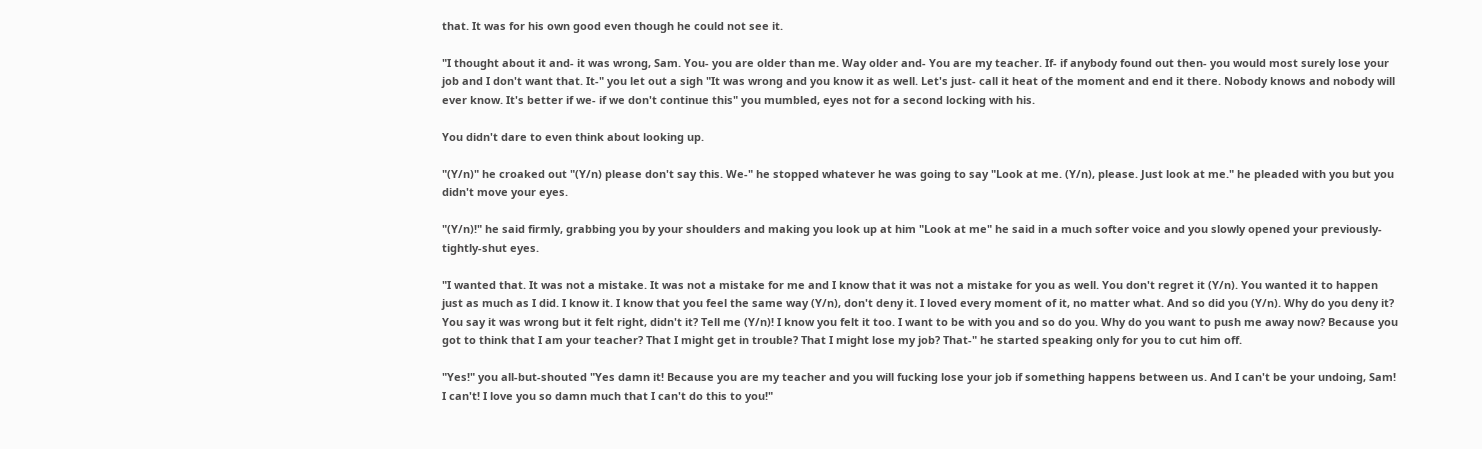that. It was for his own good even though he could not see it.

"I thought about it and- it was wrong, Sam. You- you are older than me. Way older and- You are my teacher. If- if anybody found out then- you would most surely lose your job and I don't want that. It-" you let out a sigh "It was wrong and you know it as well. Let's just- call it heat of the moment and end it there. Nobody knows and nobody will ever know. It's better if we- if we don't continue this" you mumbled, eyes not for a second locking with his.

You didn't dare to even think about looking up.

"(Y/n)" he croaked out "(Y/n) please don't say this. We-" he stopped whatever he was going to say "Look at me. (Y/n), please. Just look at me." he pleaded with you but you didn't move your eyes.

"(Y/n)!" he said firmly, grabbing you by your shoulders and making you look up at him "Look at me" he said in a much softer voice and you slowly opened your previously-tightly-shut eyes.

"I wanted that. It was not a mistake. It was not a mistake for me and I know that it was not a mistake for you as well. You don't regret it (Y/n). You wanted it to happen just as much as I did. I know it. I know that you feel the same way (Y/n), don't deny it. I loved every moment of it, no matter what. And so did you (Y/n). Why do you deny it? You say it was wrong but it felt right, didn't it? Tell me (Y/n)! I know you felt it too. I want to be with you and so do you. Why do you want to push me away now? Because you got to think that I am your teacher? That I might get in trouble? That I might lose my job? That-" he started speaking only for you to cut him off.

"Yes!" you all-but-shouted "Yes damn it! Because you are my teacher and you will fucking lose your job if something happens between us. And I can't be your undoing, Sam! I can't! I love you so damn much that I can't do this to you!"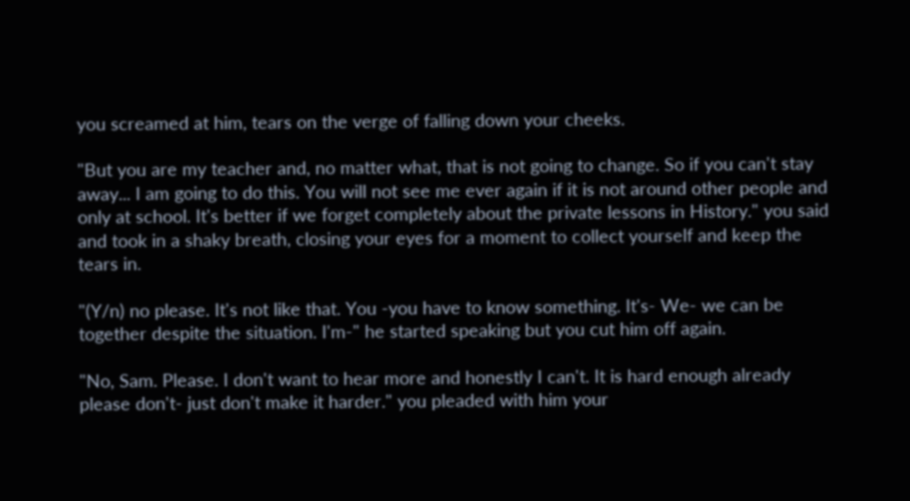you screamed at him, tears on the verge of falling down your cheeks.

"But you are my teacher and, no matter what, that is not going to change. So if you can't stay away... I am going to do this. You will not see me ever again if it is not around other people and only at school. It's better if we forget completely about the private lessons in History." you said and took in a shaky breath, closing your eyes for a moment to collect yourself and keep the tears in.

"(Y/n) no please. It's not like that. You -you have to know something. It's- We- we can be together despite the situation. I'm-" he started speaking but you cut him off again.

"No, Sam. Please. I don't want to hear more and honestly I can't. It is hard enough already please don't- just don't make it harder." you pleaded with him your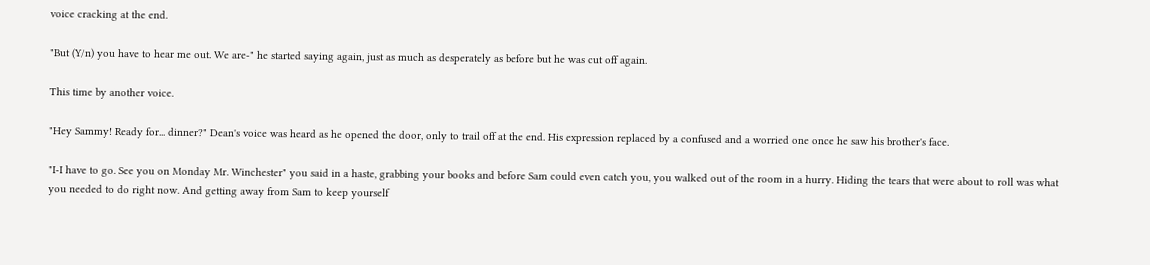voice cracking at the end.

"But (Y/n) you have to hear me out. We are-" he started saying again, just as much as desperately as before but he was cut off again.

This time by another voice.

"Hey Sammy! Ready for... dinner?" Dean's voice was heard as he opened the door, only to trail off at the end. His expression replaced by a confused and a worried one once he saw his brother's face.

"I-I have to go. See you on Monday Mr. Winchester" you said in a haste, grabbing your books and before Sam could even catch you, you walked out of the room in a hurry. Hiding the tears that were about to roll was what you needed to do right now. And getting away from Sam to keep yourself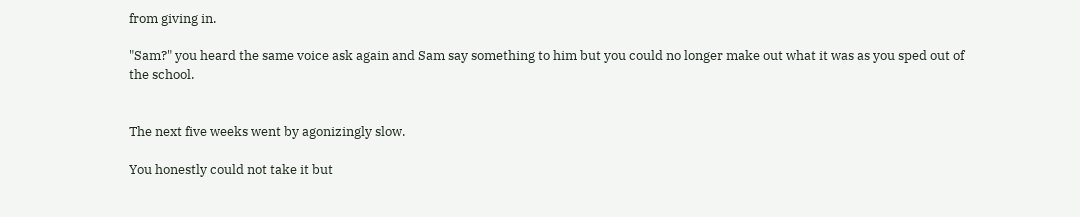from giving in.

"Sam?" you heard the same voice ask again and Sam say something to him but you could no longer make out what it was as you sped out of the school.


The next five weeks went by agonizingly slow.

You honestly could not take it but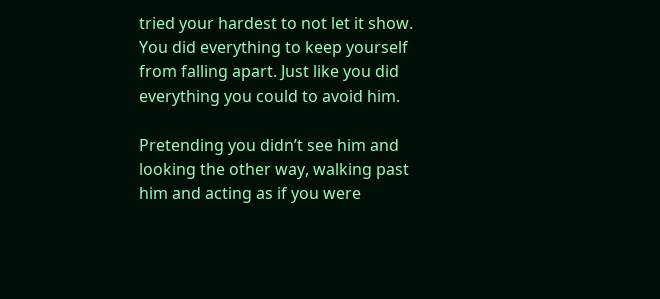tried your hardest to not let it show. You did everything to keep yourself from falling apart. Just like you did everything you could to avoid him.

Pretending you didn’t see him and looking the other way, walking past him and acting as if you were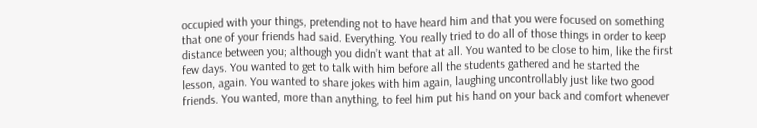occupied with your things, pretending not to have heard him and that you were focused on something that one of your friends had said. Everything. You really tried to do all of those things in order to keep distance between you; although you didn’t want that at all. You wanted to be close to him, like the first few days. You wanted to get to talk with him before all the students gathered and he started the lesson, again. You wanted to share jokes with him again, laughing uncontrollably just like two good friends. You wanted, more than anything, to feel him put his hand on your back and comfort whenever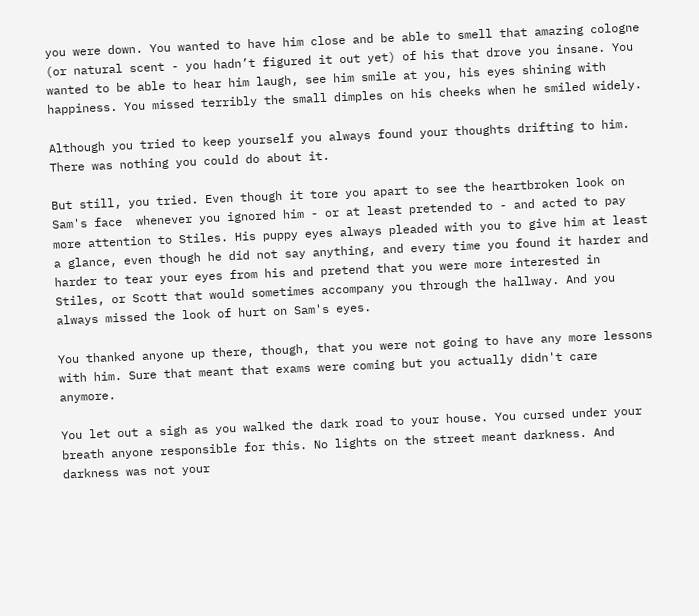you were down. You wanted to have him close and be able to smell that amazing cologne (or natural scent - you hadn’t figured it out yet) of his that drove you insane. You wanted to be able to hear him laugh, see him smile at you, his eyes shining with happiness. You missed terribly the small dimples on his cheeks when he smiled widely.

Although you tried to keep yourself you always found your thoughts drifting to him. There was nothing you could do about it.

But still, you tried. Even though it tore you apart to see the heartbroken look on Sam's face  whenever you ignored him - or at least pretended to - and acted to pay more attention to Stiles. His puppy eyes always pleaded with you to give him at least a glance, even though he did not say anything, and every time you found it harder and harder to tear your eyes from his and pretend that you were more interested in Stiles, or Scott that would sometimes accompany you through the hallway. And you always missed the look of hurt on Sam's eyes.

You thanked anyone up there, though, that you were not going to have any more lessons with him. Sure that meant that exams were coming but you actually didn't care anymore.

You let out a sigh as you walked the dark road to your house. You cursed under your breath anyone responsible for this. No lights on the street meant darkness. And darkness was not your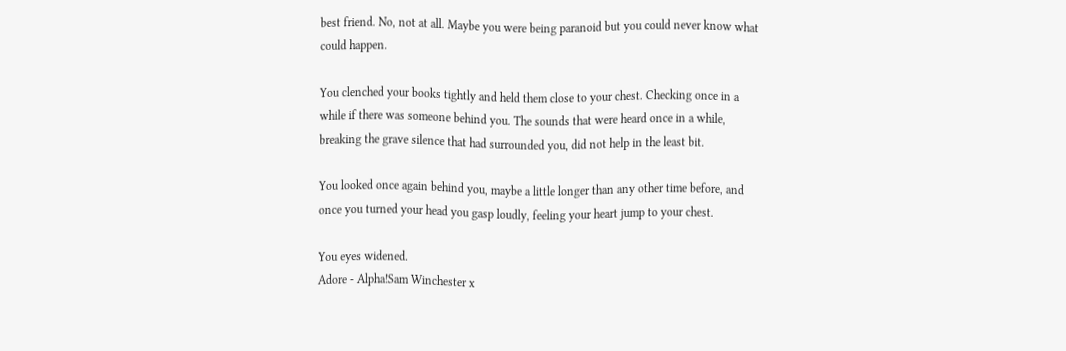best friend. No, not at all. Maybe you were being paranoid but you could never know what could happen.

You clenched your books tightly and held them close to your chest. Checking once in a while if there was someone behind you. The sounds that were heard once in a while, breaking the grave silence that had surrounded you, did not help in the least bit.

You looked once again behind you, maybe a little longer than any other time before, and once you turned your head you gasp loudly, feeling your heart jump to your chest.

You eyes widened.
Adore - Alpha!Sam Winchester x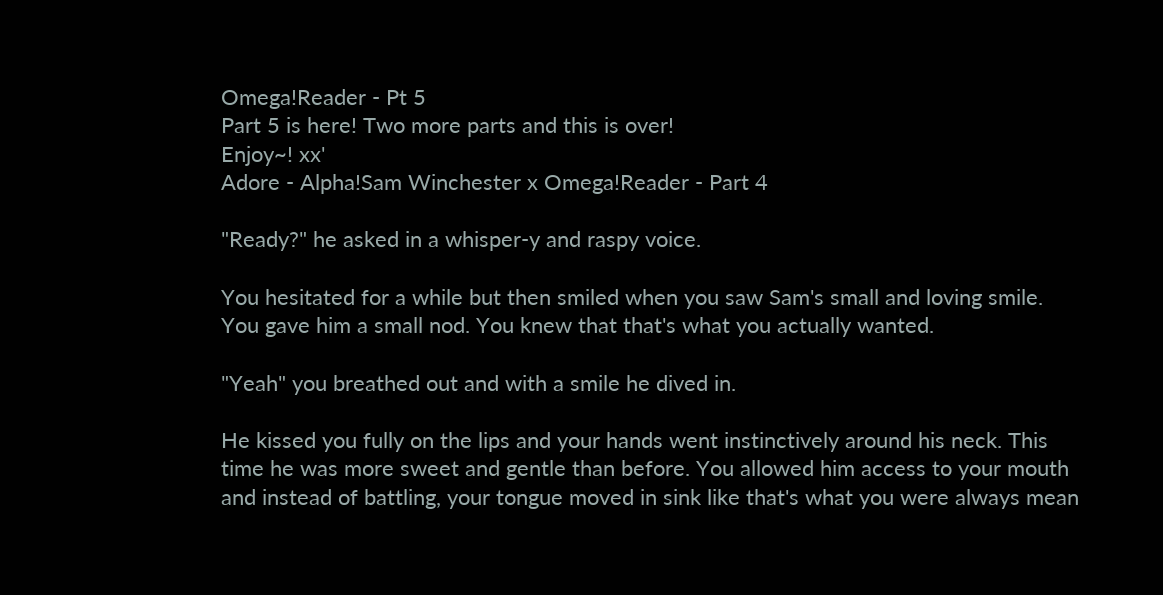Omega!Reader - Pt 5
Part 5 is here! Two more parts and this is over!
Enjoy~! xx'
Adore - Alpha!Sam Winchester x Omega!Reader - Part 4

"Ready?" he asked in a whisper-y and raspy voice.

You hesitated for a while but then smiled when you saw Sam's small and loving smile. You gave him a small nod. You knew that that's what you actually wanted.

"Yeah" you breathed out and with a smile he dived in.

He kissed you fully on the lips and your hands went instinctively around his neck. This time he was more sweet and gentle than before. You allowed him access to your mouth and instead of battling, your tongue moved in sink like that's what you were always mean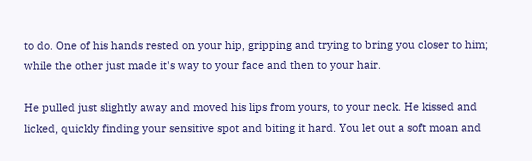to do. One of his hands rested on your hip, gripping and trying to bring you closer to him; while the other just made it's way to your face and then to your hair.

He pulled just slightly away and moved his lips from yours, to your neck. He kissed and licked, quickly finding your sensitive spot and biting it hard. You let out a soft moan and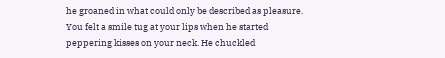he groaned in what could only be described as pleasure. You felt a smile tug at your lips when he started peppering kisses on your neck. He chuckled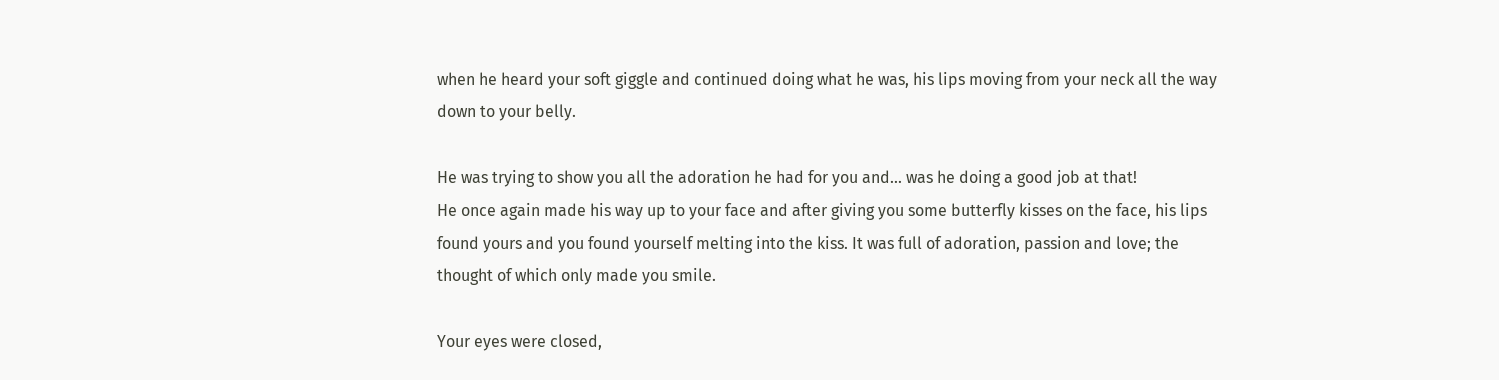when he heard your soft giggle and continued doing what he was, his lips moving from your neck all the way down to your belly.

He was trying to show you all the adoration he had for you and... was he doing a good job at that!
He once again made his way up to your face and after giving you some butterfly kisses on the face, his lips found yours and you found yourself melting into the kiss. It was full of adoration, passion and love; the thought of which only made you smile.

Your eyes were closed,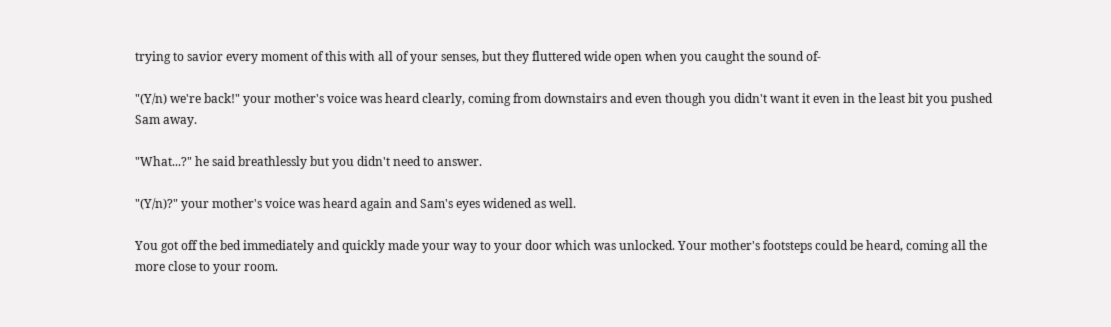trying to savior every moment of this with all of your senses, but they fluttered wide open when you caught the sound of-

"(Y/n) we're back!" your mother's voice was heard clearly, coming from downstairs and even though you didn't want it even in the least bit you pushed Sam away.

"What...?" he said breathlessly but you didn't need to answer.

"(Y/n)?" your mother's voice was heard again and Sam's eyes widened as well.

You got off the bed immediately and quickly made your way to your door which was unlocked. Your mother's footsteps could be heard, coming all the more close to your room.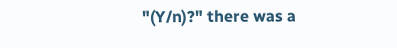"(Y/n)?" there was a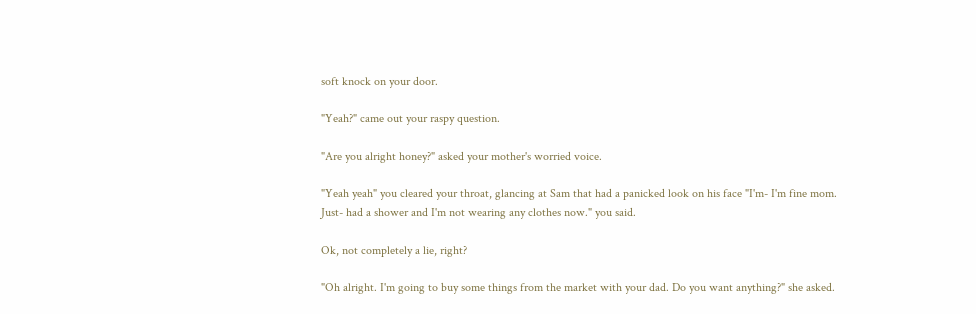soft knock on your door.

"Yeah?" came out your raspy question.

"Are you alright honey?" asked your mother's worried voice.

"Yeah yeah" you cleared your throat, glancing at Sam that had a panicked look on his face "I'm- I'm fine mom. Just- had a shower and I'm not wearing any clothes now." you said.

Ok, not completely a lie, right?

"Oh alright. I'm going to buy some things from the market with your dad. Do you want anything?" she asked.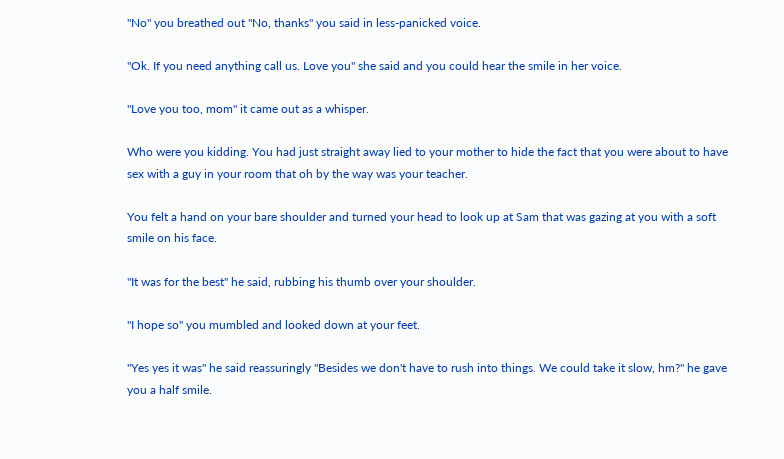"No" you breathed out "No, thanks" you said in less-panicked voice.

"Ok. If you need anything call us. Love you" she said and you could hear the smile in her voice.

"Love you too, mom" it came out as a whisper.

Who were you kidding. You had just straight away lied to your mother to hide the fact that you were about to have sex with a guy in your room that oh by the way was your teacher.

You felt a hand on your bare shoulder and turned your head to look up at Sam that was gazing at you with a soft smile on his face.

"It was for the best" he said, rubbing his thumb over your shoulder.

"I hope so" you mumbled and looked down at your feet.

"Yes yes it was" he said reassuringly "Besides we don't have to rush into things. We could take it slow, hm?" he gave you a half smile.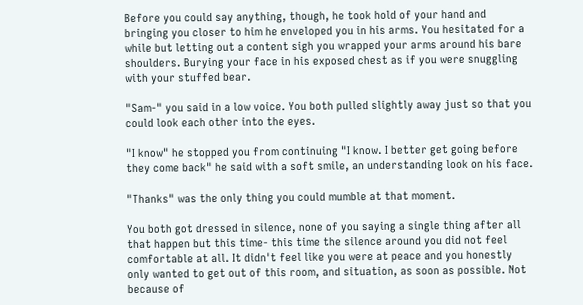Before you could say anything, though, he took hold of your hand and bringing you closer to him he enveloped you in his arms. You hesitated for a while but letting out a content sigh you wrapped your arms around his bare shoulders. Burying your face in his exposed chest as if you were snuggling with your stuffed bear.

"Sam-" you said in a low voice. You both pulled slightly away just so that you could look each other into the eyes.

"I know" he stopped you from continuing "I know. I better get going before they come back" he said with a soft smile, an understanding look on his face.

"Thanks" was the only thing you could mumble at that moment.

You both got dressed in silence, none of you saying a single thing after all that happen but this time- this time the silence around you did not feel comfortable at all. It didn't feel like you were at peace and you honestly only wanted to get out of this room, and situation, as soon as possible. Not because of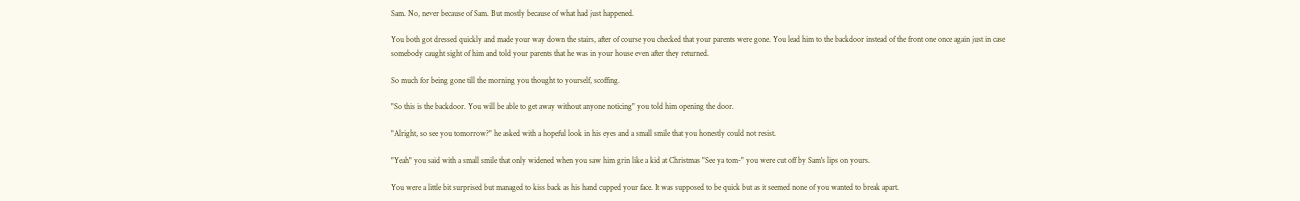Sam. No, never because of Sam. But mostly because of what had just happened.

You both got dressed quickly and made your way down the stairs, after of course you checked that your parents were gone. You lead him to the backdoor instead of the front one once again just in case somebody caught sight of him and told your parents that he was in your house even after they returned.

So much for being gone till the morning you thought to yourself, scoffing.

"So this is the backdoor. You will be able to get away without anyone noticing" you told him opening the door.

"Alright, so see you tomorrow?" he asked with a hopeful look in his eyes and a small smile that you honestly could not resist.

"Yeah" you said with a small smile that only widened when you saw him grin like a kid at Christmas "See ya tom-" you were cut off by Sam's lips on yours.

You were a little bit surprised but managed to kiss back as his hand cupped your face. It was supposed to be quick but as it seemed none of you wanted to break apart.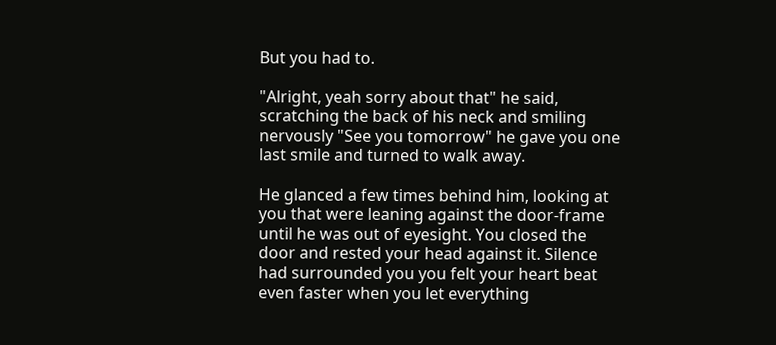But you had to.

"Alright, yeah sorry about that" he said, scratching the back of his neck and smiling nervously "See you tomorrow" he gave you one last smile and turned to walk away.

He glanced a few times behind him, looking at you that were leaning against the door-frame until he was out of eyesight. You closed the door and rested your head against it. Silence had surrounded you you felt your heart beat even faster when you let everything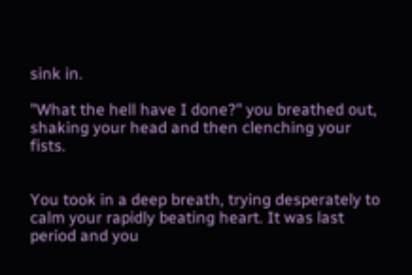sink in.

"What the hell have I done?" you breathed out, shaking your head and then clenching your fists.


You took in a deep breath, trying desperately to calm your rapidly beating heart. It was last period and you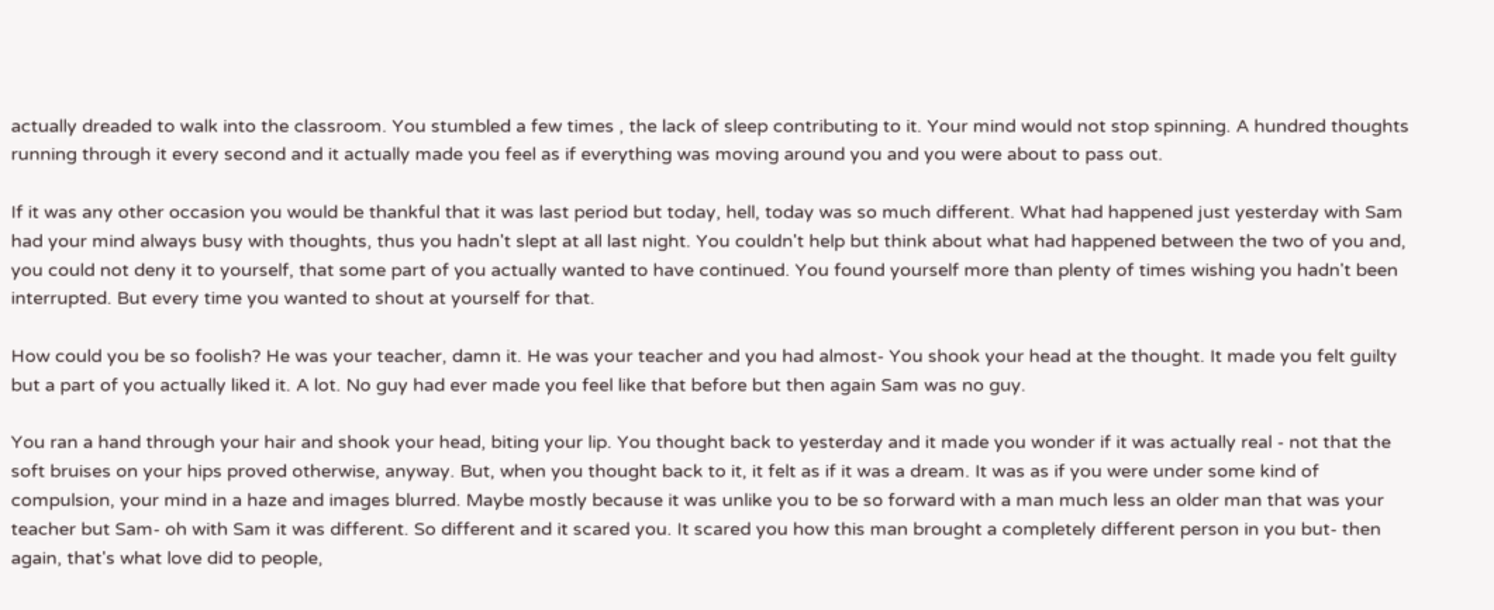actually dreaded to walk into the classroom. You stumbled a few times , the lack of sleep contributing to it. Your mind would not stop spinning. A hundred thoughts running through it every second and it actually made you feel as if everything was moving around you and you were about to pass out.

If it was any other occasion you would be thankful that it was last period but today, hell, today was so much different. What had happened just yesterday with Sam had your mind always busy with thoughts, thus you hadn't slept at all last night. You couldn't help but think about what had happened between the two of you and, you could not deny it to yourself, that some part of you actually wanted to have continued. You found yourself more than plenty of times wishing you hadn't been interrupted. But every time you wanted to shout at yourself for that.

How could you be so foolish? He was your teacher, damn it. He was your teacher and you had almost- You shook your head at the thought. It made you felt guilty but a part of you actually liked it. A lot. No guy had ever made you feel like that before but then again Sam was no guy.

You ran a hand through your hair and shook your head, biting your lip. You thought back to yesterday and it made you wonder if it was actually real - not that the soft bruises on your hips proved otherwise, anyway. But, when you thought back to it, it felt as if it was a dream. It was as if you were under some kind of compulsion, your mind in a haze and images blurred. Maybe mostly because it was unlike you to be so forward with a man much less an older man that was your teacher but Sam- oh with Sam it was different. So different and it scared you. It scared you how this man brought a completely different person in you but- then again, that's what love did to people,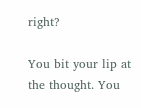right?

You bit your lip at the thought. You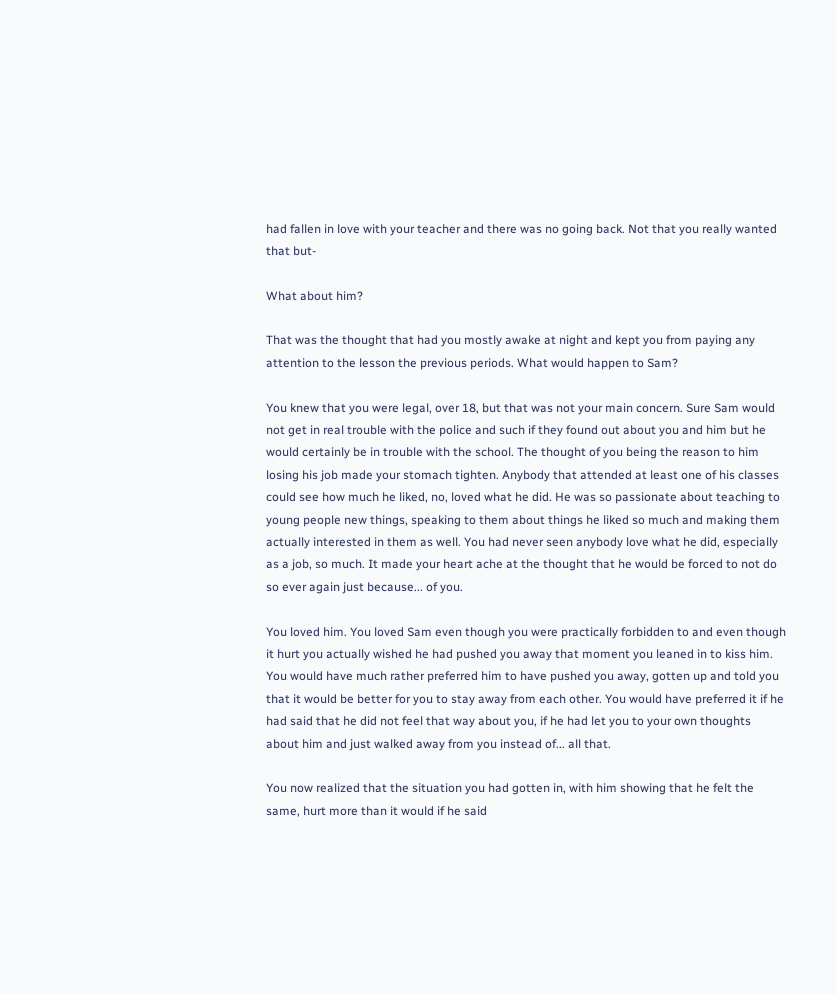had fallen in love with your teacher and there was no going back. Not that you really wanted that but-

What about him?

That was the thought that had you mostly awake at night and kept you from paying any attention to the lesson the previous periods. What would happen to Sam?

You knew that you were legal, over 18, but that was not your main concern. Sure Sam would not get in real trouble with the police and such if they found out about you and him but he would certainly be in trouble with the school. The thought of you being the reason to him losing his job made your stomach tighten. Anybody that attended at least one of his classes could see how much he liked, no, loved what he did. He was so passionate about teaching to young people new things, speaking to them about things he liked so much and making them actually interested in them as well. You had never seen anybody love what he did, especially as a job, so much. It made your heart ache at the thought that he would be forced to not do so ever again just because... of you.

You loved him. You loved Sam even though you were practically forbidden to and even though it hurt you actually wished he had pushed you away that moment you leaned in to kiss him. You would have much rather preferred him to have pushed you away, gotten up and told you that it would be better for you to stay away from each other. You would have preferred it if he had said that he did not feel that way about you, if he had let you to your own thoughts about him and just walked away from you instead of... all that.

You now realized that the situation you had gotten in, with him showing that he felt the same, hurt more than it would if he said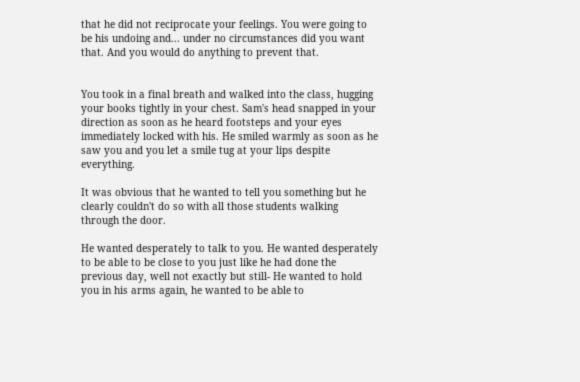that he did not reciprocate your feelings. You were going to be his undoing and... under no circumstances did you want that. And you would do anything to prevent that.


You took in a final breath and walked into the class, hugging your books tightly in your chest. Sam's head snapped in your direction as soon as he heard footsteps and your eyes immediately locked with his. He smiled warmly as soon as he saw you and you let a smile tug at your lips despite everything.

It was obvious that he wanted to tell you something but he clearly couldn't do so with all those students walking through the door.

He wanted desperately to talk to you. He wanted desperately to be able to be close to you just like he had done the previous day, well not exactly but still- He wanted to hold you in his arms again, he wanted to be able to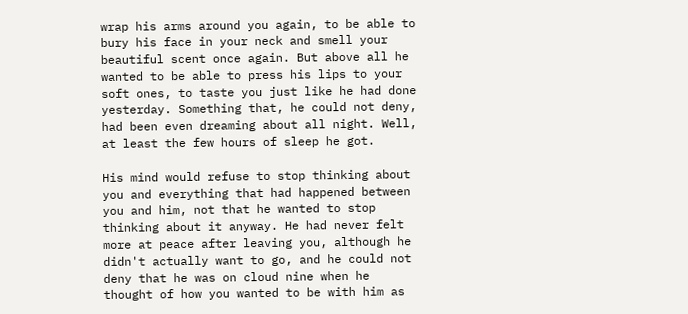wrap his arms around you again, to be able to bury his face in your neck and smell your beautiful scent once again. But above all he wanted to be able to press his lips to your soft ones, to taste you just like he had done yesterday. Something that, he could not deny, had been even dreaming about all night. Well, at least the few hours of sleep he got.

His mind would refuse to stop thinking about you and everything that had happened between you and him, not that he wanted to stop thinking about it anyway. He had never felt more at peace after leaving you, although he didn't actually want to go, and he could not deny that he was on cloud nine when he thought of how you wanted to be with him as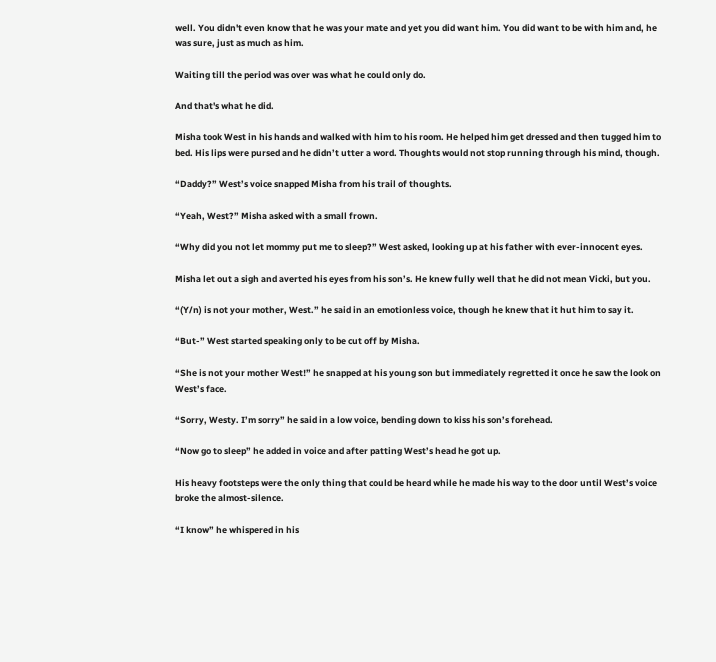well. You didn't even know that he was your mate and yet you did want him. You did want to be with him and, he was sure, just as much as him.

Waiting till the period was over was what he could only do.

And that's what he did.

Misha took West in his hands and walked with him to his room. He helped him get dressed and then tugged him to bed. His lips were pursed and he didn’t utter a word. Thoughts would not stop running through his mind, though.

“Daddy?” West’s voice snapped Misha from his trail of thoughts.

“Yeah, West?” Misha asked with a small frown.

“Why did you not let mommy put me to sleep?” West asked, looking up at his father with ever-innocent eyes.

Misha let out a sigh and averted his eyes from his son’s. He knew fully well that he did not mean Vicki, but you.

“(Y/n) is not your mother, West.” he said in an emotionless voice, though he knew that it hut him to say it.

“But-” West started speaking only to be cut off by Misha.

“She is not your mother West!” he snapped at his young son but immediately regretted it once he saw the look on West’s face.

“Sorry, Westy. I’m sorry” he said in a low voice, bending down to kiss his son’s forehead.

“Now go to sleep” he added in voice and after patting West’s head he got up.

His heavy footsteps were the only thing that could be heard while he made his way to the door until West’s voice broke the almost-silence.

“I know” he whispered in his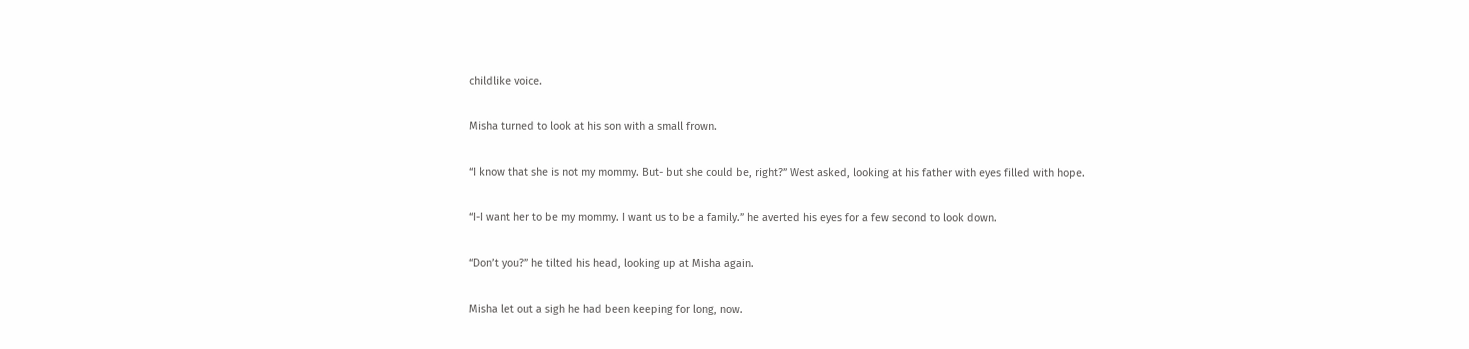childlike voice.

Misha turned to look at his son with a small frown.

“I know that she is not my mommy. But- but she could be, right?” West asked, looking at his father with eyes filled with hope.

“I-I want her to be my mommy. I want us to be a family.” he averted his eyes for a few second to look down.

“Don’t you?” he tilted his head, looking up at Misha again.

Misha let out a sigh he had been keeping for long, now.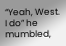“Yeah, West. I do” he mumbled,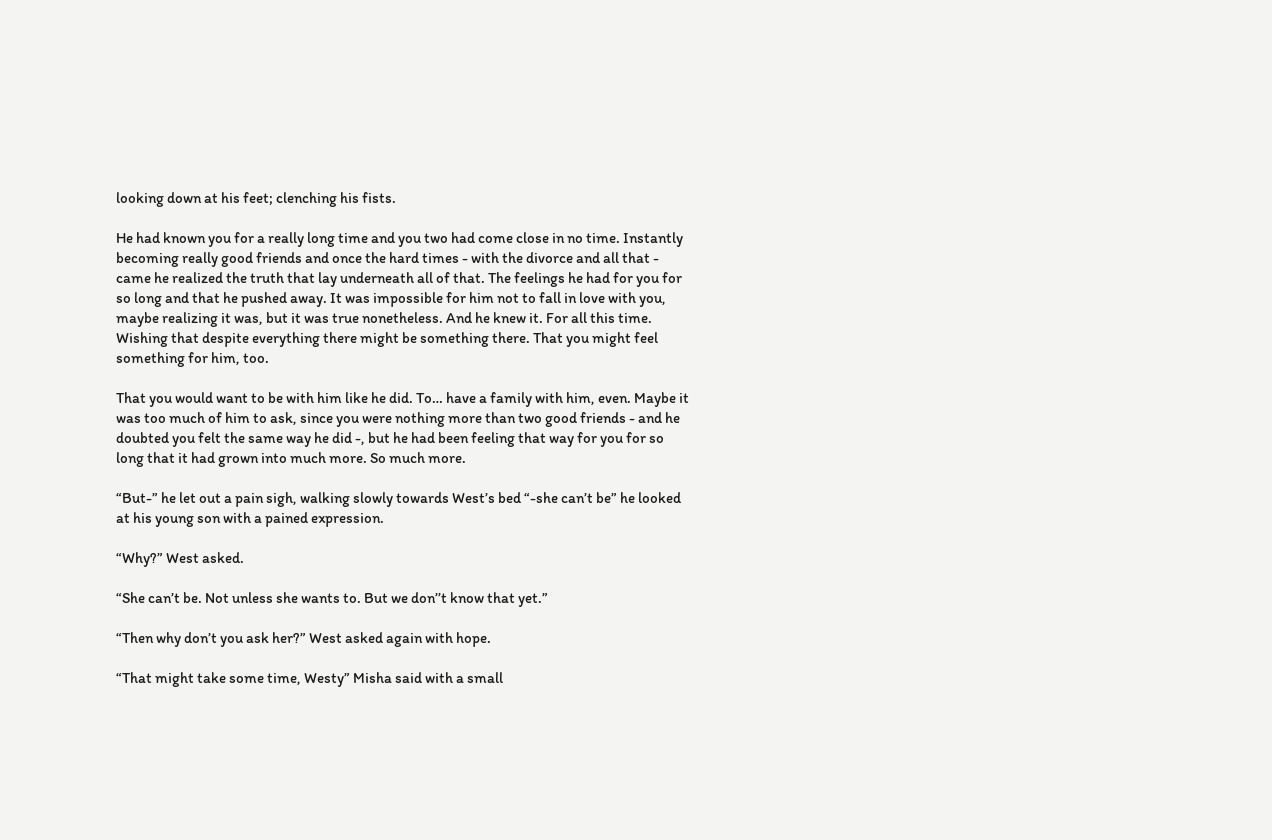looking down at his feet; clenching his fists.

He had known you for a really long time and you two had come close in no time. Instantly becoming really good friends and once the hard times - with the divorce and all that - came he realized the truth that lay underneath all of that. The feelings he had for you for so long and that he pushed away. It was impossible for him not to fall in love with you, maybe realizing it was, but it was true nonetheless. And he knew it. For all this time. Wishing that despite everything there might be something there. That you might feel something for him, too.

That you would want to be with him like he did. To… have a family with him, even. Maybe it was too much of him to ask, since you were nothing more than two good friends - and he doubted you felt the same way he did -, but he had been feeling that way for you for so long that it had grown into much more. So much more.

“But-” he let out a pain sigh, walking slowly towards West’s bed “-she can’t be” he looked at his young son with a pained expression.

“Why?” West asked.

“She can’t be. Not unless she wants to. But we don’’t know that yet.”

“Then why don’t you ask her?” West asked again with hope.

“That might take some time, Westy” Misha said with a small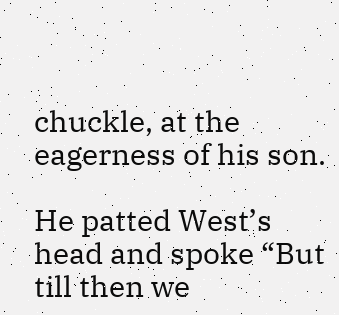chuckle, at the eagerness of his son.

He patted West’s head and spoke “But till then we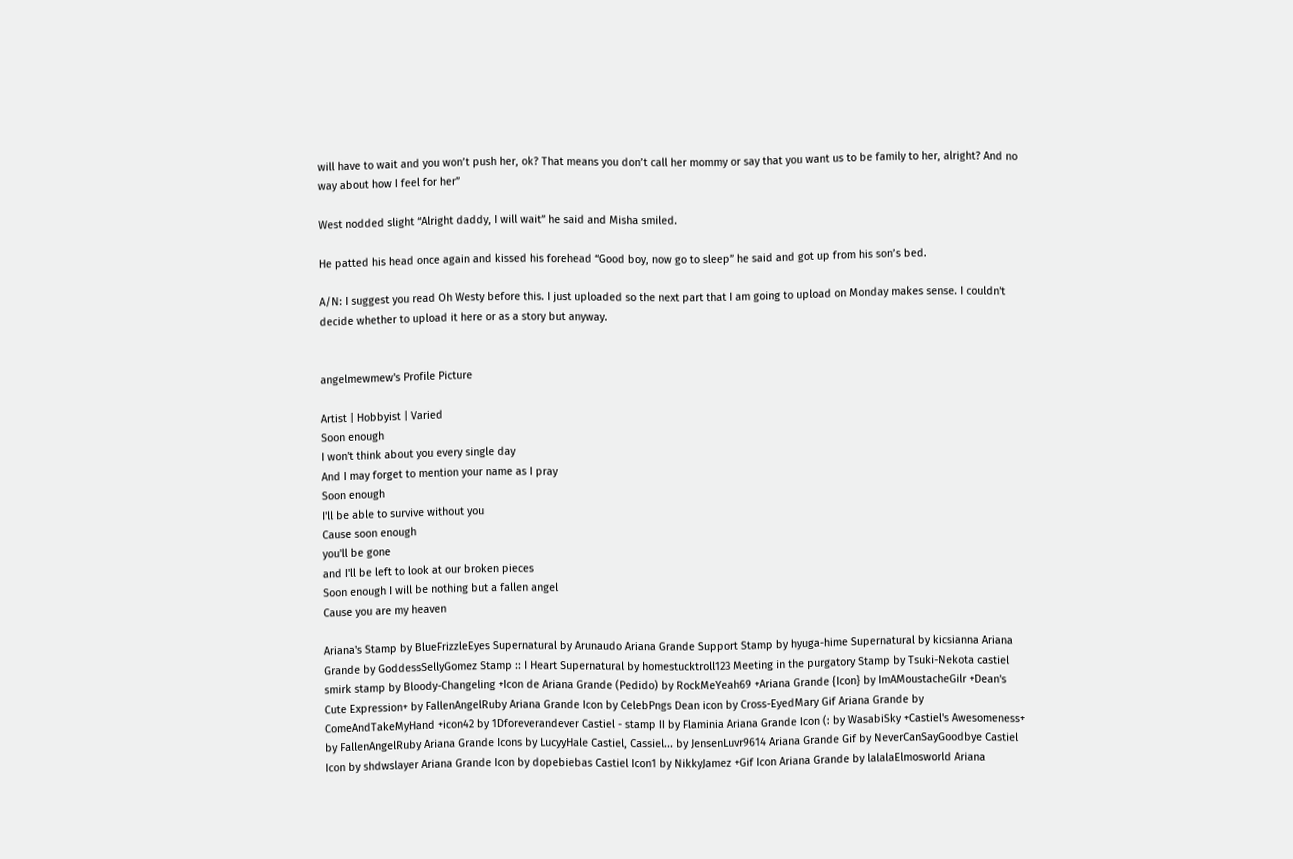will have to wait and you won’t push her, ok? That means you don’t call her mommy or say that you want us to be family to her, alright? And no way about how I feel for her”

West nodded slight “Alright daddy, I will wait” he said and Misha smiled.

He patted his head once again and kissed his forehead “Good boy, now go to sleep” he said and got up from his son’s bed.

A/N: I suggest you read Oh Westy before this. I just uploaded so the next part that I am going to upload on Monday makes sense. I couldn't decide whether to upload it here or as a story but anyway.


angelmewmew's Profile Picture

Artist | Hobbyist | Varied
Soon enough
I won't think about you every single day
And I may forget to mention your name as I pray
Soon enough
I'll be able to survive without you
Cause soon enough
you'll be gone
and I'll be left to look at our broken pieces
Soon enough I will be nothing but a fallen angel
Cause you are my heaven

Ariana's Stamp by BlueFrizzleEyes Supernatural by Arunaudo Ariana Grande Support Stamp by hyuga-hime Supernatural by kicsianna Ariana Grande by GoddessSellyGomez Stamp :: I Heart Supernatural by homestucktroll123 Meeting in the purgatory Stamp by Tsuki-Nekota castiel smirk stamp by Bloody-Changeling +Icon de Ariana Grande (Pedido) by RockMeYeah69 +Ariana Grande {Icon} by ImAMoustacheGilr +Dean's Cute Expression+ by FallenAngelRuby Ariana Grande Icon by CelebPngs Dean icon by Cross-EyedMary Gif Ariana Grande by ComeAndTakeMyHand +icon42 by 1Dforeverandever Castiel - stamp II by Flaminia Ariana Grande Icon (: by WasabiSky +Castiel's Awesomeness+ by FallenAngelRuby Ariana Grande Icons by LucyyHale Castiel, Cassiel... by JensenLuvr9614 Ariana Grande Gif by NeverCanSayGoodbye Castiel Icon by shdwslayer Ariana Grande Icon by dopebiebas Castiel Icon1 by NikkyJamez +Gif Icon Ariana Grande by lalalaElmosworld Ariana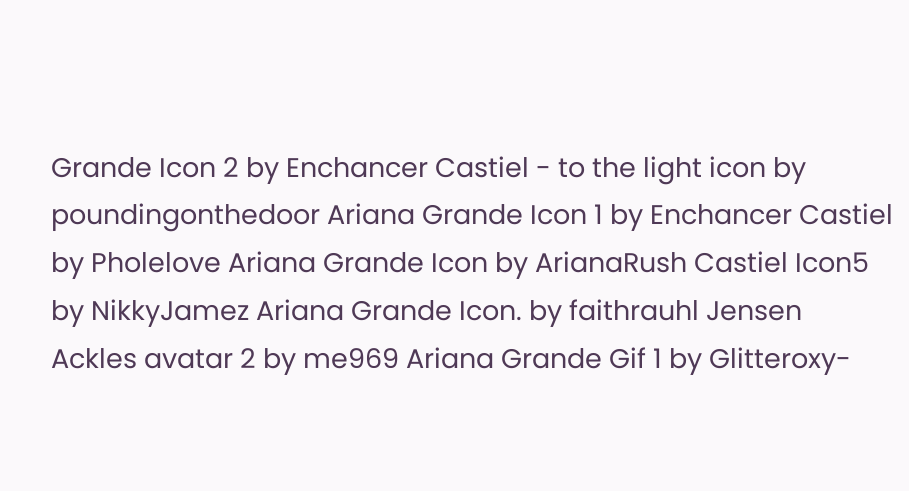Grande Icon 2 by Enchancer Castiel - to the light icon by poundingonthedoor Ariana Grande Icon 1 by Enchancer Castiel by Pholelove Ariana Grande Icon by ArianaRush Castiel Icon5 by NikkyJamez Ariana Grande Icon. by faithrauhl Jensen Ackles avatar 2 by me969 Ariana Grande Gif 1 by Glitteroxy-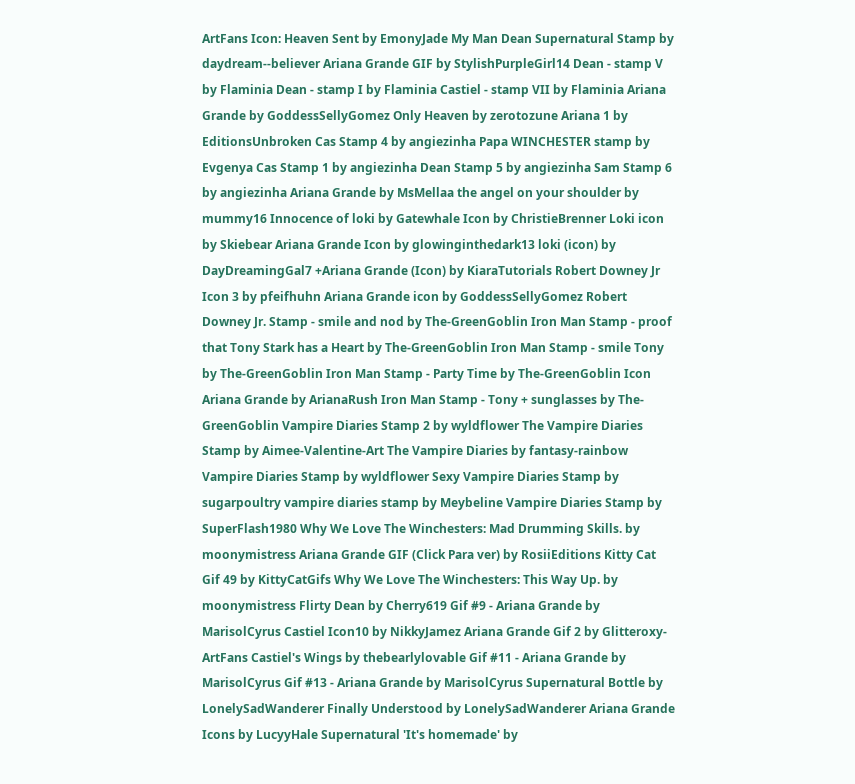ArtFans Icon: Heaven Sent by EmonyJade My Man Dean Supernatural Stamp by daydream--believer Ariana Grande GIF by StylishPurpleGirl14 Dean - stamp V by Flaminia Dean - stamp I by Flaminia Castiel - stamp VII by Flaminia Ariana Grande by GoddessSellyGomez Only Heaven by zerotozune Ariana 1 by EditionsUnbroken Cas Stamp 4 by angiezinha Papa WINCHESTER stamp by Evgenya Cas Stamp 1 by angiezinha Dean Stamp 5 by angiezinha Sam Stamp 6 by angiezinha Ariana Grande by MsMellaa the angel on your shoulder by mummy16 Innocence of loki by Gatewhale Icon by ChristieBrenner Loki icon by Skiebear Ariana Grande Icon by glowinginthedark13 loki (icon) by DayDreamingGal7 +Ariana Grande (Icon) by KiaraTutorials Robert Downey Jr Icon 3 by pfeifhuhn Ariana Grande icon by GoddessSellyGomez Robert Downey Jr. Stamp - smile and nod by The-GreenGoblin Iron Man Stamp - proof that Tony Stark has a Heart by The-GreenGoblin Iron Man Stamp - smile Tony by The-GreenGoblin Iron Man Stamp - Party Time by The-GreenGoblin Icon Ariana Grande by ArianaRush Iron Man Stamp - Tony + sunglasses by The-GreenGoblin Vampire Diaries Stamp 2 by wyldflower The Vampire Diaries Stamp by Aimee-Valentine-Art The Vampire Diaries by fantasy-rainbow Vampire Diaries Stamp by wyldflower Sexy Vampire Diaries Stamp by sugarpoultry vampire diaries stamp by Meybeline Vampire Diaries Stamp by SuperFlash1980 Why We Love The Winchesters: Mad Drumming Skills. by moonymistress Ariana Grande GIF (Click Para ver) by RosiiEditions Kitty Cat Gif 49 by KittyCatGifs Why We Love The Winchesters: This Way Up. by moonymistress Flirty Dean by Cherry619 Gif #9 - Ariana Grande by MarisolCyrus Castiel Icon10 by NikkyJamez Ariana Grande Gif 2 by Glitteroxy-ArtFans Castiel's Wings by thebearlylovable Gif #11 - Ariana Grande by MarisolCyrus Gif #13 - Ariana Grande by MarisolCyrus Supernatural Bottle by LonelySadWanderer Finally Understood by LonelySadWanderer Ariana Grande Icons by LucyyHale Supernatural 'It's homemade' by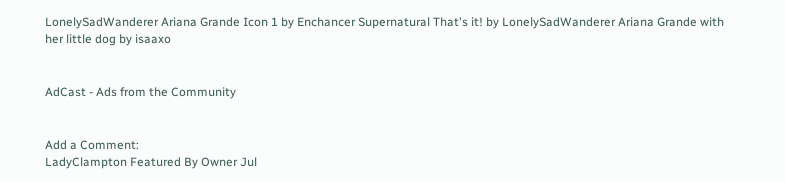LonelySadWanderer Ariana Grande Icon 1 by Enchancer Supernatural That's it! by LonelySadWanderer Ariana Grande with her little dog by isaaxo


AdCast - Ads from the Community


Add a Comment:
LadyClampton Featured By Owner Jul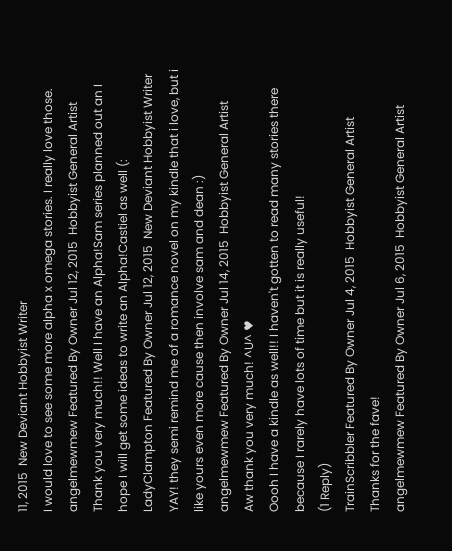11, 2015  New Deviant Hobbyist Writer
I would love to see some more alpha x omega stories. I really love those.
angelmewmew Featured By Owner Jul 12, 2015  Hobbyist General Artist
Thank you very much!! Well I have an Alpha!Sam series planned out an I hope I will get some ideas to write an Alpha!Castiel as well (:
LadyClampton Featured By Owner Jul 12, 2015  New Deviant Hobbyist Writer
YAY! they semi remind me of a romance novel on my kindle that i love, but i like yours even more cause then involve sam and dean :)
angelmewmew Featured By Owner Jul 14, 2015  Hobbyist General Artist
Aw thank you very much! ^U^ ♥
Oooh I have a kindle as well!! I haven't gotten to read many stories there because I rarely have lots of time but it is really useful!
(1 Reply)
TrainScribbler Featured By Owner Jul 4, 2015  Hobbyist General Artist
Thanks for the fave!
angelmewmew Featured By Owner Jul 6, 2015  Hobbyist General Artist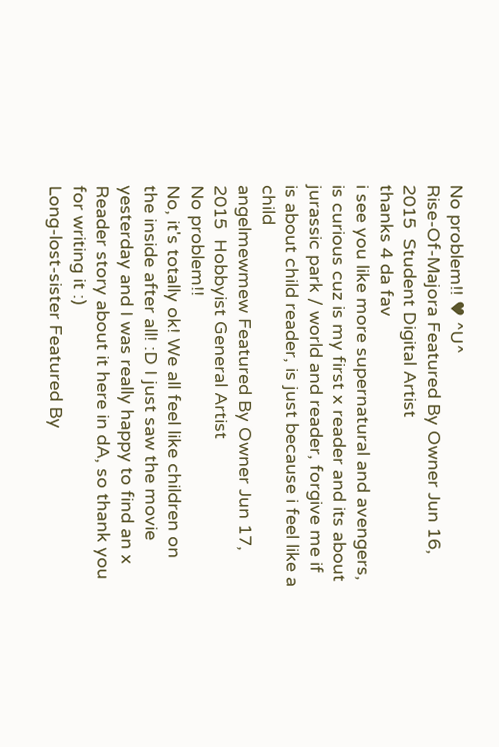No problem!! ♥ ^U^
Rise-Of-Majora Featured By Owner Jun 16, 2015  Student Digital Artist
thanks 4 da fav
i see you like more supernatural and avengers, is curious cuz is my first x reader and its about jurassic park / world and reader, forgive me if is about child reader, is just because i feel like a child
angelmewmew Featured By Owner Jun 17, 2015  Hobbyist General Artist
No problem!!
No, it's totally ok! We all feel like children on the inside after all! :D I just saw the movie yesterday and I was really happy to find an x Reader story about it here in dA, so thank you for writing it :)
Long-lost-sister Featured By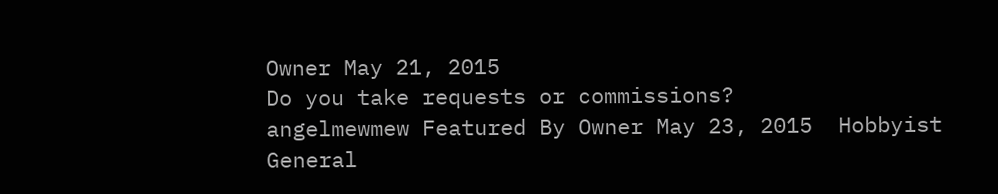Owner May 21, 2015
Do you take requests or commissions?
angelmewmew Featured By Owner May 23, 2015  Hobbyist General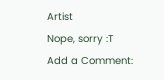Artist
Nope, sorry :T
Add a Comment: